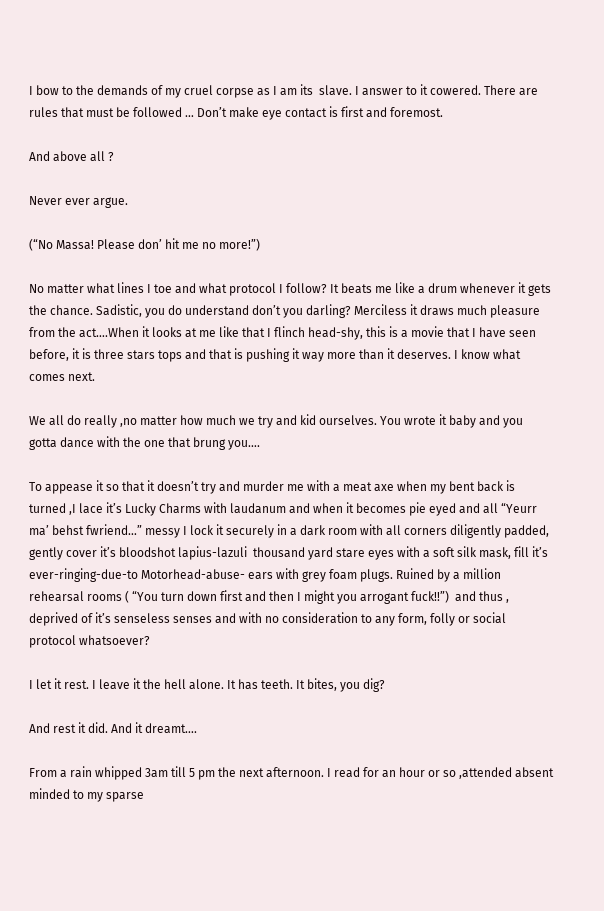I bow to the demands of my cruel corpse as I am its  slave. I answer to it cowered. There are rules that must be followed … Don’t make eye contact is first and foremost.

And above all ?

Never ever argue.

(“No Massa! Please don’ hit me no more!”)

No matter what lines I toe and what protocol I follow? It beats me like a drum whenever it gets the chance. Sadistic, you do understand don’t you darling? Merciless it draws much pleasure from the act….When it looks at me like that I flinch head-shy, this is a movie that I have seen before, it is three stars tops and that is pushing it way more than it deserves. I know what comes next.

We all do really ,no matter how much we try and kid ourselves. You wrote it baby and you gotta dance with the one that brung you….

To appease it so that it doesn’t try and murder me with a meat axe when my bent back is turned ,I lace it’s Lucky Charms with laudanum and when it becomes pie eyed and all “Yeurr ma’ behst fwriend…” messy I lock it securely in a dark room with all corners diligently padded, gently cover it’s bloodshot lapius-lazuli  thousand yard stare eyes with a soft silk mask, fill it’s ever-ringing-due-to Motorhead-abuse- ears with grey foam plugs. Ruined by a million rehearsal rooms ( “You turn down first and then I might you arrogant fuck!!”)  and thus , deprived of it’s senseless senses and with no consideration to any form, folly or social protocol whatsoever?

I let it rest. I leave it the hell alone. It has teeth. It bites, you dig?

And rest it did. And it dreamt….

From a rain whipped 3am till 5 pm the next afternoon. I read for an hour or so ,attended absent minded to my sparse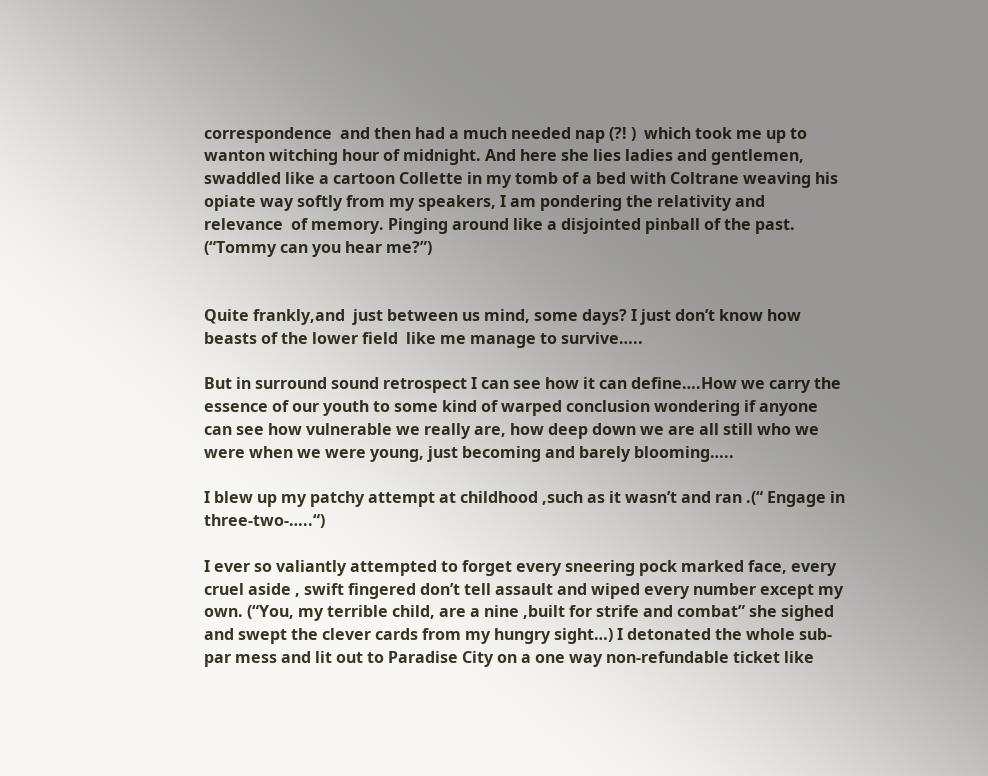correspondence  and then had a much needed nap (?! )  which took me up to wanton witching hour of midnight. And here she lies ladies and gentlemen, swaddled like a cartoon Collette in my tomb of a bed with Coltrane weaving his opiate way softly from my speakers, I am pondering the relativity and relevance  of memory. Pinging around like a disjointed pinball of the past. (“Tommy can you hear me?”)


Quite frankly,and  just between us mind, some days? I just don’t know how beasts of the lower field  like me manage to survive…..

But in surround sound retrospect I can see how it can define….How we carry the essence of our youth to some kind of warped conclusion wondering if anyone can see how vulnerable we really are, how deep down we are all still who we were when we were young, just becoming and barely blooming…..

I blew up my patchy attempt at childhood ,such as it wasn’t and ran .(“ Engage in three-two-…..“)

I ever so valiantly attempted to forget every sneering pock marked face, every cruel aside , swift fingered don’t tell assault and wiped every number except my own. (“You, my terrible child, are a nine ,built for strife and combat” she sighed and swept the clever cards from my hungry sight…) I detonated the whole sub-par mess and lit out to Paradise City on a one way non-refundable ticket like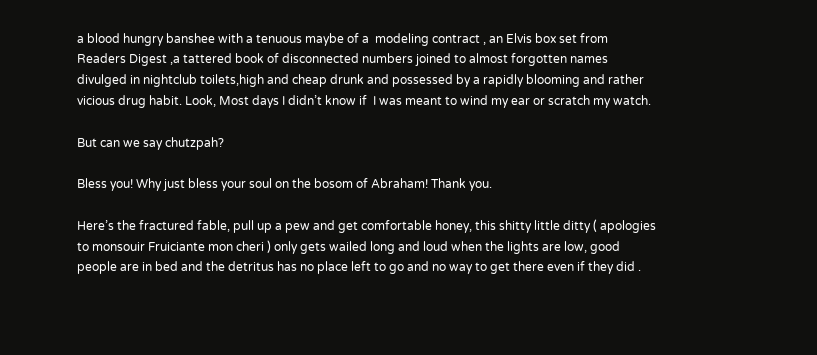a blood hungry banshee with a tenuous maybe of a  modeling contract , an Elvis box set from Readers Digest ,a tattered book of disconnected numbers joined to almost forgotten names divulged in nightclub toilets,high and cheap drunk and possessed by a rapidly blooming and rather vicious drug habit. Look, Most days I didn’t know if  I was meant to wind my ear or scratch my watch.

But can we say chutzpah?

Bless you! Why just bless your soul on the bosom of Abraham! Thank you.

Here’s the fractured fable, pull up a pew and get comfortable honey, this shitty little ditty ( apologies to monsouir Fruiciante mon cheri ) only gets wailed long and loud when the lights are low, good people are in bed and the detritus has no place left to go and no way to get there even if they did .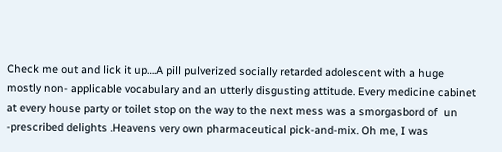Check me out and lick it up….A pill pulverized socially retarded adolescent with a huge mostly non- applicable vocabulary and an utterly disgusting attitude. Every medicine cabinet at every house party or toilet stop on the way to the next mess was a smorgasbord of  un -prescribed delights .Heavens very own pharmaceutical pick-and-mix. Oh me, I was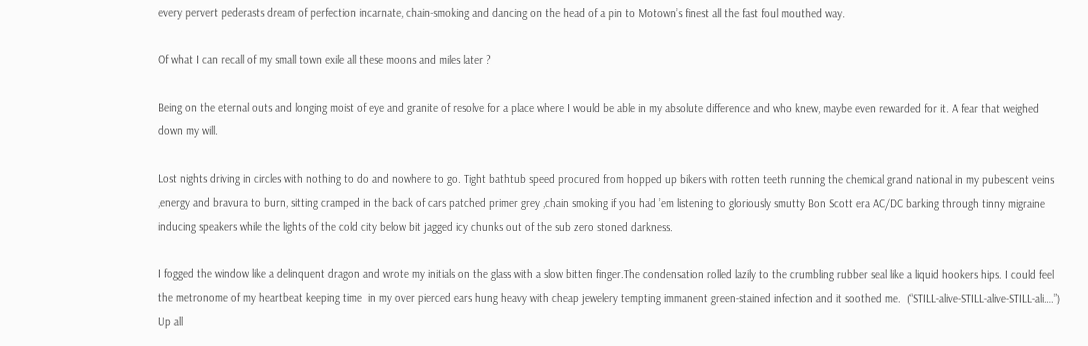every pervert pederasts dream of perfection incarnate, chain-smoking and dancing on the head of a pin to Motown’s finest all the fast foul mouthed way.

Of what I can recall of my small town exile all these moons and miles later ?

Being on the eternal outs and longing moist of eye and granite of resolve for a place where I would be able in my absolute difference and who knew, maybe even rewarded for it. A fear that weighed down my will.

Lost nights driving in circles with nothing to do and nowhere to go. Tight bathtub speed procured from hopped up bikers with rotten teeth running the chemical grand national in my pubescent veins ,energy and bravura to burn, sitting cramped in the back of cars patched primer grey ,chain smoking if you had ’em listening to gloriously smutty Bon Scott era AC/DC barking through tinny migraine inducing speakers while the lights of the cold city below bit jagged icy chunks out of the sub zero stoned darkness.

I fogged the window like a delinquent dragon and wrote my initials on the glass with a slow bitten finger.The condensation rolled lazily to the crumbling rubber seal like a liquid hookers hips. I could feel the metronome of my heartbeat keeping time  in my over pierced ears hung heavy with cheap jewelery tempting immanent green-stained infection and it soothed me.  (“STILL-alive-STILL-alive-STILL-ali….”) Up all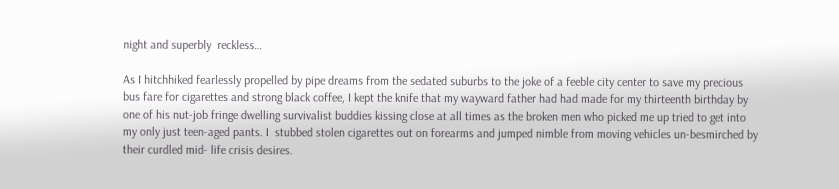night and superbly  reckless…

As I hitchhiked fearlessly propelled by pipe dreams from the sedated suburbs to the joke of a feeble city center to save my precious bus fare for cigarettes and strong black coffee, I kept the knife that my wayward father had had made for my thirteenth birthday by one of his nut-job fringe dwelling survivalist buddies kissing close at all times as the broken men who picked me up tried to get into my only just teen-aged pants. I  stubbed stolen cigarettes out on forearms and jumped nimble from moving vehicles un-besmirched by their curdled mid- life crisis desires.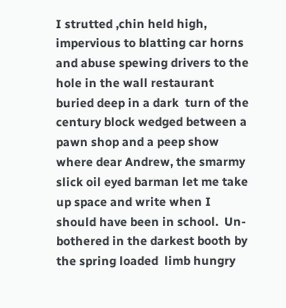I strutted ,chin held high, impervious to blatting car horns and abuse spewing drivers to the hole in the wall restaurant buried deep in a dark  turn of the century block wedged between a pawn shop and a peep show where dear Andrew, the smarmy slick oil eyed barman let me take up space and write when I should have been in school.  Un-bothered in the darkest booth by the spring loaded  limb hungry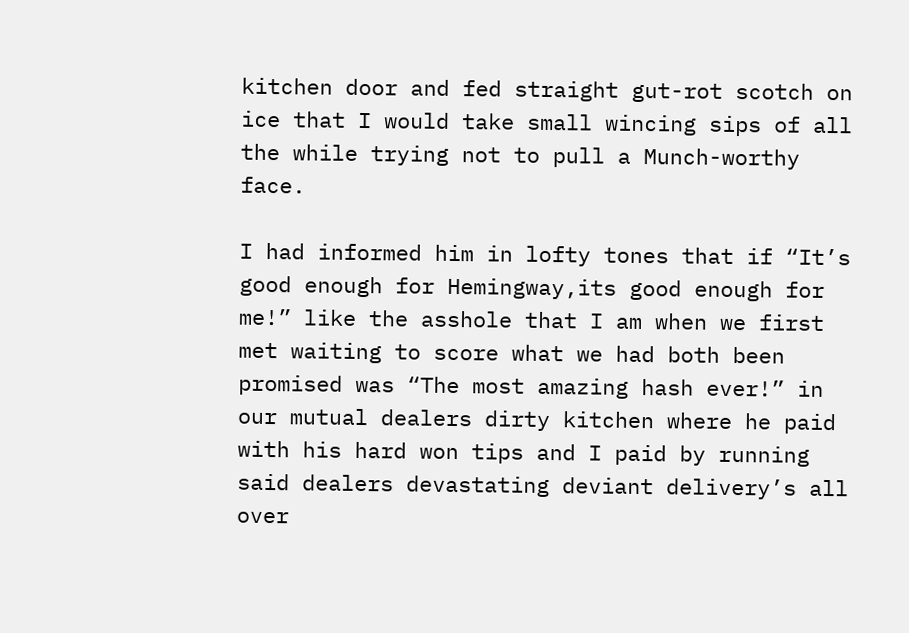kitchen door and fed straight gut-rot scotch on ice that I would take small wincing sips of all the while trying not to pull a Munch-worthy  face.

I had informed him in lofty tones that if “It’s good enough for Hemingway,its good enough for me!” like the asshole that I am when we first met waiting to score what we had both been promised was “The most amazing hash ever!” in our mutual dealers dirty kitchen where he paid with his hard won tips and I paid by running said dealers devastating deviant delivery’s all over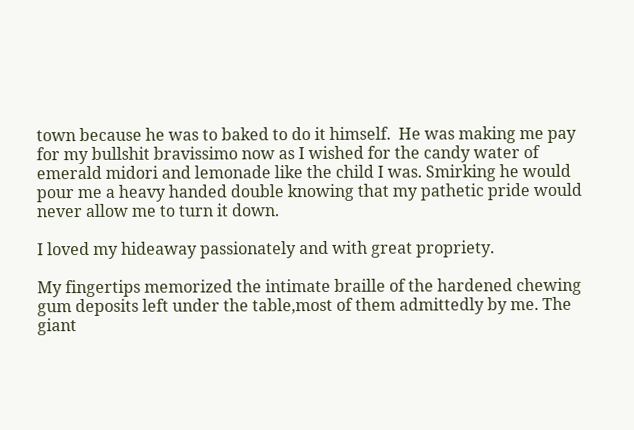town because he was to baked to do it himself.  He was making me pay for my bullshit bravissimo now as I wished for the candy water of emerald midori and lemonade like the child I was. Smirking he would pour me a heavy handed double knowing that my pathetic pride would never allow me to turn it down.

I loved my hideaway passionately and with great propriety.

My fingertips memorized the intimate braille of the hardened chewing gum deposits left under the table,most of them admittedly by me. The giant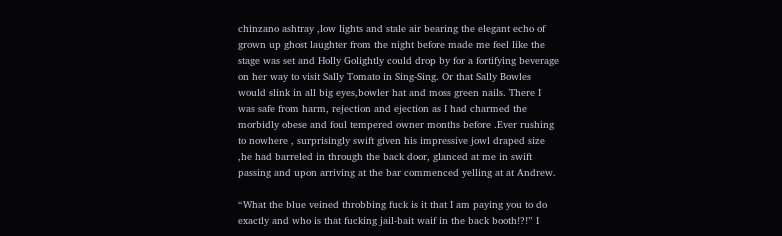chinzano ashtray ,low lights and stale air bearing the elegant echo of grown up ghost laughter from the night before made me feel like the stage was set and Holly Golightly could drop by for a fortifying beverage on her way to visit Sally Tomato in Sing-Sing. Or that Sally Bowles would slink in all big eyes,bowler hat and moss green nails. There I was safe from harm, rejection and ejection as I had charmed the morbidly obese and foul tempered owner months before .Ever rushing to nowhere , surprisingly swift given his impressive jowl draped size ,he had barreled in through the back door, glanced at me in swift passing and upon arriving at the bar commenced yelling at at Andrew.

“What the blue veined throbbing fuck is it that I am paying you to do exactly and who is that fucking jail-bait waif in the back booth!?!” I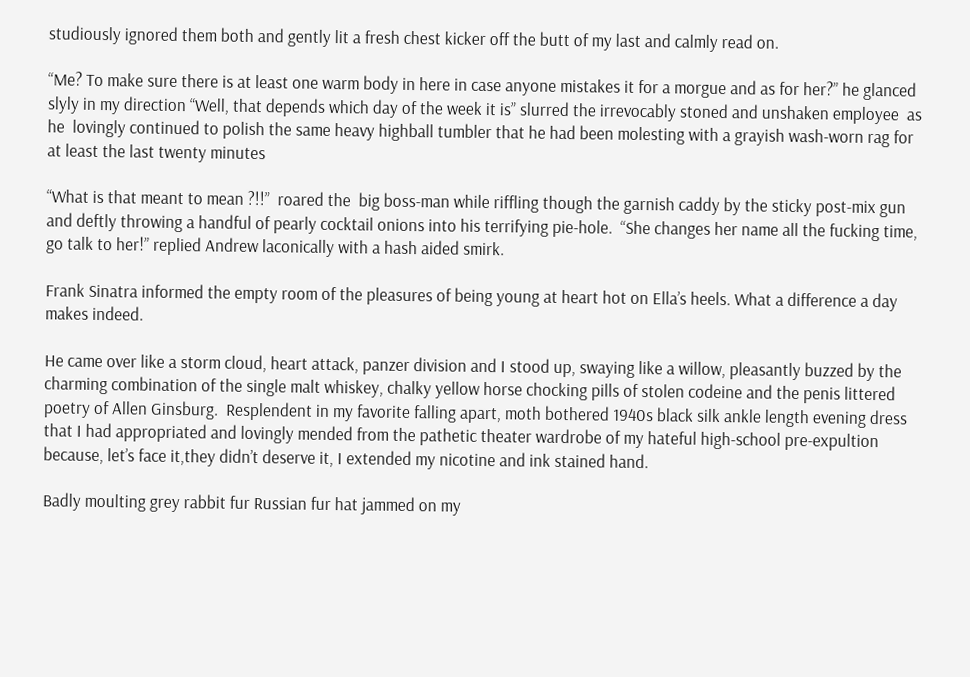studiously ignored them both and gently lit a fresh chest kicker off the butt of my last and calmly read on.

“Me? To make sure there is at least one warm body in here in case anyone mistakes it for a morgue and as for her?” he glanced slyly in my direction “Well, that depends which day of the week it is” slurred the irrevocably stoned and unshaken employee  as he  lovingly continued to polish the same heavy highball tumbler that he had been molesting with a grayish wash-worn rag for at least the last twenty minutes

“What is that meant to mean ?!!”  roared the  big boss-man while riffling though the garnish caddy by the sticky post-mix gun and deftly throwing a handful of pearly cocktail onions into his terrifying pie-hole.  “She changes her name all the fucking time, go talk to her!” replied Andrew laconically with a hash aided smirk.

Frank Sinatra informed the empty room of the pleasures of being young at heart hot on Ella’s heels. What a difference a day makes indeed.

He came over like a storm cloud, heart attack, panzer division and I stood up, swaying like a willow, pleasantly buzzed by the charming combination of the single malt whiskey, chalky yellow horse chocking pills of stolen codeine and the penis littered poetry of Allen Ginsburg.  Resplendent in my favorite falling apart, moth bothered 1940s black silk ankle length evening dress that I had appropriated and lovingly mended from the pathetic theater wardrobe of my hateful high-school pre-expultion because, let’s face it,they didn’t deserve it, I extended my nicotine and ink stained hand.

Badly moulting grey rabbit fur Russian fur hat jammed on my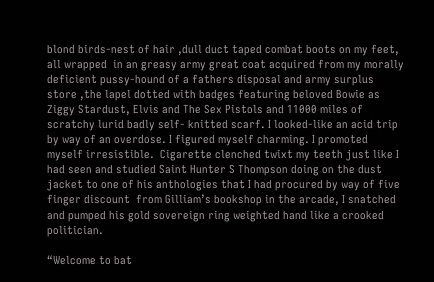blond birds-nest of hair ,dull duct taped combat boots on my feet, all wrapped  in an greasy army great coat acquired from my morally deficient pussy-hound of a fathers disposal and army surplus store ,the lapel dotted with badges featuring beloved Bowie as Ziggy Stardust, Elvis and The Sex Pistols and 11000 miles of scratchy lurid badly self- knitted scarf. I looked-like an acid trip by way of an overdose. I figured myself charming. I promoted myself irresistible.  Cigarette clenched twixt my teeth just like I had seen and studied Saint Hunter S Thompson doing on the dust jacket to one of his anthologies that I had procured by way of five finger discount  from Gilliam’s bookshop in the arcade, I snatched and pumped his gold sovereign ring weighted hand like a crooked politician.

“Welcome to bat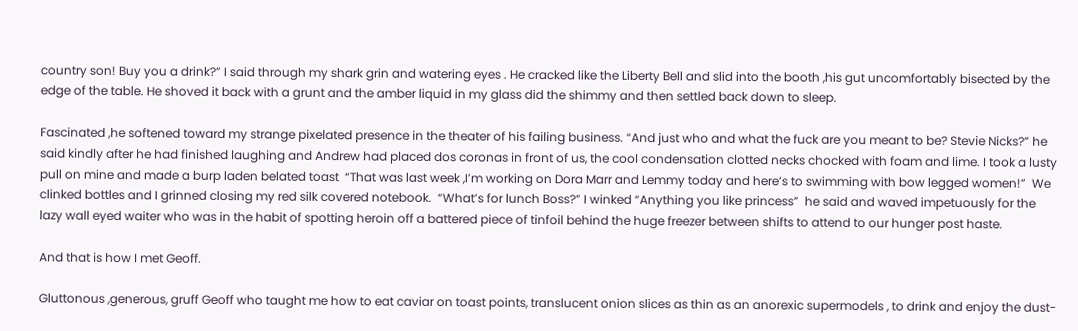country son! Buy you a drink?” I said through my shark grin and watering eyes . He cracked like the Liberty Bell and slid into the booth ,his gut uncomfortably bisected by the edge of the table. He shoved it back with a grunt and the amber liquid in my glass did the shimmy and then settled back down to sleep.

Fascinated ,he softened toward my strange pixelated presence in the theater of his failing business. “And just who and what the fuck are you meant to be? Stevie Nicks?” he said kindly after he had finished laughing and Andrew had placed dos coronas in front of us, the cool condensation clotted necks chocked with foam and lime. I took a lusty pull on mine and made a burp laden belated toast  “That was last week ,I’m working on Dora Marr and Lemmy today and here’s to swimming with bow legged women!”  We clinked bottles and I grinned closing my red silk covered notebook.  “What’s for lunch Boss?” I winked “Anything you like princess”  he said and waved impetuously for the lazy wall eyed waiter who was in the habit of spotting heroin off a battered piece of tinfoil behind the huge freezer between shifts to attend to our hunger post haste.

And that is how I met Geoff.

Gluttonous ,generous, gruff Geoff who taught me how to eat caviar on toast points, translucent onion slices as thin as an anorexic supermodels , to drink and enjoy the dust-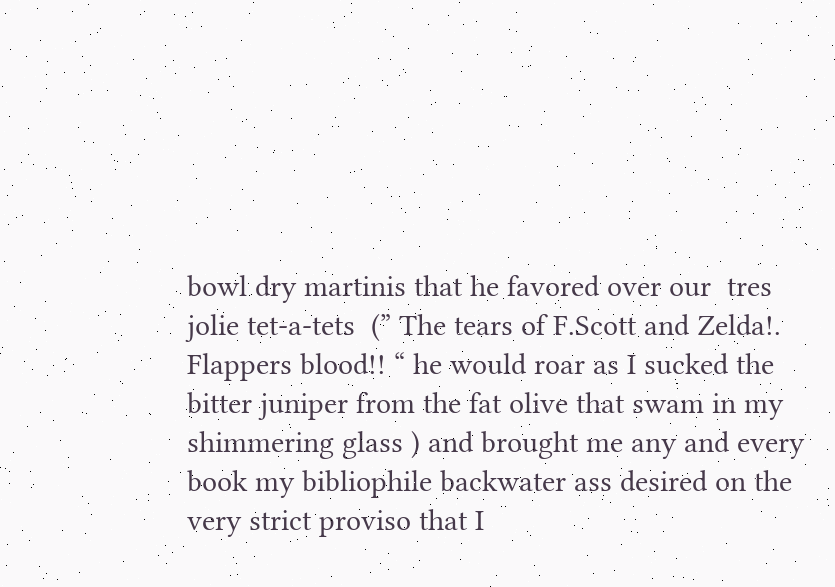bowl dry martinis that he favored over our  tres jolie tet-a-tets  (” The tears of F.Scott and Zelda!. Flappers blood!! “ he would roar as I sucked the bitter juniper from the fat olive that swam in my shimmering glass ) and brought me any and every book my bibliophile backwater ass desired on the very strict proviso that I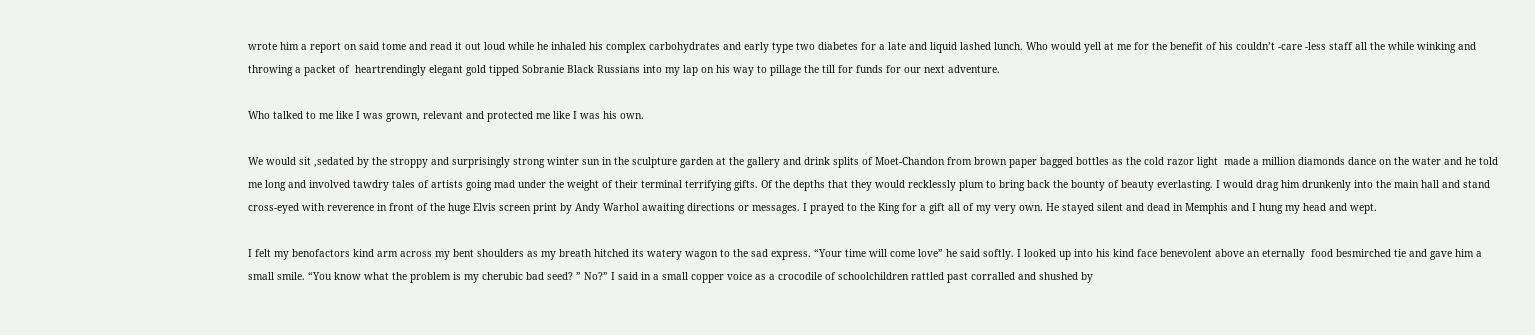wrote him a report on said tome and read it out loud while he inhaled his complex carbohydrates and early type two diabetes for a late and liquid lashed lunch. Who would yell at me for the benefit of his couldn’t -care -less staff all the while winking and throwing a packet of  heartrendingly elegant gold tipped Sobranie Black Russians into my lap on his way to pillage the till for funds for our next adventure.

Who talked to me like I was grown, relevant and protected me like I was his own.

We would sit ,sedated by the stroppy and surprisingly strong winter sun in the sculpture garden at the gallery and drink splits of Moet-Chandon from brown paper bagged bottles as the cold razor light  made a million diamonds dance on the water and he told me long and involved tawdry tales of artists going mad under the weight of their terminal terrifying gifts. Of the depths that they would recklessly plum to bring back the bounty of beauty everlasting. I would drag him drunkenly into the main hall and stand cross-eyed with reverence in front of the huge Elvis screen print by Andy Warhol awaiting directions or messages. I prayed to the King for a gift all of my very own. He stayed silent and dead in Memphis and I hung my head and wept.

I felt my benofactors kind arm across my bent shoulders as my breath hitched its watery wagon to the sad express. “Your time will come love” he said softly. I looked up into his kind face benevolent above an eternally  food besmirched tie and gave him a small smile. “You know what the problem is my cherubic bad seed? ” No?” I said in a small copper voice as a crocodile of schoolchildren rattled past corralled and shushed by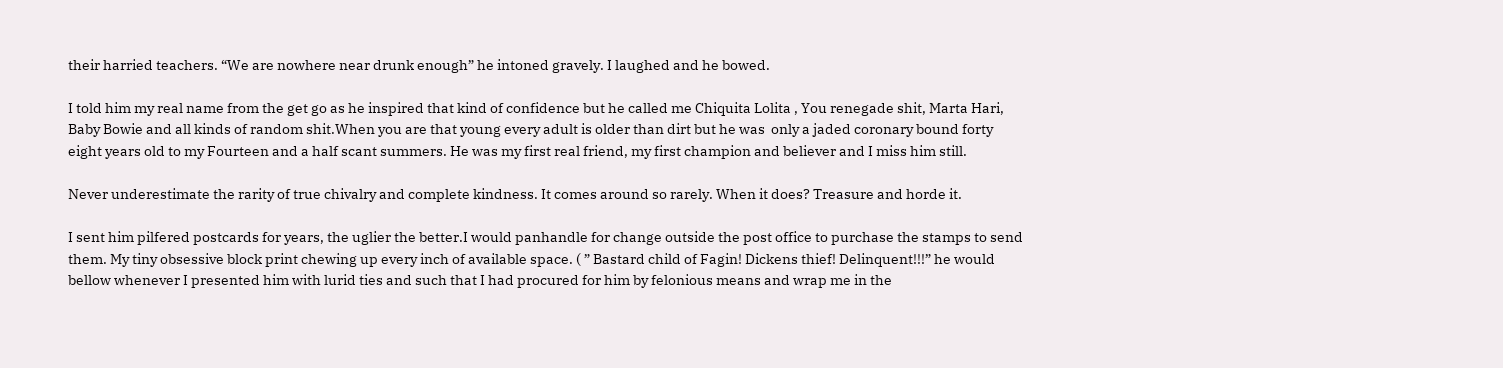their harried teachers. “We are nowhere near drunk enough” he intoned gravely. I laughed and he bowed.

I told him my real name from the get go as he inspired that kind of confidence but he called me Chiquita Lolita , You renegade shit, Marta Hari, Baby Bowie and all kinds of random shit.When you are that young every adult is older than dirt but he was  only a jaded coronary bound forty eight years old to my Fourteen and a half scant summers. He was my first real friend, my first champion and believer and I miss him still.

Never underestimate the rarity of true chivalry and complete kindness. It comes around so rarely. When it does? Treasure and horde it.

I sent him pilfered postcards for years, the uglier the better.I would panhandle for change outside the post office to purchase the stamps to send them. My tiny obsessive block print chewing up every inch of available space. ( ” Bastard child of Fagin! Dickens thief! Delinquent!!!” he would bellow whenever I presented him with lurid ties and such that I had procured for him by felonious means and wrap me in the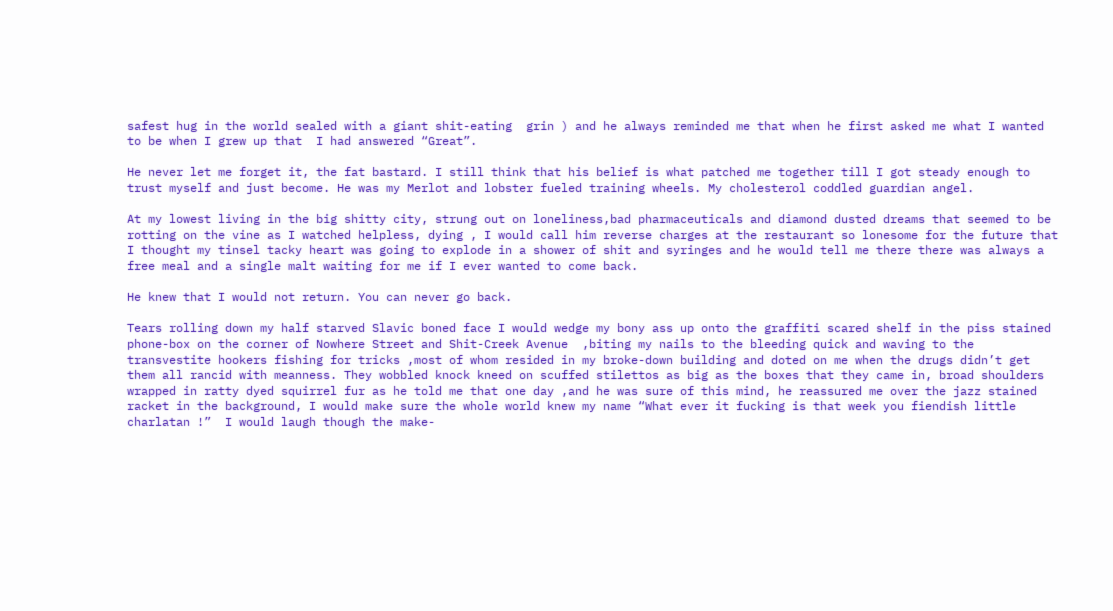safest hug in the world sealed with a giant shit-eating  grin ) and he always reminded me that when he first asked me what I wanted to be when I grew up that  I had answered “Great”.

He never let me forget it, the fat bastard. I still think that his belief is what patched me together till I got steady enough to trust myself and just become. He was my Merlot and lobster fueled training wheels. My cholesterol coddled guardian angel.

At my lowest living in the big shitty city, strung out on loneliness,bad pharmaceuticals and diamond dusted dreams that seemed to be rotting on the vine as I watched helpless, dying , I would call him reverse charges at the restaurant so lonesome for the future that I thought my tinsel tacky heart was going to explode in a shower of shit and syringes and he would tell me there there was always a free meal and a single malt waiting for me if I ever wanted to come back.

He knew that I would not return. You can never go back.

Tears rolling down my half starved Slavic boned face I would wedge my bony ass up onto the graffiti scared shelf in the piss stained phone-box on the corner of Nowhere Street and Shit-Creek Avenue  ,biting my nails to the bleeding quick and waving to the transvestite hookers fishing for tricks ,most of whom resided in my broke-down building and doted on me when the drugs didn’t get them all rancid with meanness. They wobbled knock kneed on scuffed stilettos as big as the boxes that they came in, broad shoulders wrapped in ratty dyed squirrel fur as he told me that one day ,and he was sure of this mind, he reassured me over the jazz stained racket in the background, I would make sure the whole world knew my name “What ever it fucking is that week you fiendish little charlatan !”  I would laugh though the make-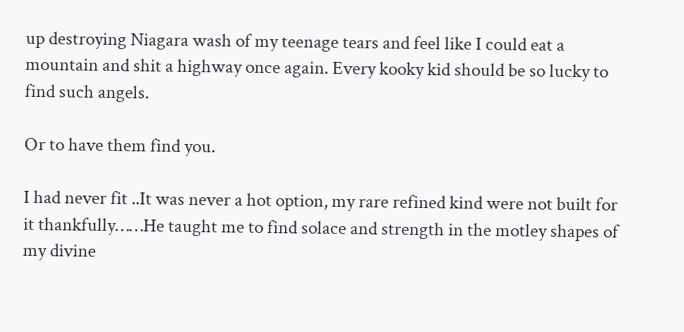up destroying Niagara wash of my teenage tears and feel like I could eat a mountain and shit a highway once again. Every kooky kid should be so lucky to find such angels.

Or to have them find you.

I had never fit ..It was never a hot option, my rare refined kind were not built for it thankfully……He taught me to find solace and strength in the motley shapes of my divine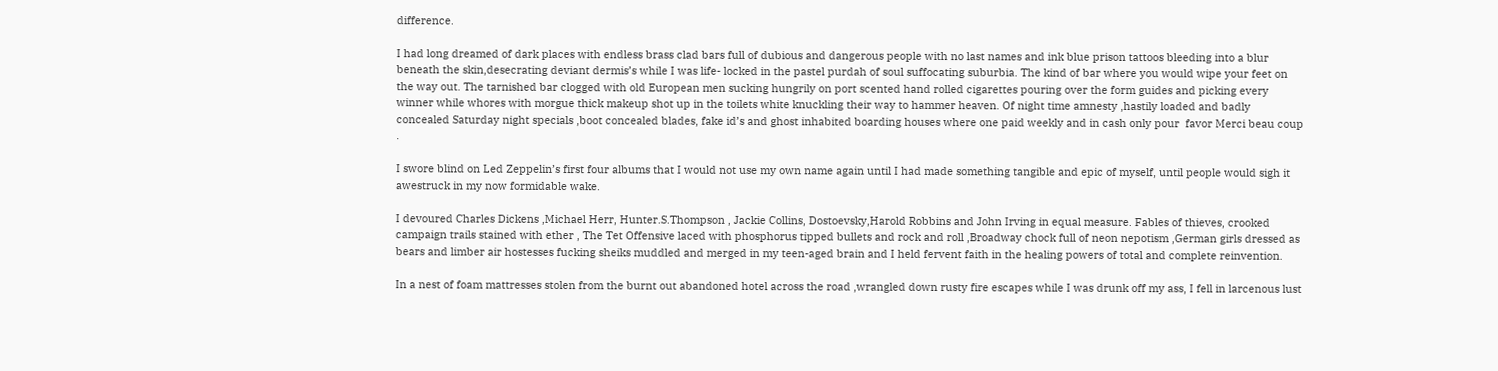difference.

I had long dreamed of dark places with endless brass clad bars full of dubious and dangerous people with no last names and ink blue prison tattoos bleeding into a blur beneath the skin,desecrating deviant dermis’s while I was life- locked in the pastel purdah of soul suffocating suburbia. The kind of bar where you would wipe your feet on the way out. The tarnished bar clogged with old European men sucking hungrily on port scented hand rolled cigarettes pouring over the form guides and picking every winner while whores with morgue thick makeup shot up in the toilets white knuckling their way to hammer heaven. Of night time amnesty ,hastily loaded and badly concealed Saturday night specials ,boot concealed blades, fake id’s and ghost inhabited boarding houses where one paid weekly and in cash only pour  favor Merci beau coup .

I swore blind on Led Zeppelin’s first four albums that I would not use my own name again until I had made something tangible and epic of myself, until people would sigh it awestruck in my now formidable wake.

I devoured Charles Dickens ,Michael Herr, Hunter.S.Thompson , Jackie Collins, Dostoevsky,Harold Robbins and John Irving in equal measure. Fables of thieves, crooked campaign trails stained with ether , The Tet Offensive laced with phosphorus tipped bullets and rock and roll ,Broadway chock full of neon nepotism ,German girls dressed as bears and limber air hostesses fucking sheiks muddled and merged in my teen-aged brain and I held fervent faith in the healing powers of total and complete reinvention.

In a nest of foam mattresses stolen from the burnt out abandoned hotel across the road ,wrangled down rusty fire escapes while I was drunk off my ass, I fell in larcenous lust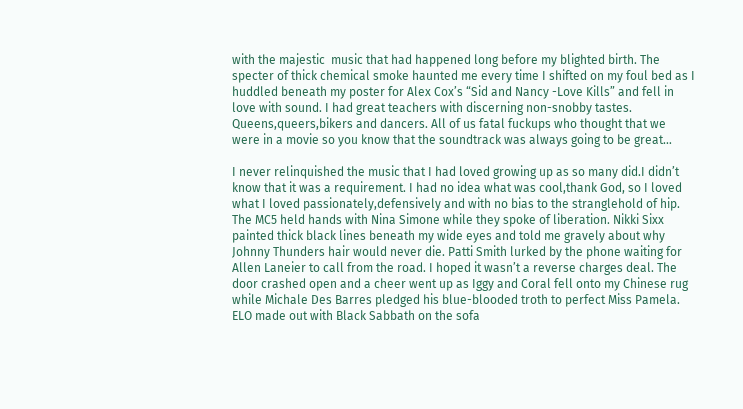with the majestic  music that had happened long before my blighted birth. The specter of thick chemical smoke haunted me every time I shifted on my foul bed as I huddled beneath my poster for Alex Cox’s “Sid and Nancy -Love Kills” and fell in love with sound. I had great teachers with discerning non-snobby tastes. Queens,queers,bikers and dancers. All of us fatal fuckups who thought that we were in a movie so you know that the soundtrack was always going to be great…

I never relinquished the music that I had loved growing up as so many did.I didn’t know that it was a requirement. I had no idea what was cool,thank God, so I loved what I loved passionately,defensively and with no bias to the stranglehold of hip. The MC5 held hands with Nina Simone while they spoke of liberation. Nikki Sixx painted thick black lines beneath my wide eyes and told me gravely about why Johnny Thunders hair would never die. Patti Smith lurked by the phone waiting for Allen Laneier to call from the road. I hoped it wasn’t a reverse charges deal. The door crashed open and a cheer went up as Iggy and Coral fell onto my Chinese rug while Michale Des Barres pledged his blue-blooded troth to perfect Miss Pamela. ELO made out with Black Sabbath on the sofa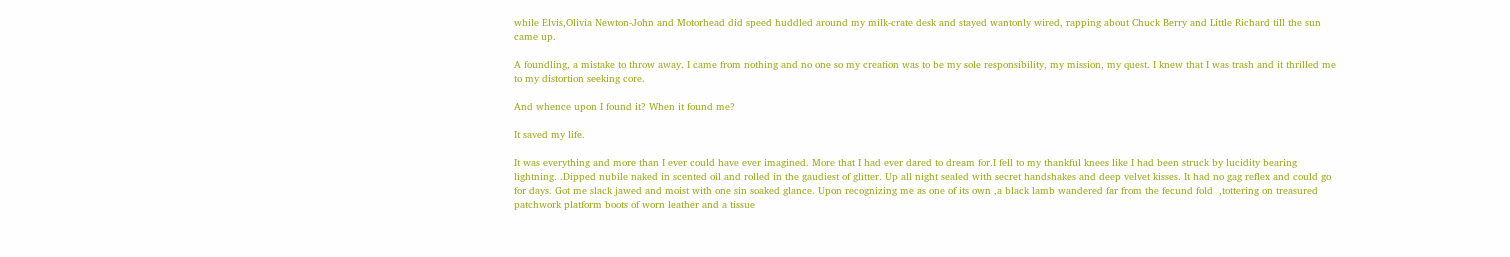while Elvis,Olivia Newton-John and Motorhead did speed huddled around my milk-crate desk and stayed wantonly wired, rapping about Chuck Berry and Little Richard till the sun came up.

A foundling, a mistake to throw away. I came from nothing and no one so my creation was to be my sole responsibility, my mission, my quest. I knew that I was trash and it thrilled me to my distortion seeking core.

And whence upon I found it? When it found me?

It saved my life.

It was everything and more than I ever could have ever imagined. More that I had ever dared to dream for.I fell to my thankful knees like I had been struck by lucidity bearing lightning. .Dipped nubile naked in scented oil and rolled in the gaudiest of glitter. Up all night sealed with secret handshakes and deep velvet kisses. It had no gag reflex and could go for days. Got me slack jawed and moist with one sin soaked glance. Upon recognizing me as one of its own ,a black lamb wandered far from the fecund fold  ,tottering on treasured patchwork platform boots of worn leather and a tissue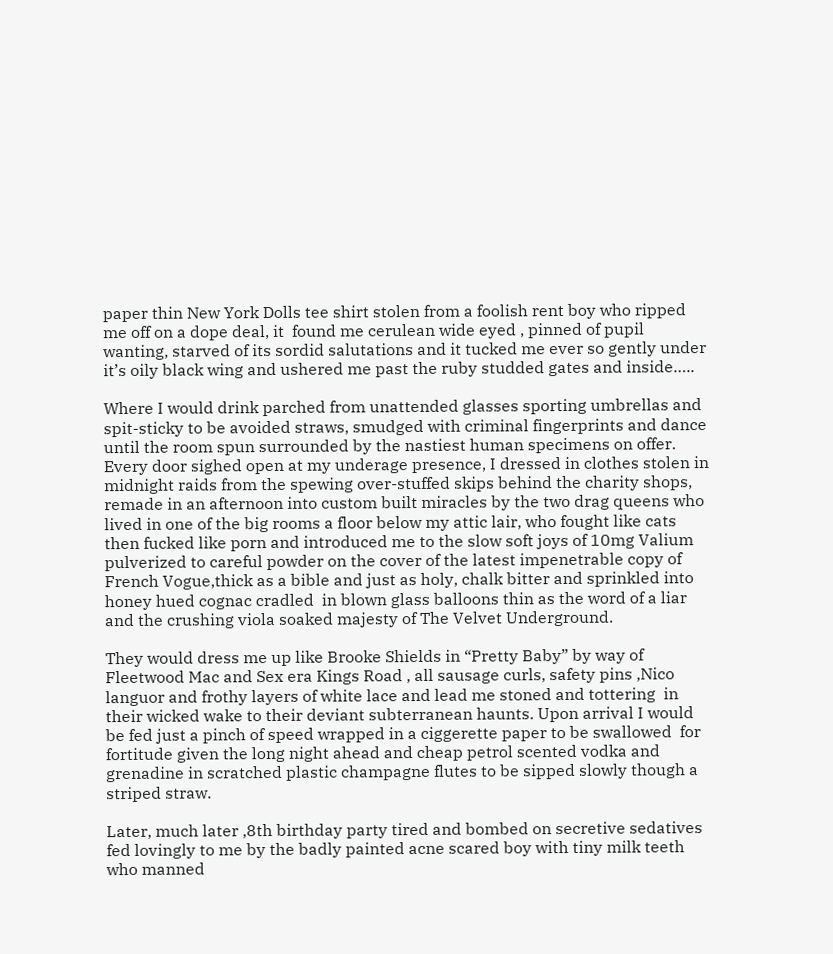paper thin New York Dolls tee shirt stolen from a foolish rent boy who ripped me off on a dope deal, it  found me cerulean wide eyed , pinned of pupil wanting, starved of its sordid salutations and it tucked me ever so gently under it’s oily black wing and ushered me past the ruby studded gates and inside…..

Where I would drink parched from unattended glasses sporting umbrellas and spit-sticky to be avoided straws, smudged with criminal fingerprints and dance until the room spun surrounded by the nastiest human specimens on offer. Every door sighed open at my underage presence, I dressed in clothes stolen in midnight raids from the spewing over-stuffed skips behind the charity shops, remade in an afternoon into custom built miracles by the two drag queens who lived in one of the big rooms a floor below my attic lair, who fought like cats then fucked like porn and introduced me to the slow soft joys of 10mg Valium pulverized to careful powder on the cover of the latest impenetrable copy of French Vogue,thick as a bible and just as holy, chalk bitter and sprinkled into honey hued cognac cradled  in blown glass balloons thin as the word of a liar and the crushing viola soaked majesty of The Velvet Underground.

They would dress me up like Brooke Shields in “Pretty Baby” by way of Fleetwood Mac and Sex era Kings Road , all sausage curls, safety pins ,Nico languor and frothy layers of white lace and lead me stoned and tottering  in their wicked wake to their deviant subterranean haunts. Upon arrival I would be fed just a pinch of speed wrapped in a ciggerette paper to be swallowed  for fortitude given the long night ahead and cheap petrol scented vodka and grenadine in scratched plastic champagne flutes to be sipped slowly though a striped straw.

Later, much later ,8th birthday party tired and bombed on secretive sedatives fed lovingly to me by the badly painted acne scared boy with tiny milk teeth who manned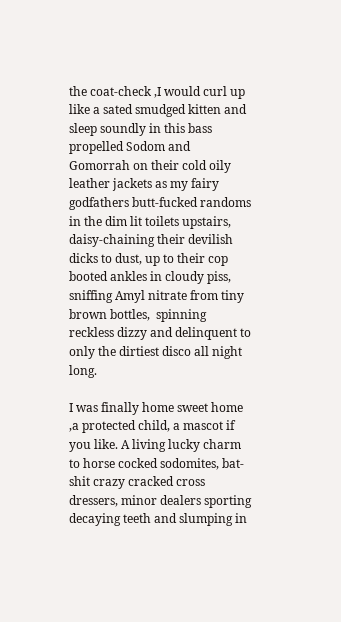the coat-check ,I would curl up like a sated smudged kitten and sleep soundly in this bass propelled Sodom and Gomorrah on their cold oily leather jackets as my fairy godfathers butt-fucked randoms in the dim lit toilets upstairs, daisy-chaining their devilish dicks to dust, up to their cop booted ankles in cloudy piss, sniffing Amyl nitrate from tiny brown bottles,  spinning reckless dizzy and delinquent to only the dirtiest disco all night long.

I was finally home sweet home ,a protected child, a mascot if you like. A living lucky charm to horse cocked sodomites, bat-shit crazy cracked cross dressers, minor dealers sporting decaying teeth and slumping in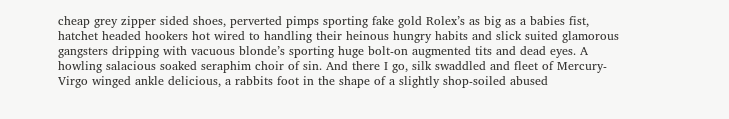cheap grey zipper sided shoes, perverted pimps sporting fake gold Rolex’s as big as a babies fist, hatchet headed hookers hot wired to handling their heinous hungry habits and slick suited glamorous gangsters dripping with vacuous blonde’s sporting huge bolt-on augmented tits and dead eyes. A howling salacious soaked seraphim choir of sin. And there I go, silk swaddled and fleet of Mercury-Virgo winged ankle delicious, a rabbits foot in the shape of a slightly shop-soiled abused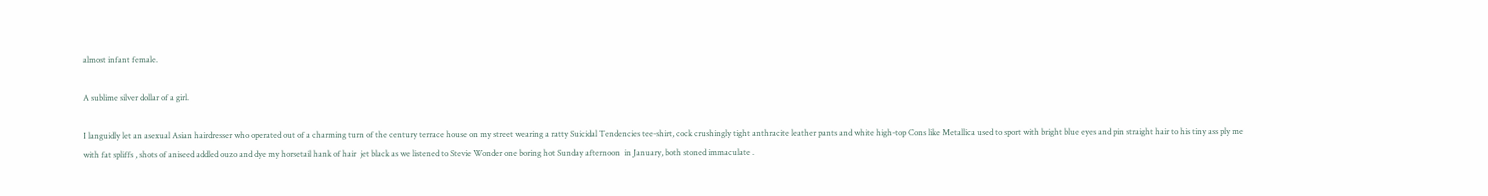almost infant female.

A sublime silver dollar of a girl.

I languidly let an asexual Asian hairdresser who operated out of a charming turn of the century terrace house on my street wearing a ratty Suicidal Tendencies tee-shirt, cock crushingly tight anthracite leather pants and white high-top Cons like Metallica used to sport with bright blue eyes and pin straight hair to his tiny ass ply me with fat spliffs , shots of aniseed addled ouzo and dye my horsetail hank of hair  jet black as we listened to Stevie Wonder one boring hot Sunday afternoon  in January, both stoned immaculate .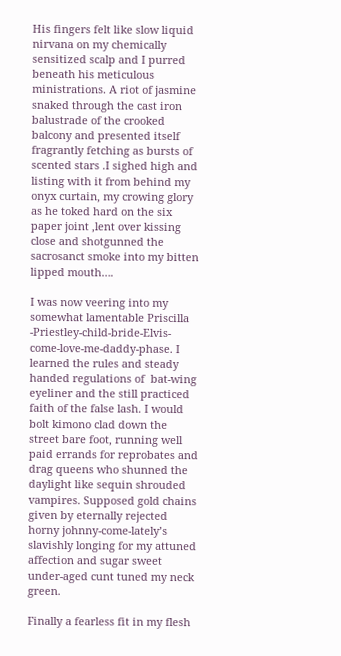His fingers felt like slow liquid nirvana on my chemically sensitized scalp and I purred beneath his meticulous ministrations. A riot of jasmine snaked through the cast iron balustrade of the crooked balcony and presented itself  fragrantly fetching as bursts of scented stars .I sighed high and listing with it from behind my onyx curtain, my crowing glory as he toked hard on the six paper joint ,lent over kissing close and shotgunned the sacrosanct smoke into my bitten lipped mouth….

I was now veering into my somewhat lamentable Priscilla -Priestley-child-bride-Elvis-come-love-me-daddy-phase. I learned the rules and steady handed regulations of  bat-wing eyeliner and the still practiced faith of the false lash. I would bolt kimono clad down the street bare foot, running well paid errands for reprobates and drag queens who shunned the daylight like sequin shrouded vampires. Supposed gold chains given by eternally rejected  horny johnny-come-lately’s  slavishly longing for my attuned affection and sugar sweet under-aged cunt tuned my neck green.

Finally a fearless fit in my flesh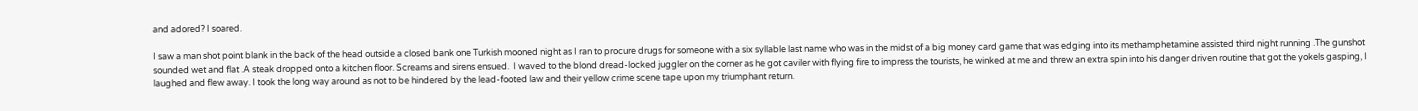and adored? I soared.

I saw a man shot point blank in the back of the head outside a closed bank one Turkish mooned night as I ran to procure drugs for someone with a six syllable last name who was in the midst of a big money card game that was edging into its methamphetamine assisted third night running .The gunshot sounded wet and flat .A steak dropped onto a kitchen floor. Screams and sirens ensued.  I waved to the blond dread-locked juggler on the corner as he got caviler with flying fire to impress the tourists, he winked at me and threw an extra spin into his danger driven routine that got the yokels gasping, I laughed and flew away. I took the long way around as not to be hindered by the lead-footed law and their yellow crime scene tape upon my triumphant return.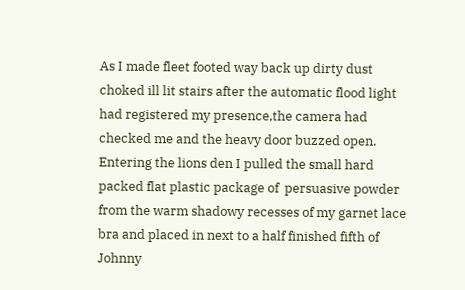As I made fleet footed way back up dirty dust choked ill lit stairs after the automatic flood light had registered my presence,the camera had checked me and the heavy door buzzed open. Entering the lions den I pulled the small hard packed flat plastic package of  persuasive powder from the warm shadowy recesses of my garnet lace bra and placed in next to a half finished fifth of Johnny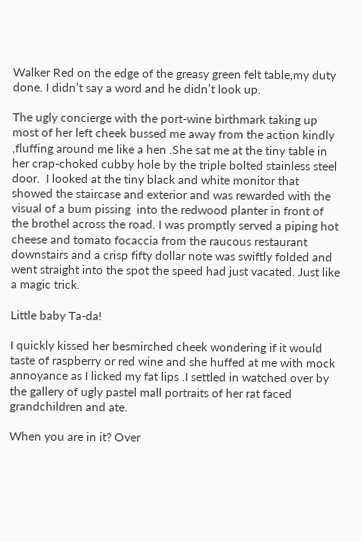Walker Red on the edge of the greasy green felt table,my duty done. I didn’t say a word and he didn’t look up.

The ugly concierge with the port-wine birthmark taking up most of her left cheek bussed me away from the action kindly ,fluffing around me like a hen .She sat me at the tiny table in her crap-choked cubby hole by the triple bolted stainless steel door.  I looked at the tiny black and white monitor that showed the staircase and exterior and was rewarded with the visual of a bum pissing  into the redwood planter in front of the brothel across the road. I was promptly served a piping hot cheese and tomato focaccia from the raucous restaurant downstairs and a crisp fifty dollar note was swiftly folded and went straight into the spot the speed had just vacated. Just like a magic trick.

Little baby Ta-da!

I quickly kissed her besmirched cheek wondering if it would taste of raspberry or red wine and she huffed at me with mock annoyance as I licked my fat lips .I settled in watched over by the gallery of ugly pastel mall portraits of her rat faced grandchildren and ate.

When you are in it? Over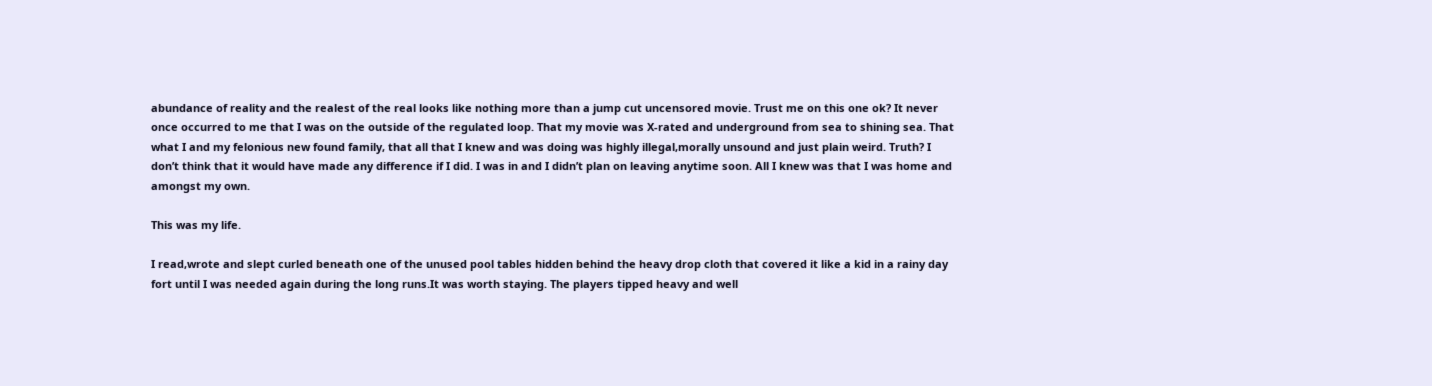abundance of reality and the realest of the real looks like nothing more than a jump cut uncensored movie. Trust me on this one ok? It never once occurred to me that I was on the outside of the regulated loop. That my movie was X-rated and underground from sea to shining sea. That what I and my felonious new found family, that all that I knew and was doing was highly illegal,morally unsound and just plain weird. Truth? I don’t think that it would have made any difference if I did. I was in and I didn’t plan on leaving anytime soon. All I knew was that I was home and amongst my own.

This was my life.

I read,wrote and slept curled beneath one of the unused pool tables hidden behind the heavy drop cloth that covered it like a kid in a rainy day fort until I was needed again during the long runs.It was worth staying. The players tipped heavy and well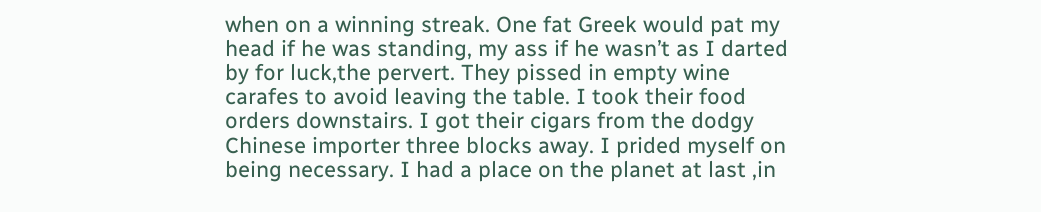when on a winning streak. One fat Greek would pat my head if he was standing, my ass if he wasn’t as I darted by for luck,the pervert. They pissed in empty wine carafes to avoid leaving the table. I took their food orders downstairs. I got their cigars from the dodgy Chinese importer three blocks away. I prided myself on being necessary. I had a place on the planet at last ,in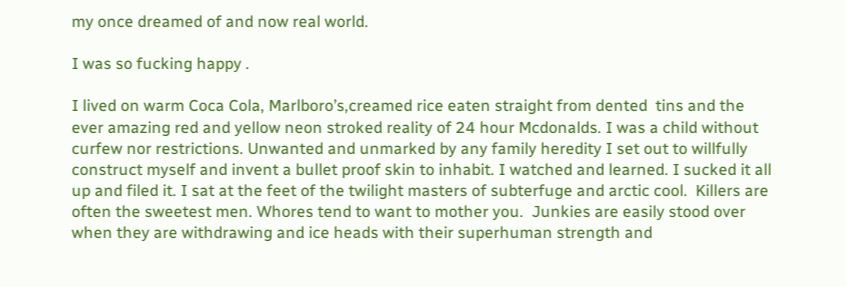my once dreamed of and now real world.

I was so fucking happy .

I lived on warm Coca Cola, Marlboro’s,creamed rice eaten straight from dented  tins and the ever amazing red and yellow neon stroked reality of 24 hour Mcdonalds. I was a child without curfew nor restrictions. Unwanted and unmarked by any family heredity I set out to willfully construct myself and invent a bullet proof skin to inhabit. I watched and learned. I sucked it all up and filed it. I sat at the feet of the twilight masters of subterfuge and arctic cool.  Killers are often the sweetest men. Whores tend to want to mother you.  Junkies are easily stood over when they are withdrawing and ice heads with their superhuman strength and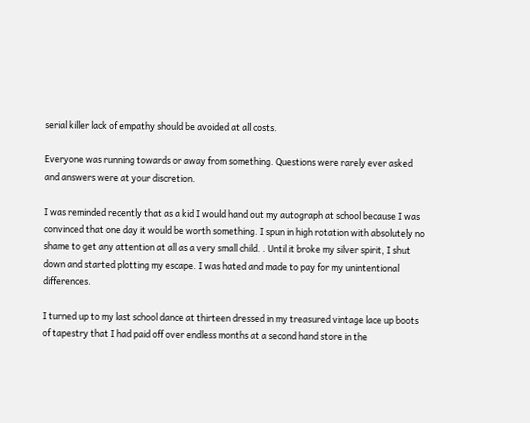serial killer lack of empathy should be avoided at all costs.

Everyone was running towards or away from something. Questions were rarely ever asked and answers were at your discretion.

I was reminded recently that as a kid I would hand out my autograph at school because I was convinced that one day it would be worth something. I spun in high rotation with absolutely no shame to get any attention at all as a very small child. . Until it broke my silver spirit, I shut down and started plotting my escape. I was hated and made to pay for my unintentional differences.

I turned up to my last school dance at thirteen dressed in my treasured vintage lace up boots of tapestry that I had paid off over endless months at a second hand store in the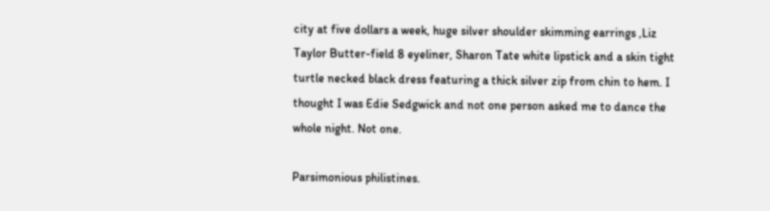city at five dollars a week, huge silver shoulder skimming earrings ,Liz Taylor Butter-field 8 eyeliner, Sharon Tate white lipstick and a skin tight turtle necked black dress featuring a thick silver zip from chin to hem. I thought I was Edie Sedgwick and not one person asked me to dance the whole night. Not one.

Parsimonious philistines.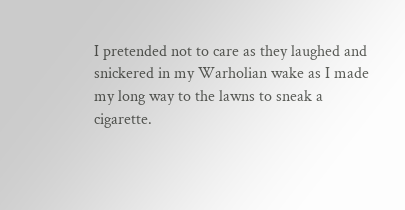I pretended not to care as they laughed and snickered in my Warholian wake as I made my long way to the lawns to sneak a cigarette.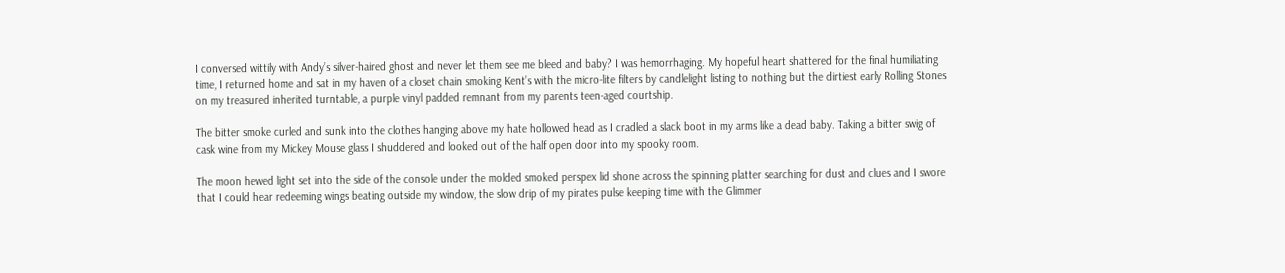I conversed wittily with Andy’s silver-haired ghost and never let them see me bleed and baby? I was hemorrhaging. My hopeful heart shattered for the final humiliating time, I returned home and sat in my haven of a closet chain smoking Kent’s with the micro-lite filters by candlelight listing to nothing but the dirtiest early Rolling Stones on my treasured inherited turntable, a purple vinyl padded remnant from my parents teen-aged courtship.

The bitter smoke curled and sunk into the clothes hanging above my hate hollowed head as I cradled a slack boot in my arms like a dead baby. Taking a bitter swig of cask wine from my Mickey Mouse glass I shuddered and looked out of the half open door into my spooky room.

The moon hewed light set into the side of the console under the molded smoked perspex lid shone across the spinning platter searching for dust and clues and I swore that I could hear redeeming wings beating outside my window, the slow drip of my pirates pulse keeping time with the Glimmer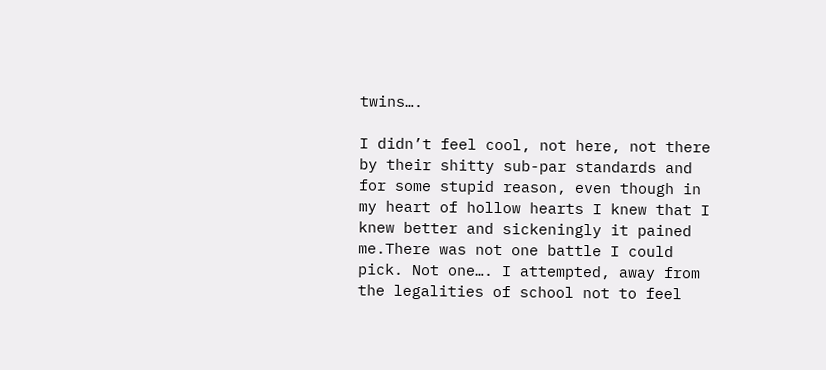twins….

I didn’t feel cool, not here, not there by their shitty sub-par standards and for some stupid reason, even though in my heart of hollow hearts I knew that I knew better and sickeningly it pained me.There was not one battle I could pick. Not one…. I attempted, away from the legalities of school not to feel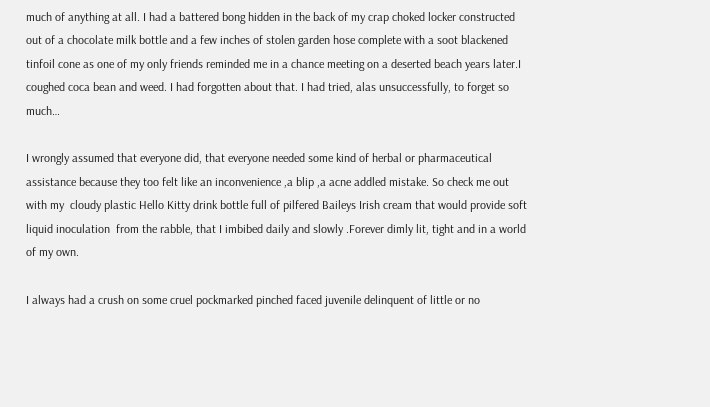much of anything at all. I had a battered bong hidden in the back of my crap choked locker constructed out of a chocolate milk bottle and a few inches of stolen garden hose complete with a soot blackened tinfoil cone as one of my only friends reminded me in a chance meeting on a deserted beach years later.I coughed coca bean and weed. I had forgotten about that. I had tried, alas unsuccessfully, to forget so much…

I wrongly assumed that everyone did, that everyone needed some kind of herbal or pharmaceutical assistance because they too felt like an inconvenience ,a blip ,a acne addled mistake. So check me out with my  cloudy plastic Hello Kitty drink bottle full of pilfered Baileys Irish cream that would provide soft liquid inoculation  from the rabble, that I imbibed daily and slowly .Forever dimly lit, tight and in a world of my own.

I always had a crush on some cruel pockmarked pinched faced juvenile delinquent of little or no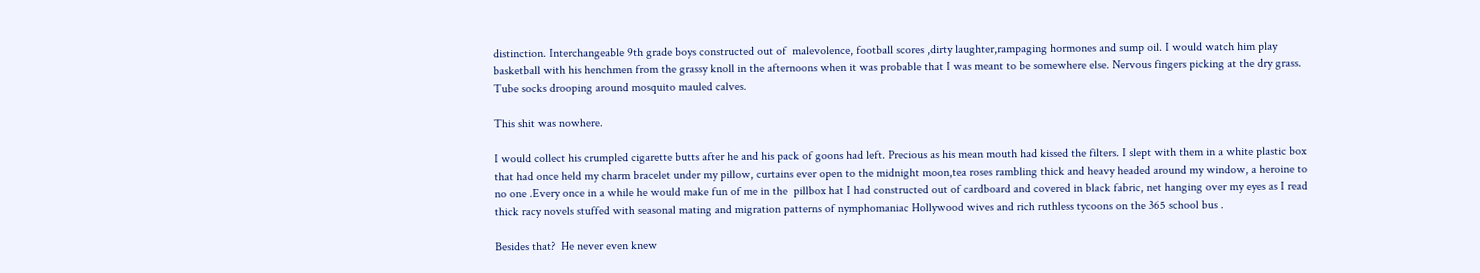distinction. Interchangeable 9th grade boys constructed out of  malevolence, football scores ,dirty laughter,rampaging hormones and sump oil. I would watch him play basketball with his henchmen from the grassy knoll in the afternoons when it was probable that I was meant to be somewhere else. Nervous fingers picking at the dry grass. Tube socks drooping around mosquito mauled calves.

This shit was nowhere.

I would collect his crumpled cigarette butts after he and his pack of goons had left. Precious as his mean mouth had kissed the filters. I slept with them in a white plastic box that had once held my charm bracelet under my pillow, curtains ever open to the midnight moon,tea roses rambling thick and heavy headed around my window, a heroine to no one .Every once in a while he would make fun of me in the  pillbox hat I had constructed out of cardboard and covered in black fabric, net hanging over my eyes as I read thick racy novels stuffed with seasonal mating and migration patterns of nymphomaniac Hollywood wives and rich ruthless tycoons on the 365 school bus .

Besides that?  He never even knew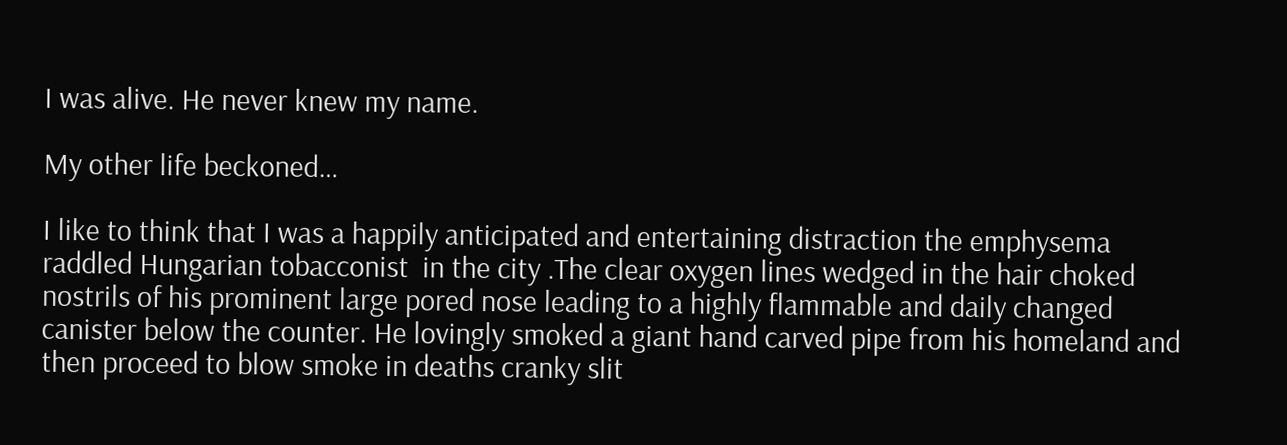I was alive. He never knew my name.

My other life beckoned…

I like to think that I was a happily anticipated and entertaining distraction the emphysema raddled Hungarian tobacconist  in the city .The clear oxygen lines wedged in the hair choked nostrils of his prominent large pored nose leading to a highly flammable and daily changed canister below the counter. He lovingly smoked a giant hand carved pipe from his homeland and then proceed to blow smoke in deaths cranky slit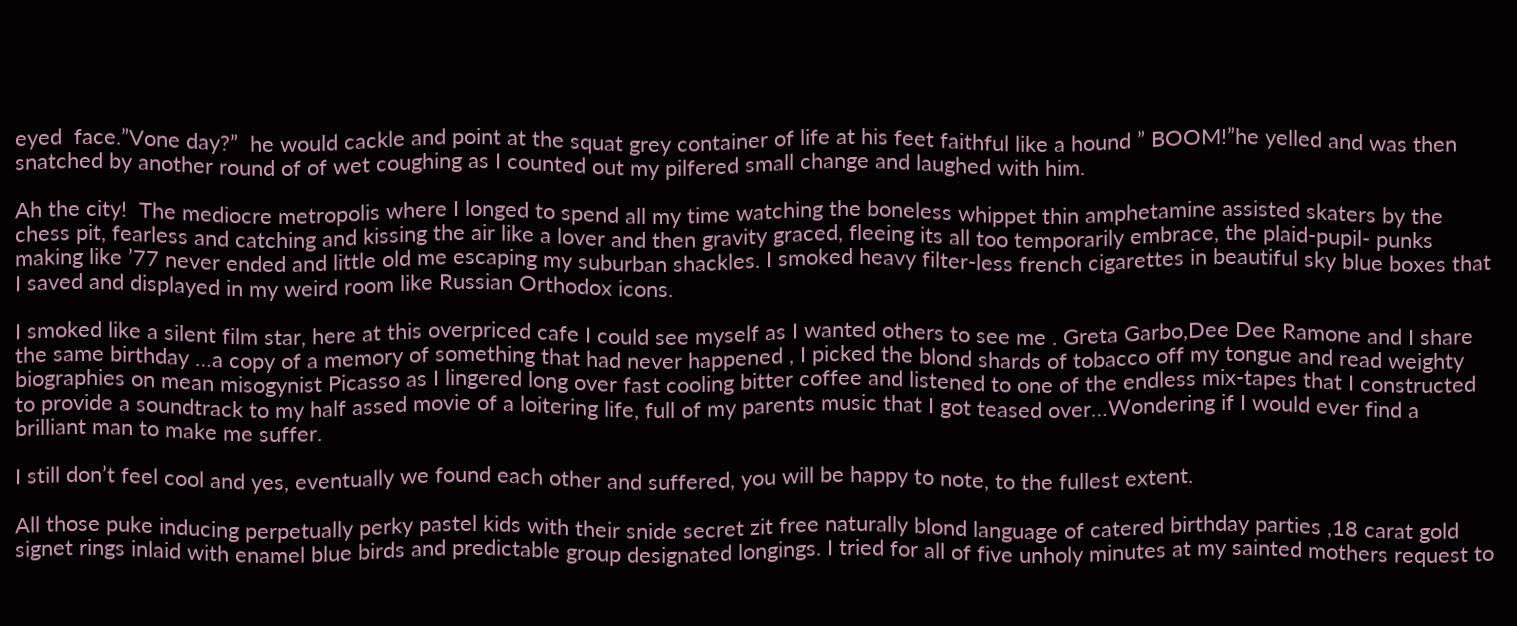eyed  face.”Vone day?”  he would cackle and point at the squat grey container of life at his feet faithful like a hound ” BOOM!”he yelled and was then snatched by another round of of wet coughing as I counted out my pilfered small change and laughed with him.

Ah the city!  The mediocre metropolis where I longed to spend all my time watching the boneless whippet thin amphetamine assisted skaters by the chess pit, fearless and catching and kissing the air like a lover and then gravity graced, fleeing its all too temporarily embrace, the plaid-pupil- punks making like ’77 never ended and little old me escaping my suburban shackles. I smoked heavy filter-less french cigarettes in beautiful sky blue boxes that I saved and displayed in my weird room like Russian Orthodox icons.

I smoked like a silent film star, here at this overpriced cafe I could see myself as I wanted others to see me . Greta Garbo,Dee Dee Ramone and I share the same birthday …a copy of a memory of something that had never happened , I picked the blond shards of tobacco off my tongue and read weighty biographies on mean misogynist Picasso as I lingered long over fast cooling bitter coffee and listened to one of the endless mix-tapes that I constructed to provide a soundtrack to my half assed movie of a loitering life, full of my parents music that I got teased over…Wondering if I would ever find a brilliant man to make me suffer.

I still don’t feel cool and yes, eventually we found each other and suffered, you will be happy to note, to the fullest extent.

All those puke inducing perpetually perky pastel kids with their snide secret zit free naturally blond language of catered birthday parties ,18 carat gold signet rings inlaid with enamel blue birds and predictable group designated longings. I tried for all of five unholy minutes at my sainted mothers request to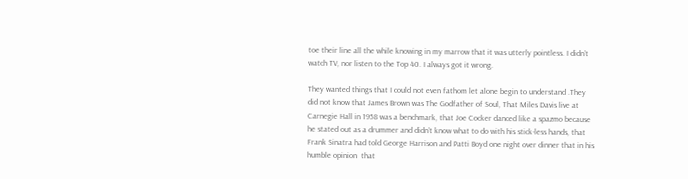toe their line all the while knowing in my marrow that it was utterly pointless. I didn’t watch TV, nor listen to the Top 40. I always got it wrong.

They wanted things that I could not even fathom let alone begin to understand .They did not know that James Brown was The Godfather of Soul, That Miles Davis live at Carnegie Hall in 1958 was a benchmark, that Joe Cocker danced like a spazmo because he stated out as a drummer and didn’t know what to do with his stick-less hands, that Frank Sinatra had told George Harrison and Patti Boyd one night over dinner that in his humble opinion  that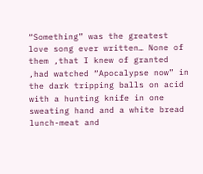“Something” was the greatest love song ever written… None of them ,that I knew of granted ,had watched “Apocalypse now” in the dark tripping balls on acid with a hunting knife in one sweating hand and a white bread lunch-meat and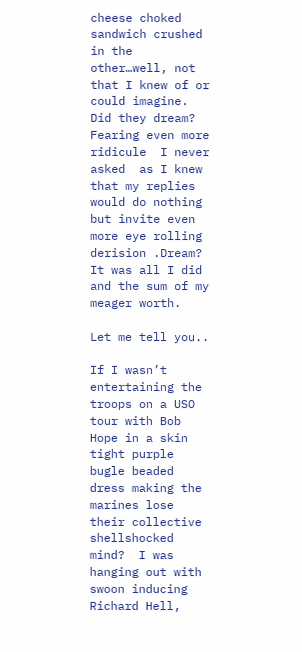cheese choked sandwich crushed in the other…well, not that I knew of or could imagine. Did they dream?  Fearing even more ridicule  I never asked  as I knew that my replies would do nothing but invite even more eye rolling derision .Dream?  It was all I did and the sum of my meager worth.

Let me tell you..

If I wasn’t entertaining the troops on a USO tour with Bob Hope in a skin tight purple bugle beaded dress making the marines lose their collective shellshocked  mind?  I was hanging out with swoon inducing Richard Hell,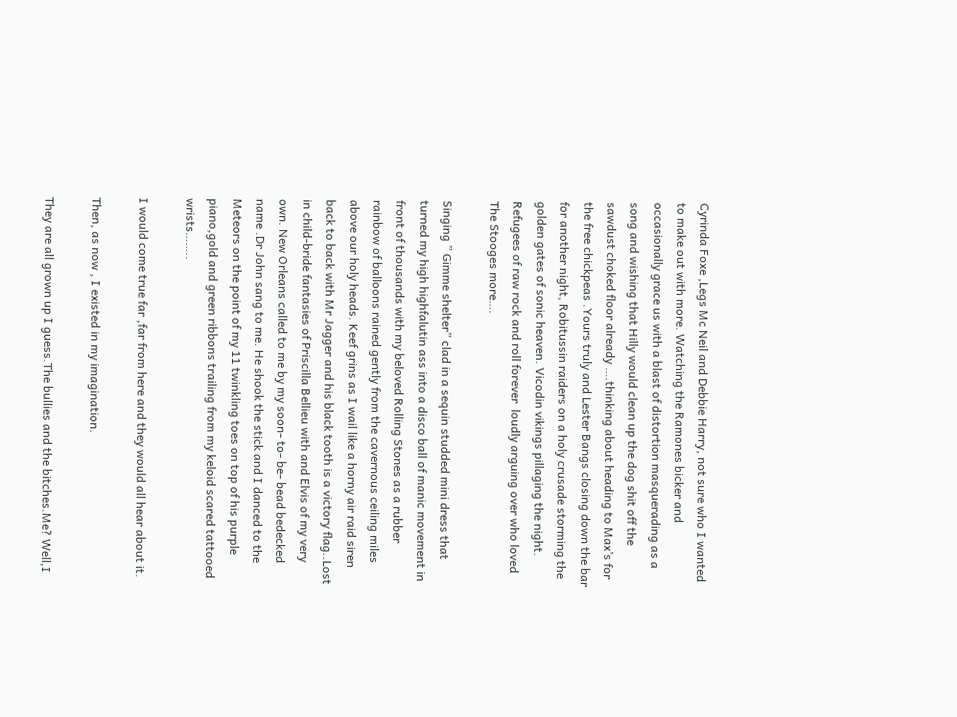Cyrinda Foxe ,Legs Mc Neil and Debbie Harry, not sure who I wanted to make out with more. Watching the Ramones bicker and occasionally grace us with a blast of distortion masquerading as a song and wishing that Hilly would clean up the dog shit off the sawdust choked floor already ….thinking about heading to Max’s for the free chickpeas .Yours truly and Lester Bangs closing down the bar for another night, Robitussin raiders on a holy crusade storming the golden gates of sonic heaven. Vicodin vikings pillaging the night. Refugees of raw rock and roll forever  loudly arguing over who loved The Stooges more….

Singing ” Gimme shelter” clad in a sequin studded mini dress that turned my high highfalutin ass into a disco ball of manic movement in front of thousands with my beloved Rolling Stones as a rubber rainbow of balloons rained gently from the cavernous ceiling miles above our holy heads. Keef grins as I wail like a horny air raid siren back to back with Mr Jagger and his black tooth is a victory flag..Lost in child-bride fantasies of Priscilla Bellieu with and Elvis of my very own. New Orleans called to me by my soon- to- be- bead bedecked name .Dr John sang to me. He shook the stick and I danced to the Meteors on the point of my 11 twinkling toes on top of his purple piano,gold and green ribbons trailing from my keloid scared tattooed wrists……..

I would come true far ,far from here and they would all hear about it.

Then, as now , I existed in my imagination.

They are all grown up I guess.The bullies and the bitches.Me? Well,I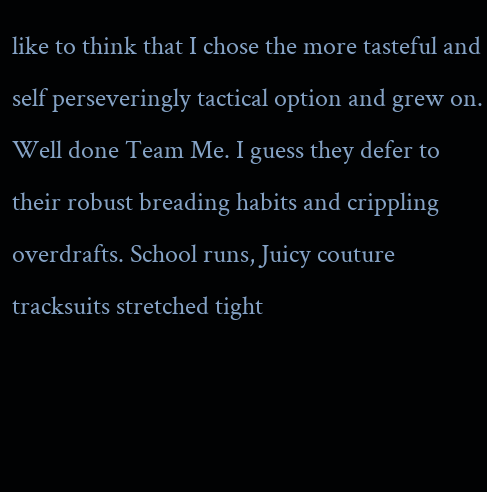like to think that I chose the more tasteful and self perseveringly tactical option and grew on. Well done Team Me. I guess they defer to their robust breading habits and crippling overdrafts. School runs, Juicy couture tracksuits stretched tight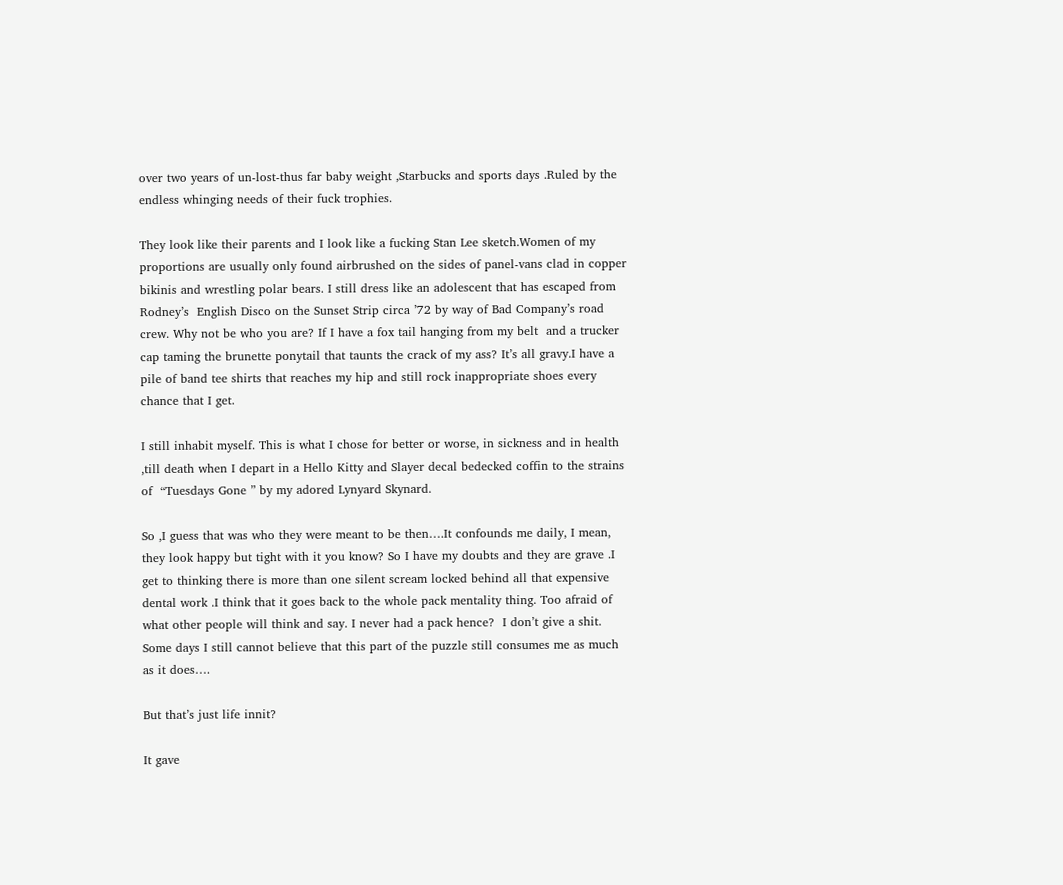over two years of un-lost-thus far baby weight ,Starbucks and sports days .Ruled by the endless whinging needs of their fuck trophies.

They look like their parents and I look like a fucking Stan Lee sketch.Women of my proportions are usually only found airbrushed on the sides of panel-vans clad in copper bikinis and wrestling polar bears. I still dress like an adolescent that has escaped from Rodney’s  English Disco on the Sunset Strip circa ’72 by way of Bad Company’s road crew. Why not be who you are? If I have a fox tail hanging from my belt  and a trucker cap taming the brunette ponytail that taunts the crack of my ass? It’s all gravy.I have a pile of band tee shirts that reaches my hip and still rock inappropriate shoes every chance that I get.

I still inhabit myself. This is what I chose for better or worse, in sickness and in health ,till death when I depart in a Hello Kitty and Slayer decal bedecked coffin to the strains of  “Tuesdays Gone ” by my adored Lynyard Skynard.

So ,I guess that was who they were meant to be then….It confounds me daily, I mean, they look happy but tight with it you know? So I have my doubts and they are grave .I get to thinking there is more than one silent scream locked behind all that expensive dental work .I think that it goes back to the whole pack mentality thing. Too afraid of what other people will think and say. I never had a pack hence?  I don’t give a shit. Some days I still cannot believe that this part of the puzzle still consumes me as much as it does….

But that’s just life innit?

It gave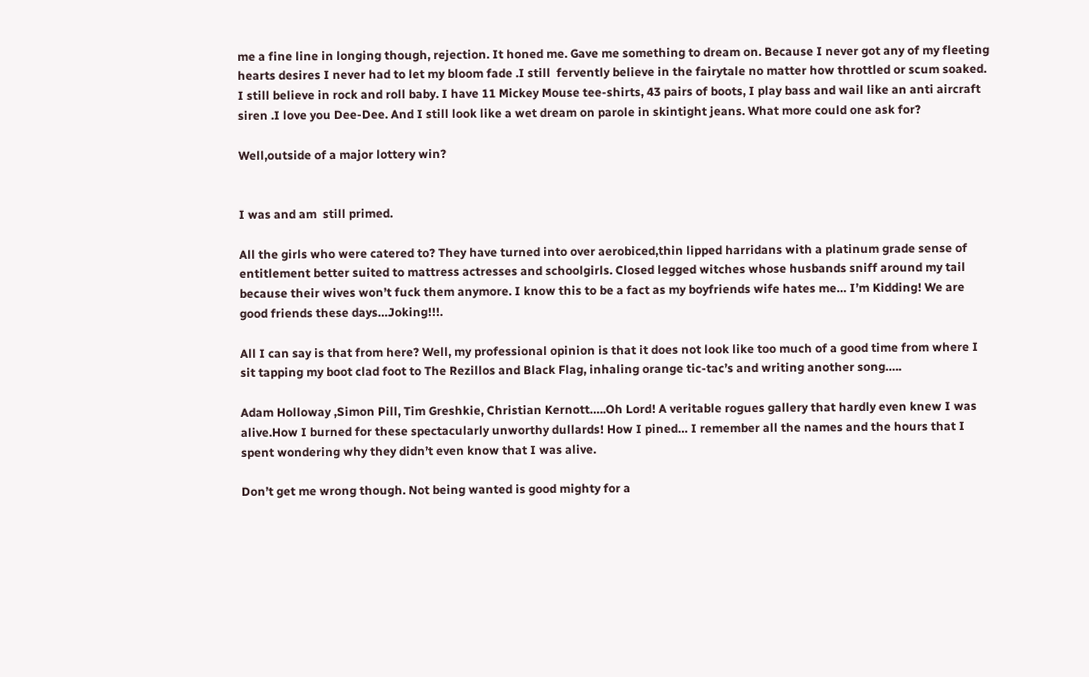me a fine line in longing though, rejection. It honed me. Gave me something to dream on. Because I never got any of my fleeting hearts desires I never had to let my bloom fade .I still  fervently believe in the fairytale no matter how throttled or scum soaked. I still believe in rock and roll baby. I have 11 Mickey Mouse tee-shirts, 43 pairs of boots, I play bass and wail like an anti aircraft siren .I love you Dee-Dee. And I still look like a wet dream on parole in skintight jeans. What more could one ask for?

Well,outside of a major lottery win?


I was and am  still primed.

All the girls who were catered to? They have turned into over aerobiced,thin lipped harridans with a platinum grade sense of entitlement better suited to mattress actresses and schoolgirls. Closed legged witches whose husbands sniff around my tail because their wives won’t fuck them anymore. I know this to be a fact as my boyfriends wife hates me… I’m Kidding! We are good friends these days…Joking!!!.

All I can say is that from here? Well, my professional opinion is that it does not look like too much of a good time from where I sit tapping my boot clad foot to The Rezillos and Black Flag, inhaling orange tic-tac’s and writing another song…..

Adam Holloway ,Simon Pill, Tim Greshkie, Christian Kernott…..Oh Lord! A veritable rogues gallery that hardly even knew I was alive.How I burned for these spectacularly unworthy dullards! How I pined… I remember all the names and the hours that I spent wondering why they didn’t even know that I was alive.

Don’t get me wrong though. Not being wanted is good mighty for a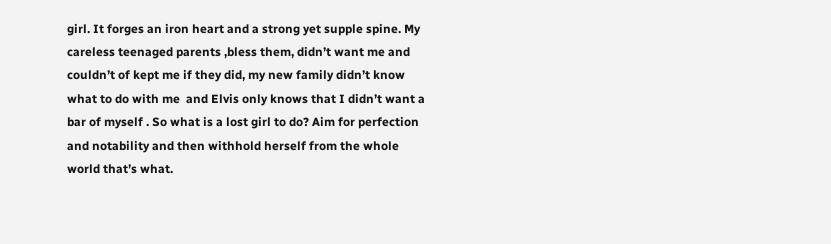girl. It forges an iron heart and a strong yet supple spine. My careless teenaged parents ,bless them, didn’t want me and couldn’t of kept me if they did, my new family didn’t know what to do with me  and Elvis only knows that I didn’t want a bar of myself . So what is a lost girl to do? Aim for perfection and notability and then withhold herself from the whole world that’s what.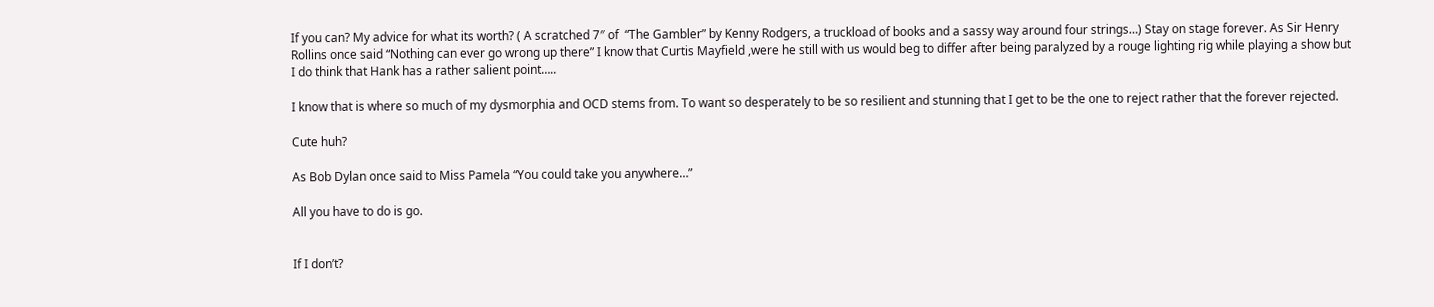If you can? My advice for what its worth? ( A scratched 7″ of  “The Gambler” by Kenny Rodgers, a truckload of books and a sassy way around four strings…) Stay on stage forever. As Sir Henry Rollins once said “Nothing can ever go wrong up there” I know that Curtis Mayfield ,were he still with us would beg to differ after being paralyzed by a rouge lighting rig while playing a show but I do think that Hank has a rather salient point…..

I know that is where so much of my dysmorphia and OCD stems from. To want so desperately to be so resilient and stunning that I get to be the one to reject rather that the forever rejected.

Cute huh?

As Bob Dylan once said to Miss Pamela “You could take you anywhere…”

All you have to do is go.


If I don’t?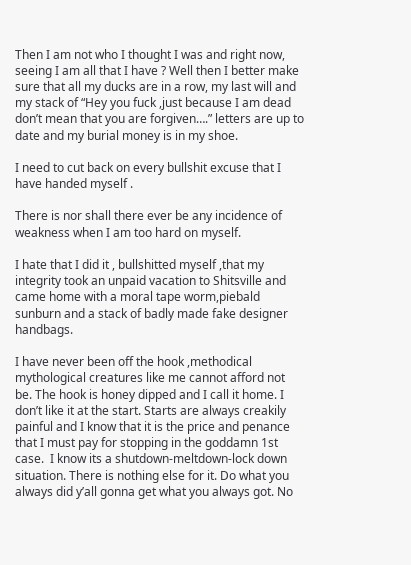Then I am not who I thought I was and right now, seeing I am all that I have ? Well then I better make sure that all my ducks are in a row, my last will and my stack of “Hey you fuck ,just because I am dead don’t mean that you are forgiven….” letters are up to date and my burial money is in my shoe.

I need to cut back on every bullshit excuse that I have handed myself .

There is nor shall there ever be any incidence of weakness when I am too hard on myself.

I hate that I did it , bullshitted myself ,that my integrity took an unpaid vacation to Shitsville and came home with a moral tape worm,piebald sunburn and a stack of badly made fake designer handbags.

I have never been off the hook ,methodical mythological creatures like me cannot afford not be. The hook is honey dipped and I call it home. I don’t like it at the start. Starts are always creakily painful and I know that it is the price and penance that I must pay for stopping in the goddamn 1st case.  I know its a shutdown-meltdown-lock down situation. There is nothing else for it. Do what you always did y’all gonna get what you always got. No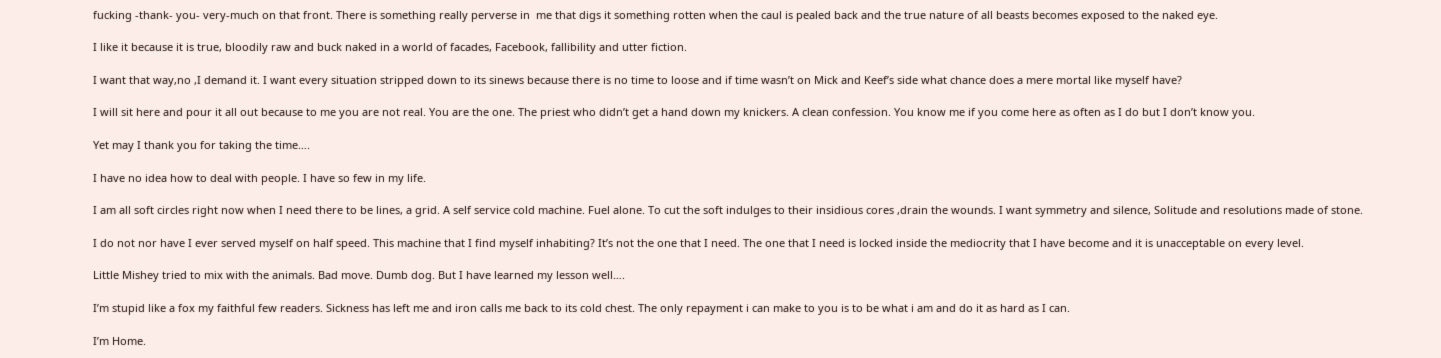fucking -thank- you- very-much on that front. There is something really perverse in  me that digs it something rotten when the caul is pealed back and the true nature of all beasts becomes exposed to the naked eye.

I like it because it is true, bloodily raw and buck naked in a world of facades, Facebook, fallibility and utter fiction.

I want that way,no ,I demand it. I want every situation stripped down to its sinews because there is no time to loose and if time wasn’t on Mick and Keef’s side what chance does a mere mortal like myself have?

I will sit here and pour it all out because to me you are not real. You are the one. The priest who didn’t get a hand down my knickers. A clean confession. You know me if you come here as often as I do but I don’t know you.

Yet may I thank you for taking the time….

I have no idea how to deal with people. I have so few in my life.

I am all soft circles right now when I need there to be lines, a grid. A self service cold machine. Fuel alone. To cut the soft indulges to their insidious cores ,drain the wounds. I want symmetry and silence, Solitude and resolutions made of stone.

I do not nor have I ever served myself on half speed. This machine that I find myself inhabiting? It’s not the one that I need. The one that I need is locked inside the mediocrity that I have become and it is unacceptable on every level.

Little Mishey tried to mix with the animals. Bad move. Dumb dog. But I have learned my lesson well….

I’m stupid like a fox my faithful few readers. Sickness has left me and iron calls me back to its cold chest. The only repayment i can make to you is to be what i am and do it as hard as I can.

I’m Home.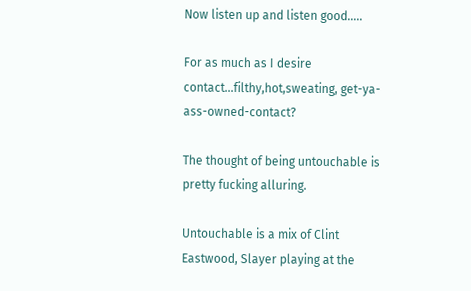Now listen up and listen good…..

For as much as I desire contact…filthy,hot,sweating, get-ya-ass-owned-contact?

The thought of being untouchable is pretty fucking alluring.

Untouchable is a mix of Clint Eastwood, Slayer playing at the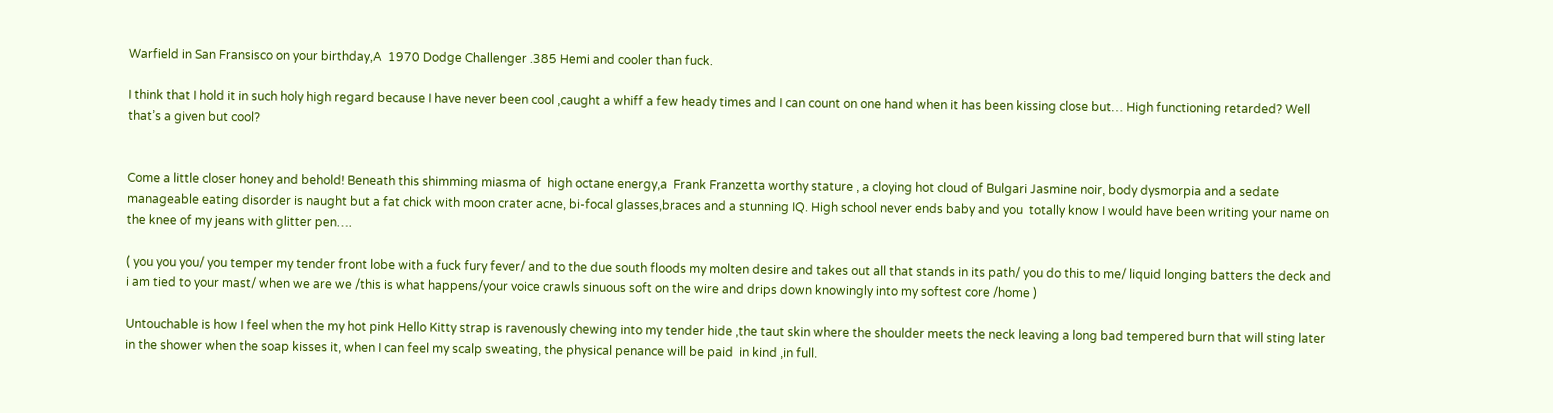Warfield in San Fransisco on your birthday,A  1970 Dodge Challenger .385 Hemi and cooler than fuck.

I think that I hold it in such holy high regard because I have never been cool ,caught a whiff a few heady times and I can count on one hand when it has been kissing close but… High functioning retarded? Well that’s a given but cool?


Come a little closer honey and behold! Beneath this shimming miasma of  high octane energy,a  Frank Franzetta worthy stature , a cloying hot cloud of Bulgari Jasmine noir, body dysmorpia and a sedate manageable eating disorder is naught but a fat chick with moon crater acne, bi-focal glasses,braces and a stunning IQ. High school never ends baby and you  totally know I would have been writing your name on the knee of my jeans with glitter pen….

( you you you/ you temper my tender front lobe with a fuck fury fever/ and to the due south floods my molten desire and takes out all that stands in its path/ you do this to me/ liquid longing batters the deck and i am tied to your mast/ when we are we /this is what happens/your voice crawls sinuous soft on the wire and drips down knowingly into my softest core /home )

Untouchable is how I feel when the my hot pink Hello Kitty strap is ravenously chewing into my tender hide ,the taut skin where the shoulder meets the neck leaving a long bad tempered burn that will sting later in the shower when the soap kisses it, when I can feel my scalp sweating, the physical penance will be paid  in kind ,in full.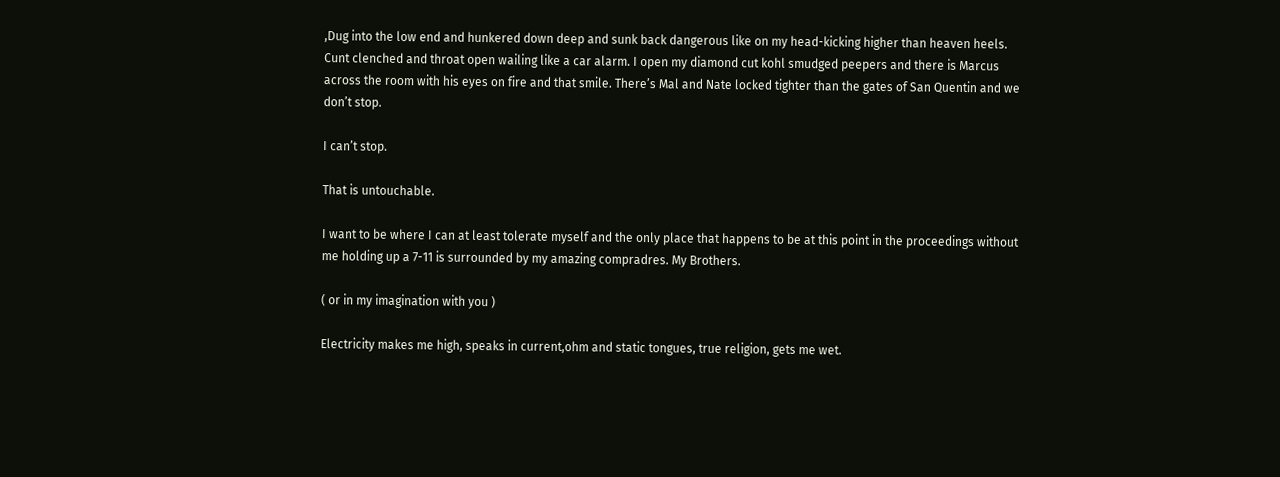,Dug into the low end and hunkered down deep and sunk back dangerous like on my head-kicking higher than heaven heels. Cunt clenched and throat open wailing like a car alarm. I open my diamond cut kohl smudged peepers and there is Marcus across the room with his eyes on fire and that smile. There’s Mal and Nate locked tighter than the gates of San Quentin and we don’t stop.

I can’t stop.

That is untouchable.

I want to be where I can at least tolerate myself and the only place that happens to be at this point in the proceedings without me holding up a 7-11 is surrounded by my amazing compradres. My Brothers.

( or in my imagination with you )

Electricity makes me high, speaks in current,ohm and static tongues, true religion, gets me wet.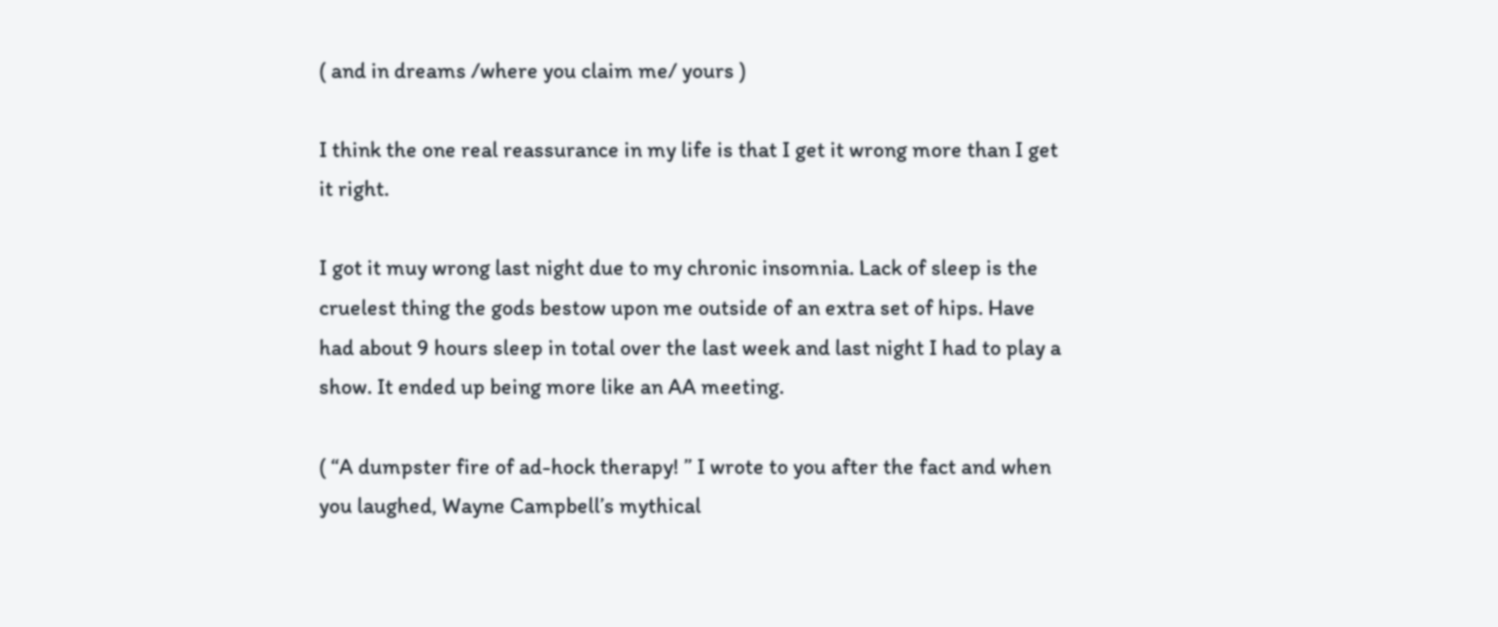( and in dreams /where you claim me/ yours )

I think the one real reassurance in my life is that I get it wrong more than I get it right.

I got it muy wrong last night due to my chronic insomnia. Lack of sleep is the cruelest thing the gods bestow upon me outside of an extra set of hips. Have had about 9 hours sleep in total over the last week and last night I had to play a show. It ended up being more like an AA meeting.

( “A dumpster fire of ad-hock therapy! ” I wrote to you after the fact and when you laughed, Wayne Campbell’s mythical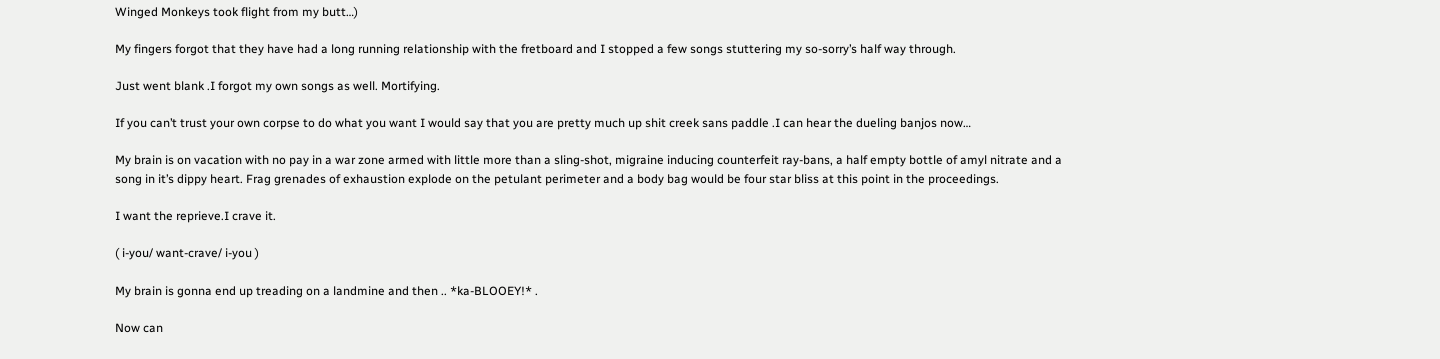Winged Monkeys took flight from my butt…)

My fingers forgot that they have had a long running relationship with the fretboard and I stopped a few songs stuttering my so-sorry’s half way through.

Just went blank .I forgot my own songs as well. Mortifying.

If you can’t trust your own corpse to do what you want I would say that you are pretty much up shit creek sans paddle .I can hear the dueling banjos now…

My brain is on vacation with no pay in a war zone armed with little more than a sling-shot, migraine inducing counterfeit ray-bans, a half empty bottle of amyl nitrate and a song in it’s dippy heart. Frag grenades of exhaustion explode on the petulant perimeter and a body bag would be four star bliss at this point in the proceedings.

I want the reprieve.I crave it.

( i-you/ want-crave/ i-you )

My brain is gonna end up treading on a landmine and then .. *ka-BLOOEY!* .

Now can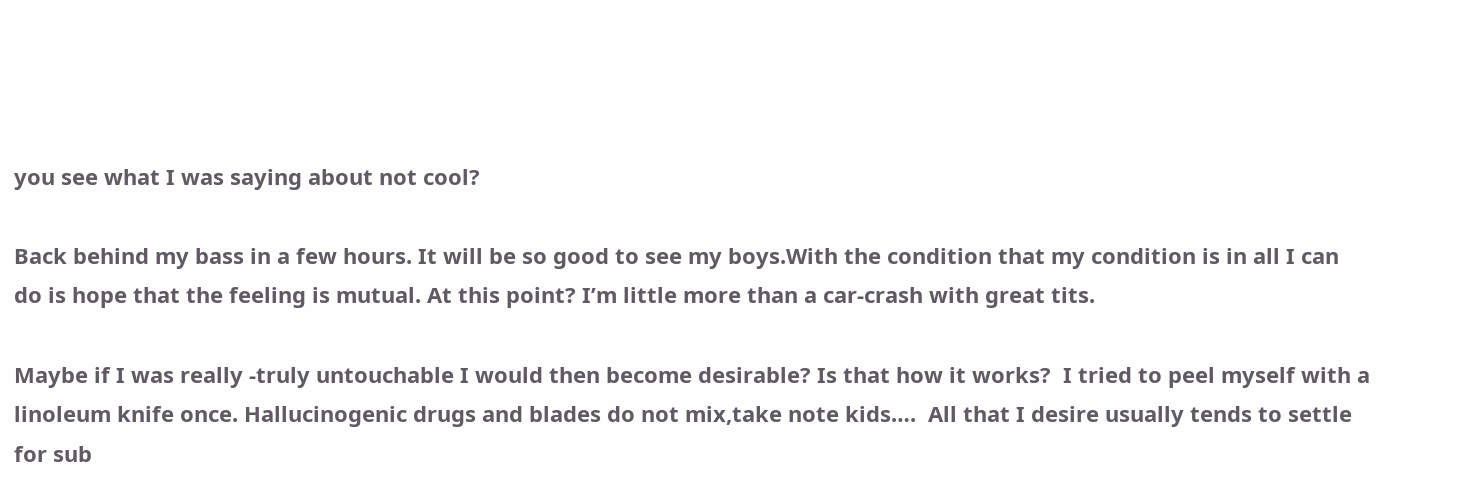you see what I was saying about not cool?

Back behind my bass in a few hours. It will be so good to see my boys.With the condition that my condition is in all I can do is hope that the feeling is mutual. At this point? I’m little more than a car-crash with great tits.

Maybe if I was really -truly untouchable I would then become desirable? Is that how it works?  I tried to peel myself with a linoleum knife once. Hallucinogenic drugs and blades do not mix,take note kids….  All that I desire usually tends to settle for sub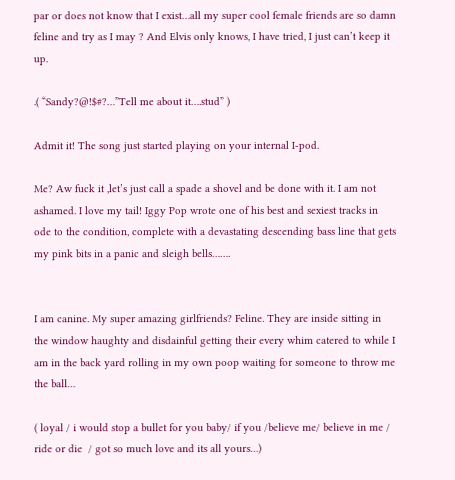par or does not know that I exist…all my super cool female friends are so damn feline and try as I may ? And Elvis only knows, I have tried, I just can’t keep it up.

.( “Sandy?@!$#?…”Tell me about it….stud” )

Admit it! The song just started playing on your internal I-pod.

Me? Aw fuck it ,let’s just call a spade a shovel and be done with it. I am not ashamed. I love my tail! Iggy Pop wrote one of his best and sexiest tracks in ode to the condition, complete with a devastating descending bass line that gets my pink bits in a panic and sleigh bells…….


I am canine. My super amazing girlfriends? Feline. They are inside sitting in the window haughty and disdainful getting their every whim catered to while I am in the back yard rolling in my own poop waiting for someone to throw me the ball…

( loyal / i would stop a bullet for you baby/ if you /believe me/ believe in me /  ride or die  / got so much love and its all yours…)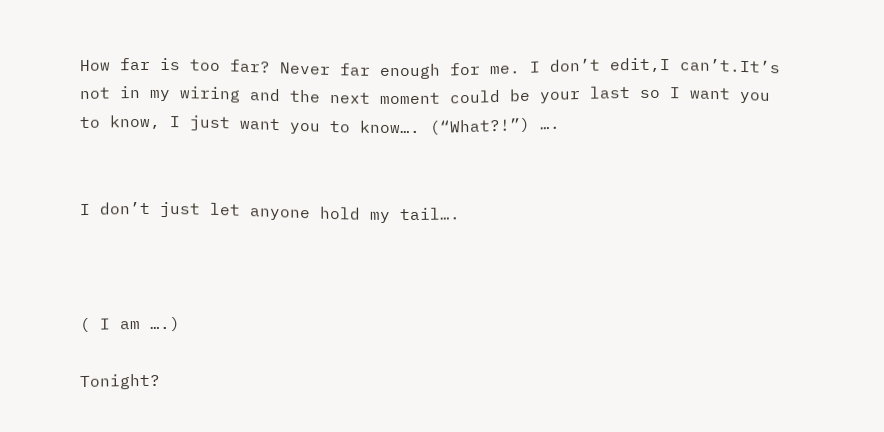How far is too far? Never far enough for me. I don’t edit,I can’t.It’s not in my wiring and the next moment could be your last so I want you to know, I just want you to know…. (“What?!”) ….


I don’t just let anyone hold my tail….



( I am ….)

Tonight?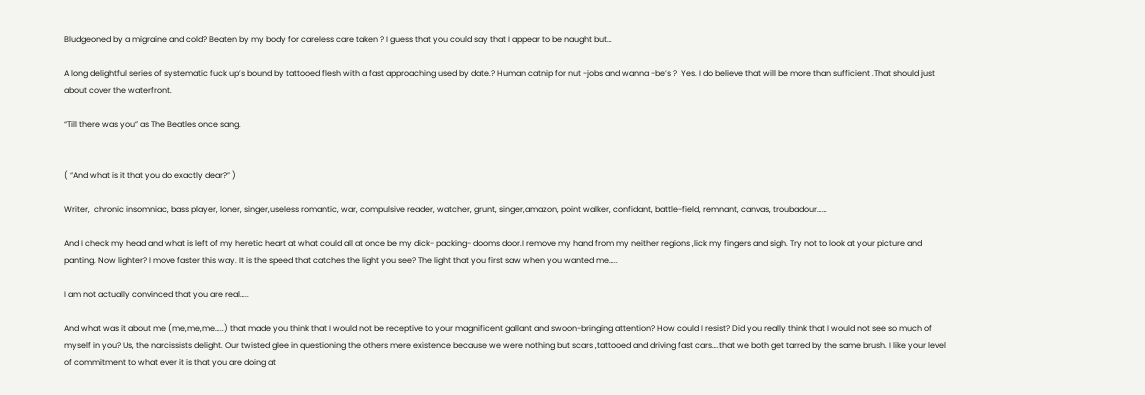Bludgeoned by a migraine and cold? Beaten by my body for careless care taken ? I guess that you could say that I appear to be naught but…

A long delightful series of systematic fuck up’s bound by tattooed flesh with a fast approaching used by date.? Human catnip for nut -jobs and wanna -be’s ?  Yes. I do believe that will be more than sufficient .That should just about cover the waterfront.

“Till there was you” as The Beatles once sang.


( “And what is it that you do exactly dear?” )

Writer,  chronic insomniac, bass player, loner, singer,useless romantic, war, compulsive reader, watcher, grunt, singer,amazon, point walker, confidant, battle-field, remnant, canvas, troubadour……

And I check my head and what is left of my heretic heart at what could all at once be my dick- packing- dooms door.I remove my hand from my neither regions ,lick my fingers and sigh. Try not to look at your picture and panting. Now lighter? I move faster this way. It is the speed that catches the light you see? The light that you first saw when you wanted me…..

I am not actually convinced that you are real…..

And what was it about me (me,me,me…..) that made you think that I would not be receptive to your magnificent gallant and swoon-bringing attention? How could I resist? Did you really think that I would not see so much of myself in you? Us, the narcissists delight. Our twisted glee in questioning the others mere existence because we were nothing but scars ,tattooed and driving fast cars….that we both get tarred by the same brush. I like your level of commitment to what ever it is that you are doing at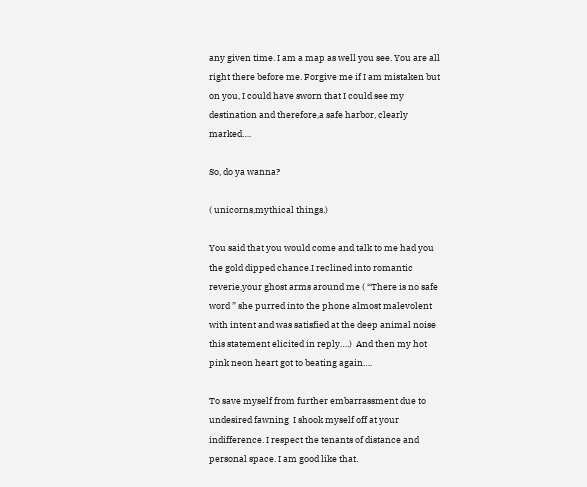any given time. I am a map as well you see. You are all right there before me. Forgive me if I am mistaken but on you, I could have sworn that I could see my destination and therefore,a safe harbor, clearly marked….

So, do ya wanna?

( unicorns,mythical things.)

You said that you would come and talk to me had you the gold dipped chance.I reclined into romantic reverie,your ghost arms around me ( “There is no safe word ” she purred into the phone almost malevolent with intent and was satisfied at the deep animal noise this statement elicited in reply….)  And then my hot pink neon heart got to beating again….

To save myself from further embarrassment due to undesired fawning  I shook myself off at your indifference. I respect the tenants of distance and personal space. I am good like that.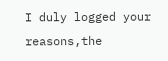I duly logged your reasons,the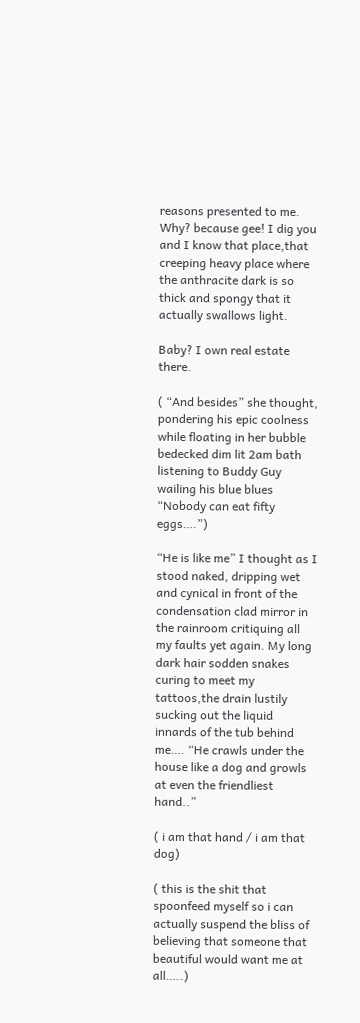reasons presented to me. Why? because gee! I dig you and I know that place,that creeping heavy place where the anthracite dark is so thick and spongy that it actually swallows light.

Baby? I own real estate there.

( “And besides” she thought, pondering his epic coolness while floating in her bubble bedecked dim lit 2am bath listening to Buddy Guy wailing his blue blues “Nobody can eat fifty eggs….”)

“He is like me” I thought as I stood naked, dripping wet and cynical in front of the condensation clad mirror in the rainroom critiquing all my faults yet again. My long dark hair sodden snakes curing to meet my tattoos,the drain lustily sucking out the liquid innards of the tub behind me…. “He crawls under the house like a dog and growls at even the friendliest hand..”

( i am that hand / i am that dog)

( this is the shit that spoonfeed myself so i can actually suspend the bliss of believing that someone that beautiful would want me at all…..)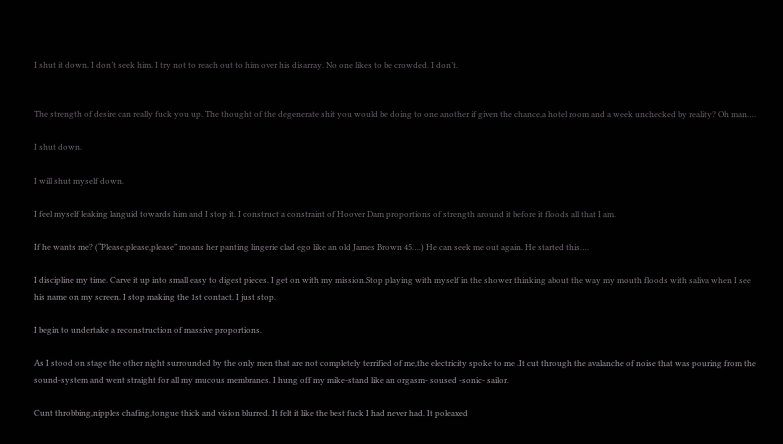I shut it down. I don’t seek him. I try not to reach out to him over his disarray. No one likes to be crowded. I don’t.


The strength of desire can really fuck you up. The thought of the degenerate shit you would be doing to one another if given the chance,a hotel room and a week unchecked by reality? Oh man….

I shut down.

I will shut myself down.

I feel myself leaking languid towards him and I stop it. I construct a constraint of Hoover Dam proportions of strength around it before it floods all that I am.

If he wants me? (“Please,please,please” moans her panting lingerie clad ego like an old James Brown 45….) He can seek me out again. He started this….

I discipline my time. Carve it up into small easy to digest pieces. I get on with my mission.Stop playing with myself in the shower thinking about the way my mouth floods with saliva when I see his name on my screen. I stop making the 1st contact. I just stop.

I begin to undertake a reconstruction of massive proportions.

As I stood on stage the other night surrounded by the only men that are not completely terrified of me,the electricity spoke to me .It cut through the avalanche of noise that was pouring from the sound-system and went straight for all my mucous membranes. I hung off my mike-stand like an orgasm- soused -sonic- sailor.

Cunt throbbing,nipples chafing,tongue thick and vision blurred. It felt it like the best fuck I had never had. It poleaxed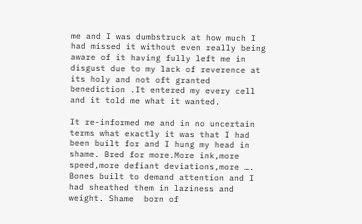me and I was dumbstruck at how much I had missed it without even really being aware of it having fully left me in disgust due to my lack of reverence at its holy and not oft granted benediction .It entered my every cell and it told me what it wanted.

It re-informed me and in no uncertain terms what exactly it was that I had been built for and I hung my head in shame. Bred for more.More ink,more speed,more defiant deviations,more …. Bones built to demand attention and I had sheathed them in laziness and weight. Shame  born of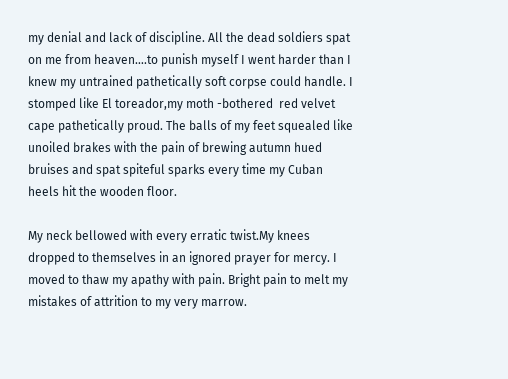my denial and lack of discipline. All the dead soldiers spat on me from heaven….to punish myself I went harder than I knew my untrained pathetically soft corpse could handle. I stomped like El toreador,my moth -bothered  red velvet cape pathetically proud. The balls of my feet squealed like unoiled brakes with the pain of brewing autumn hued bruises and spat spiteful sparks every time my Cuban heels hit the wooden floor.

My neck bellowed with every erratic twist.My knees dropped to themselves in an ignored prayer for mercy. I moved to thaw my apathy with pain. Bright pain to melt my mistakes of attrition to my very marrow.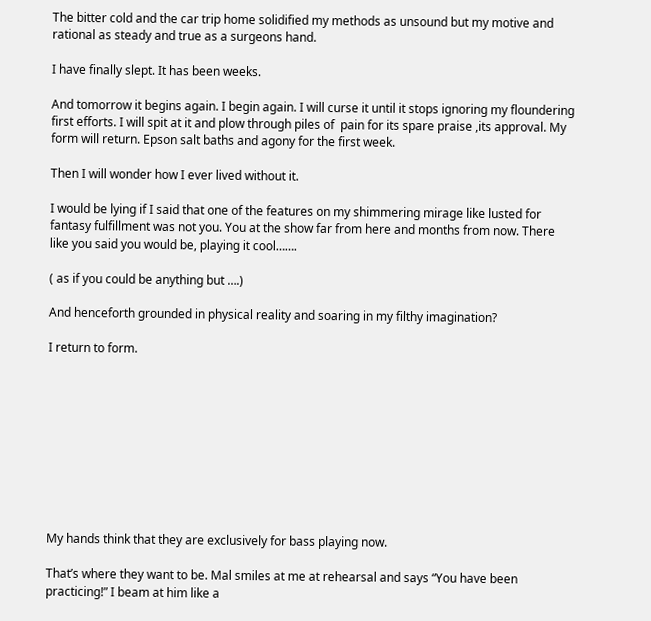The bitter cold and the car trip home solidified my methods as unsound but my motive and rational as steady and true as a surgeons hand.

I have finally slept. It has been weeks.

And tomorrow it begins again. I begin again. I will curse it until it stops ignoring my floundering first efforts. I will spit at it and plow through piles of  pain for its spare praise ,its approval. My form will return. Epson salt baths and agony for the first week.

Then I will wonder how I ever lived without it.

I would be lying if I said that one of the features on my shimmering mirage like lusted for fantasy fulfillment was not you. You at the show far from here and months from now. There like you said you would be, playing it cool…….

( as if you could be anything but ….)

And henceforth grounded in physical reality and soaring in my filthy imagination?

I return to form.










My hands think that they are exclusively for bass playing now.

That’s where they want to be. Mal smiles at me at rehearsal and says “You have been practicing!” I beam at him like a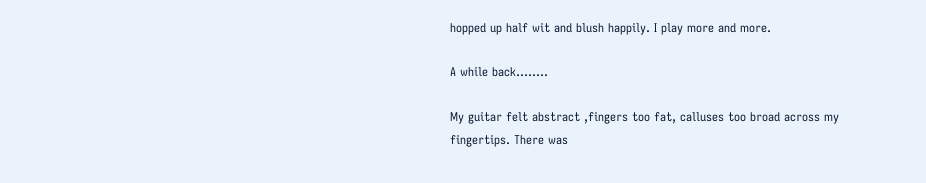hopped up half wit and blush happily. I play more and more.

A while back……..

My guitar felt abstract ,fingers too fat, calluses too broad across my fingertips. There was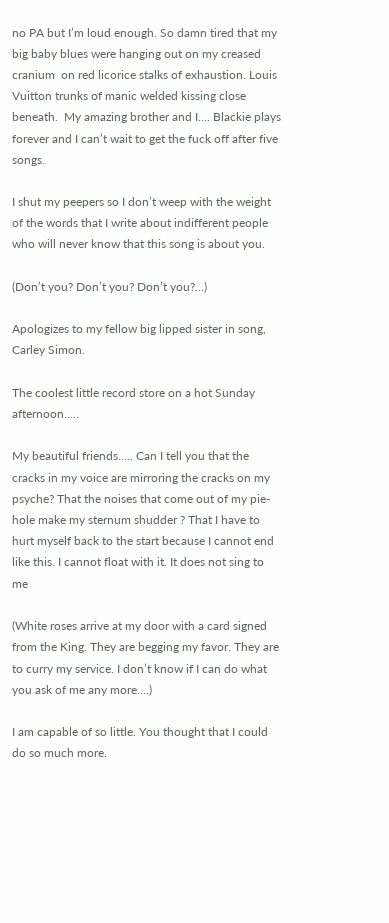no PA but I’m loud enough. So damn tired that my big baby blues were hanging out on my creased cranium  on red licorice stalks of exhaustion. Louis Vuitton trunks of manic welded kissing close beneath.  My amazing brother and I…. Blackie plays forever and I can’t wait to get the fuck off after five songs.

I shut my peepers so I don’t weep with the weight of the words that I write about indifferent people who will never know that this song is about you.

(Don’t you? Don’t you? Don’t you?…)

Apologizes to my fellow big lipped sister in song, Carley Simon.

The coolest little record store on a hot Sunday afternoon…..

My beautiful friends….. Can I tell you that the cracks in my voice are mirroring the cracks on my psyche? That the noises that come out of my pie-hole make my sternum shudder ? That I have to hurt myself back to the start because I cannot end like this. I cannot float with it. It does not sing to me

(White roses arrive at my door with a card signed from the King. They are begging my favor. They are to curry my service. I don’t know if I can do what you ask of me any more….)

I am capable of so little. You thought that I could do so much more.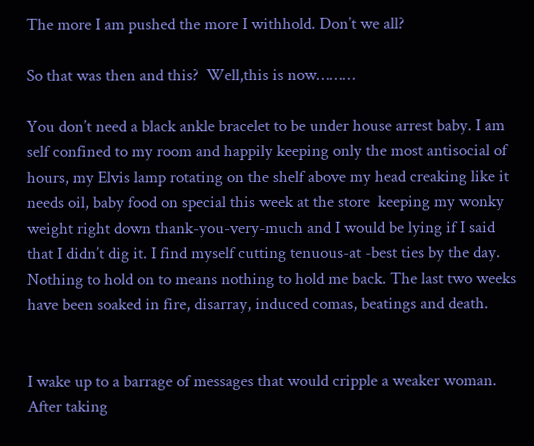The more I am pushed the more I withhold. Don’t we all?

So that was then and this?  Well,this is now………

You don’t need a black ankle bracelet to be under house arrest baby. I am self confined to my room and happily keeping only the most antisocial of hours, my Elvis lamp rotating on the shelf above my head creaking like it needs oil, baby food on special this week at the store  keeping my wonky weight right down thank-you-very-much and I would be lying if I said that I didn’t dig it. I find myself cutting tenuous-at -best ties by the day. Nothing to hold on to means nothing to hold me back. The last two weeks have been soaked in fire, disarray, induced comas, beatings and death.


I wake up to a barrage of messages that would cripple a weaker woman. After taking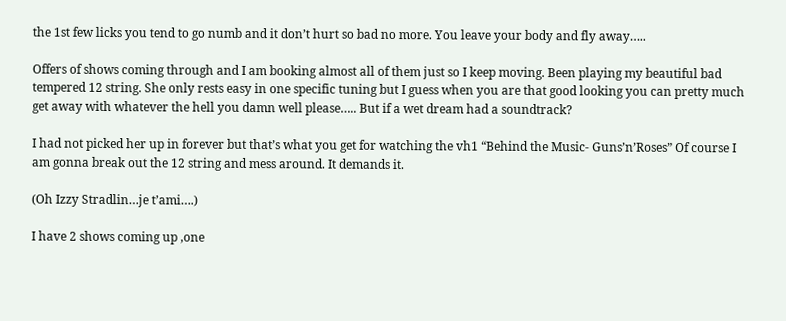the 1st few licks you tend to go numb and it don’t hurt so bad no more. You leave your body and fly away…..

Offers of shows coming through and I am booking almost all of them just so I keep moving. Been playing my beautiful bad tempered 12 string. She only rests easy in one specific tuning but I guess when you are that good looking you can pretty much get away with whatever the hell you damn well please….. But if a wet dream had a soundtrack?

I had not picked her up in forever but that’s what you get for watching the vh1 “Behind the Music- Guns’n’Roses” Of course I am gonna break out the 12 string and mess around. It demands it.

(Oh Izzy Stradlin…je t’ami….)

I have 2 shows coming up ,one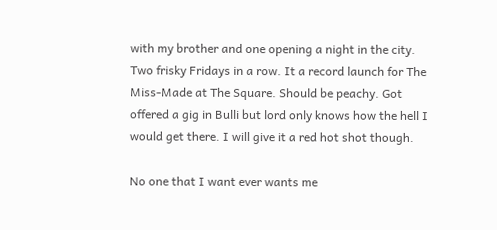with my brother and one opening a night in the city. Two frisky Fridays in a row. It a record launch for The Miss-Made at The Square. Should be peachy. Got offered a gig in Bulli but lord only knows how the hell I would get there. I will give it a red hot shot though.

No one that I want ever wants me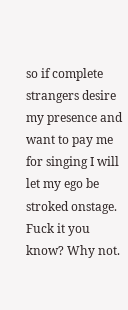so if complete strangers desire my presence and want to pay me for singing I will let my ego be stroked onstage. Fuck it you know? Why not.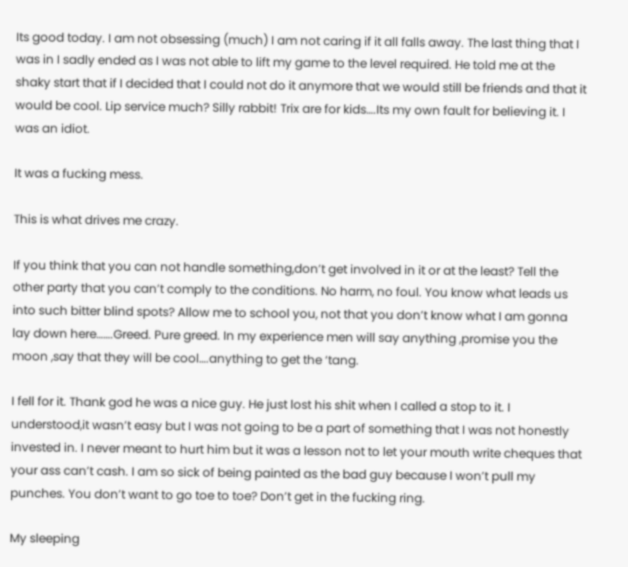Its good today. I am not obsessing (much) I am not caring if it all falls away. The last thing that I was in I sadly ended as I was not able to lift my game to the level required. He told me at the shaky start that if I decided that I could not do it anymore that we would still be friends and that it would be cool. Lip service much? Silly rabbit! Trix are for kids….Its my own fault for believing it. I was an idiot.

It was a fucking mess.

This is what drives me crazy.

If you think that you can not handle something,don’t get involved in it or at the least? Tell the other party that you can’t comply to the conditions. No harm, no foul. You know what leads us into such bitter blind spots? Allow me to school you, not that you don’t know what I am gonna lay down here…….Greed. Pure greed. In my experience men will say anything ,promise you the moon ,say that they will be cool….anything to get the ‘tang.

I fell for it. Thank god he was a nice guy. He just lost his shit when I called a stop to it. I understood,it wasn’t easy but I was not going to be a part of something that I was not honestly invested in. I never meant to hurt him but it was a lesson not to let your mouth write cheques that your ass can’t cash. I am so sick of being painted as the bad guy because I won’t pull my punches. You don’t want to go toe to toe? Don’t get in the fucking ring.

My sleeping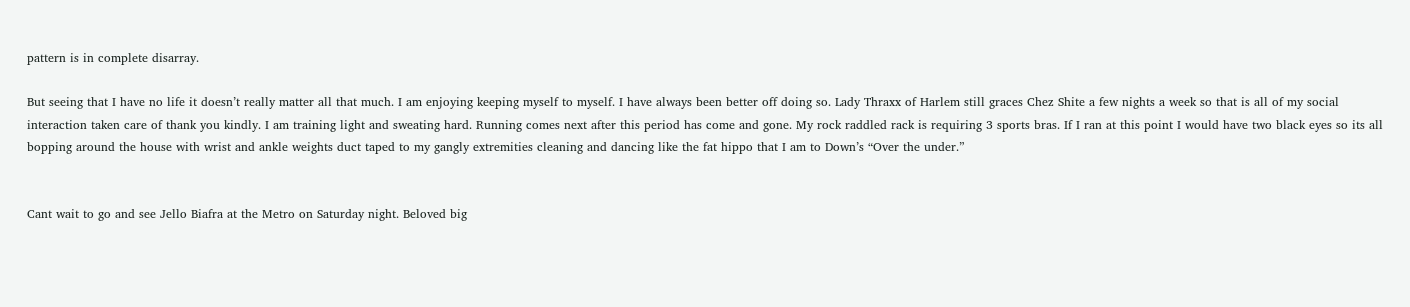pattern is in complete disarray.

But seeing that I have no life it doesn’t really matter all that much. I am enjoying keeping myself to myself. I have always been better off doing so. Lady Thraxx of Harlem still graces Chez Shite a few nights a week so that is all of my social interaction taken care of thank you kindly. I am training light and sweating hard. Running comes next after this period has come and gone. My rock raddled rack is requiring 3 sports bras. If I ran at this point I would have two black eyes so its all bopping around the house with wrist and ankle weights duct taped to my gangly extremities cleaning and dancing like the fat hippo that I am to Down’s “Over the under.”


Cant wait to go and see Jello Biafra at the Metro on Saturday night. Beloved big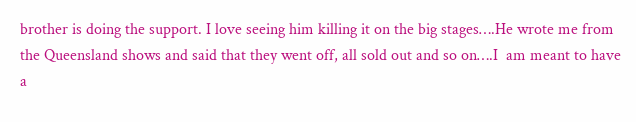brother is doing the support. I love seeing him killing it on the big stages….He wrote me from the Queensland shows and said that they went off, all sold out and so on….I  am meant to have a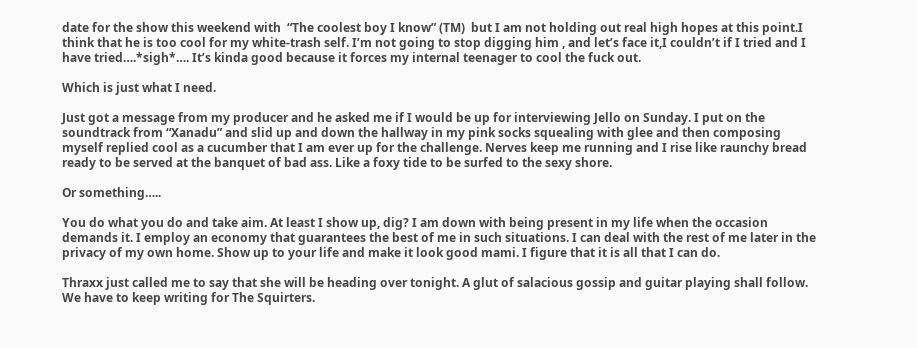date for the show this weekend with  “The coolest boy I know” (TM)  but I am not holding out real high hopes at this point.I think that he is too cool for my white-trash self. I’m not going to stop digging him , and let’s face it,I couldn’t if I tried and I have tried….*sigh*…. It’s kinda good because it forces my internal teenager to cool the fuck out.

Which is just what I need.

Just got a message from my producer and he asked me if I would be up for interviewing Jello on Sunday. I put on the soundtrack from “Xanadu” and slid up and down the hallway in my pink socks squealing with glee and then composing myself replied cool as a cucumber that I am ever up for the challenge. Nerves keep me running and I rise like raunchy bread ready to be served at the banquet of bad ass. Like a foxy tide to be surfed to the sexy shore.

Or something…..

You do what you do and take aim. At least I show up, dig? I am down with being present in my life when the occasion demands it. I employ an economy that guarantees the best of me in such situations. I can deal with the rest of me later in the privacy of my own home. Show up to your life and make it look good mami. I figure that it is all that I can do.

Thraxx just called me to say that she will be heading over tonight. A glut of salacious gossip and guitar playing shall follow. We have to keep writing for The Squirters.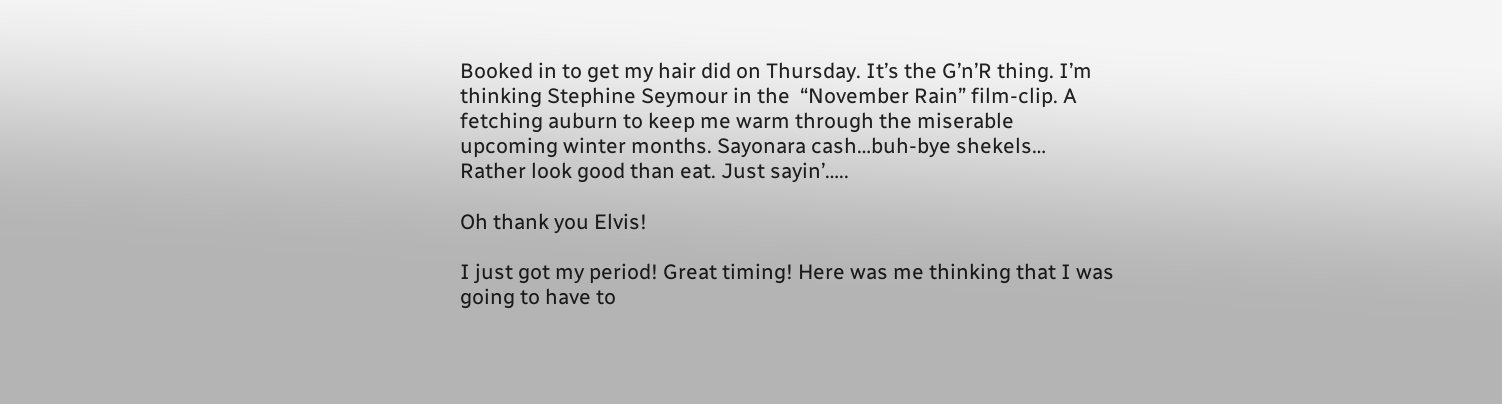Booked in to get my hair did on Thursday. It’s the G’n’R thing. I’m thinking Stephine Seymour in the  “November Rain” film-clip. A fetching auburn to keep me warm through the miserable upcoming winter months. Sayonara cash…buh-bye shekels… Rather look good than eat. Just sayin’…..

Oh thank you Elvis!

I just got my period! Great timing! Here was me thinking that I was going to have to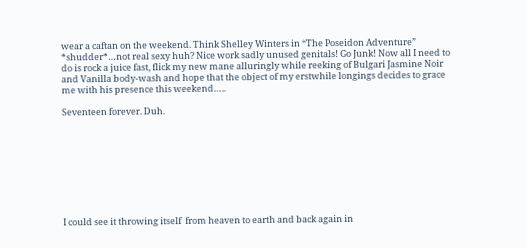wear a caftan on the weekend. Think Shelley Winters in “The Poseidon Adventure” *shudder*…not real sexy huh? Nice work sadly unused genitals! Go Junk! Now all I need to do is rock a juice fast, flick my new mane alluringly while reeking of Bulgari Jasmine Noir and Vanilla body-wash and hope that the object of my erstwhile longings decides to grace me with his presence this weekend…..

Seventeen forever. Duh.









I could see it throwing itself  from heaven to earth and back again in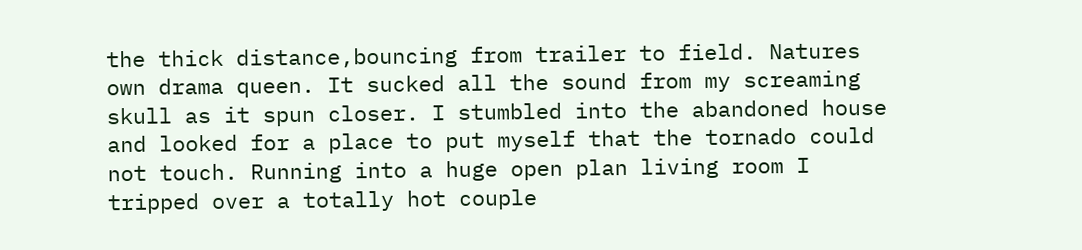the thick distance,bouncing from trailer to field. Natures own drama queen. It sucked all the sound from my screaming skull as it spun closer. I stumbled into the abandoned house and looked for a place to put myself that the tornado could not touch. Running into a huge open plan living room I tripped over a totally hot couple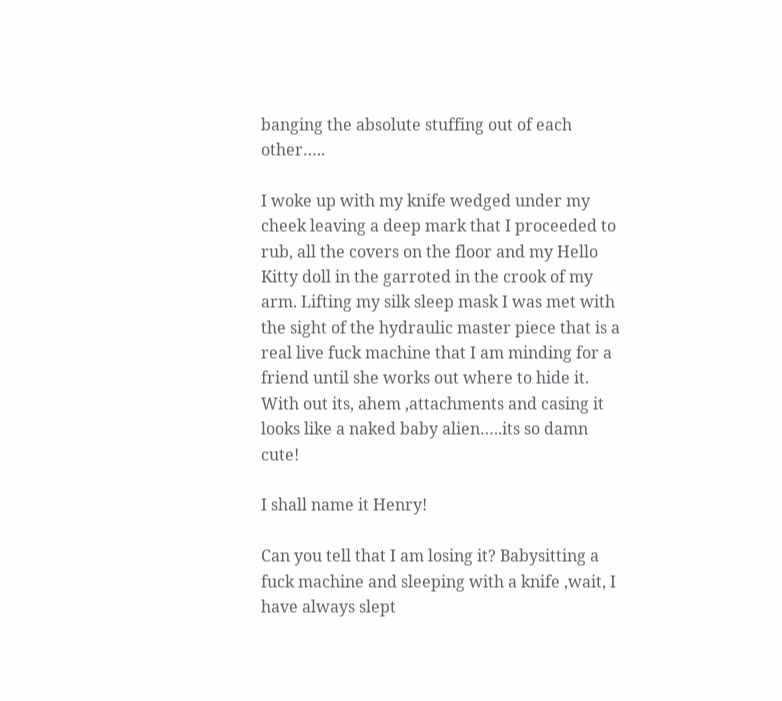banging the absolute stuffing out of each other…..

I woke up with my knife wedged under my cheek leaving a deep mark that I proceeded to rub, all the covers on the floor and my Hello Kitty doll in the garroted in the crook of my arm. Lifting my silk sleep mask I was met with the sight of the hydraulic master piece that is a real live fuck machine that I am minding for a friend until she works out where to hide it. With out its, ahem ,attachments and casing it looks like a naked baby alien…..its so damn cute!

I shall name it Henry!

Can you tell that I am losing it? Babysitting a fuck machine and sleeping with a knife ,wait, I have always slept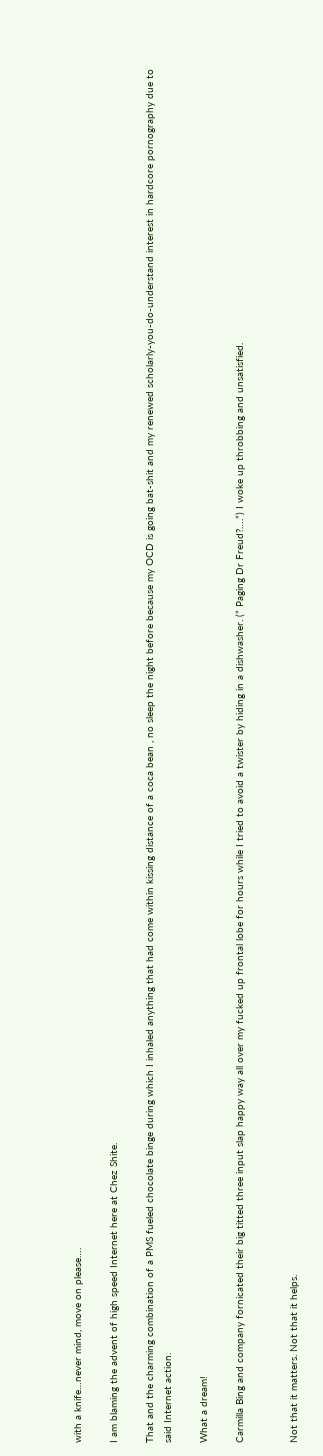with a knife…never mind, move on please….

I am blaming the advent of high speed Internet here at Chez Shite.

That and the charming combination of a PMS fueled chocolate binge during which I inhaled anything that had come within kissing distance of a coca bean , no sleep the night before because my OCD is going bat-shit and my renewed scholarly-you-do-understand interest in hardcore pornography due to said Internet action.

What a dream!

Carmilla Bing and company fornicated their big titted three input slap happy way all over my fucked up frontal lobe for hours while I tried to avoid a twister by hiding in a dishwasher. (” Paging Dr Freud?….”) I woke up throbbing and unsatisfied.


Not that it matters. Not that it helps.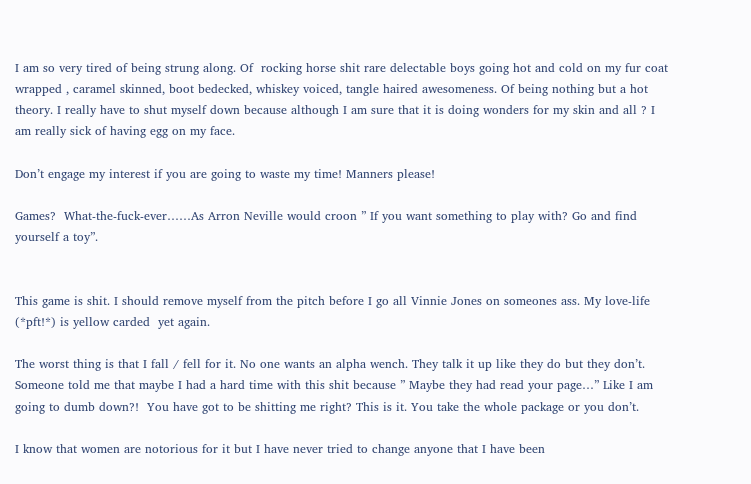I am so very tired of being strung along. Of  rocking horse shit rare delectable boys going hot and cold on my fur coat wrapped , caramel skinned, boot bedecked, whiskey voiced, tangle haired awesomeness. Of being nothing but a hot theory. I really have to shut myself down because although I am sure that it is doing wonders for my skin and all ? I am really sick of having egg on my face.

Don’t engage my interest if you are going to waste my time! Manners please!

Games?  What-the-fuck-ever……As Arron Neville would croon ” If you want something to play with? Go and find yourself a toy”.


This game is shit. I should remove myself from the pitch before I go all Vinnie Jones on someones ass. My love-life (*pft!*) is yellow carded  yet again.

The worst thing is that I fall / fell for it. No one wants an alpha wench. They talk it up like they do but they don’t. Someone told me that maybe I had a hard time with this shit because ” Maybe they had read your page…” Like I am going to dumb down?!  You have got to be shitting me right? This is it. You take the whole package or you don’t.

I know that women are notorious for it but I have never tried to change anyone that I have been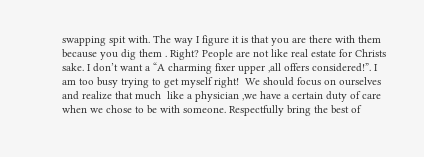swapping spit with. The way I figure it is that you are there with them because you dig them . Right? People are not like real estate for Christs sake. I don’t want a “A charming fixer upper ,all offers considered!”. I am too busy trying to get myself right!  We should focus on ourselves and realize that much  like a physician ,we have a certain duty of care when we chose to be with someone. Respectfully bring the best of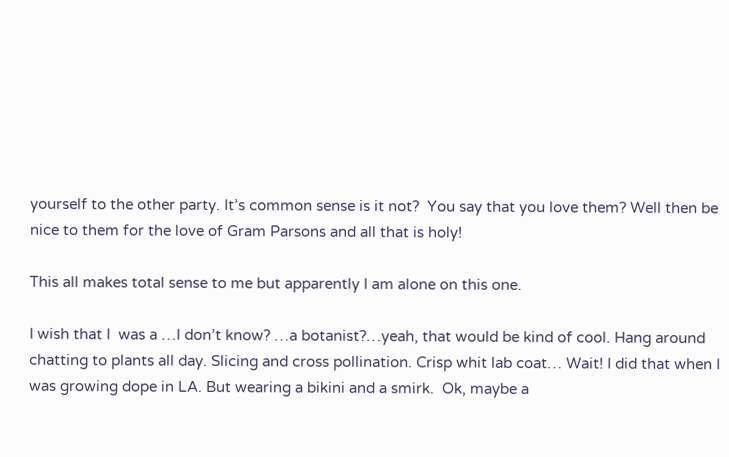yourself to the other party. It’s common sense is it not?  You say that you love them? Well then be nice to them for the love of Gram Parsons and all that is holy!

This all makes total sense to me but apparently I am alone on this one.

I wish that I  was a …I don’t know? …a botanist?…yeah, that would be kind of cool. Hang around chatting to plants all day. Slicing and cross pollination. Crisp whit lab coat… Wait! I did that when I was growing dope in LA. But wearing a bikini and a smirk.  Ok, maybe a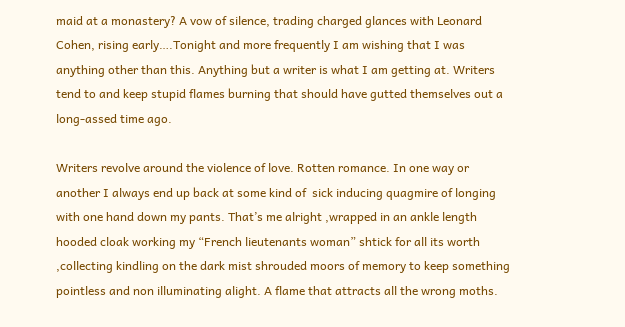maid at a monastery? A vow of silence, trading charged glances with Leonard Cohen, rising early….Tonight and more frequently I am wishing that I was anything other than this. Anything but a writer is what I am getting at. Writers tend to and keep stupid flames burning that should have gutted themselves out a long-assed time ago.

Writers revolve around the violence of love. Rotten romance. In one way or another I always end up back at some kind of  sick inducing quagmire of longing with one hand down my pants. That’s me alright ,wrapped in an ankle length hooded cloak working my “French lieutenants woman” shtick for all its worth ,collecting kindling on the dark mist shrouded moors of memory to keep something pointless and non illuminating alight. A flame that attracts all the wrong moths.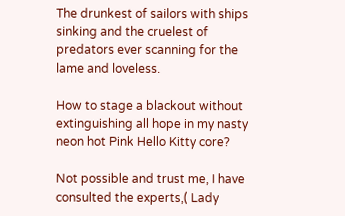The drunkest of sailors with ships sinking and the cruelest of  predators ever scanning for the lame and loveless.

How to stage a blackout without extinguishing all hope in my nasty neon hot Pink Hello Kitty core?

Not possible and trust me, I have consulted the experts,( Lady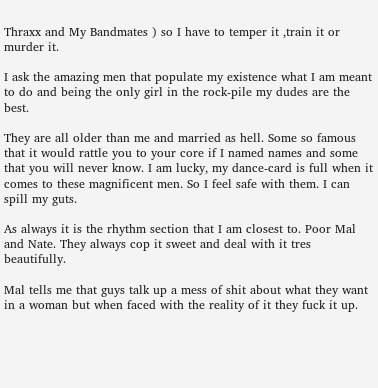Thraxx and My Bandmates ) so I have to temper it ,train it or murder it.

I ask the amazing men that populate my existence what I am meant to do and being the only girl in the rock-pile my dudes are the best.

They are all older than me and married as hell. Some so famous that it would rattle you to your core if I named names and some that you will never know. I am lucky, my dance-card is full when it comes to these magnificent men. So I feel safe with them. I can spill my guts.

As always it is the rhythm section that I am closest to. Poor Mal and Nate. They always cop it sweet and deal with it tres beautifully.

Mal tells me that guys talk up a mess of shit about what they want in a woman but when faced with the reality of it they fuck it up.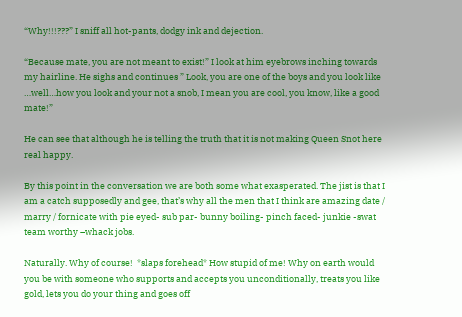“Why!!!???” I sniff all hot-pants, dodgy ink and dejection.

“Because mate, you are not meant to exist!” I look at him eyebrows inching towards my hairline. He sighs and continues ” Look, you are one of the boys and you look like …well…how you look and your not a snob, I mean you are cool, you know, like a good mate!”

He can see that although he is telling the truth that it is not making Queen Snot here real happy.

By this point in the conversation we are both some what exasperated. The jist is that I am a catch supposedly and gee, that’s why all the men that I think are amazing date / marry / fornicate with pie eyed- sub par- bunny boiling- pinch faced- junkie -swat team worthy –whack jobs.

Naturally. Why of course!  *slaps forehead* How stupid of me! Why on earth would you be with someone who supports and accepts you unconditionally, treats you like gold, lets you do your thing and goes off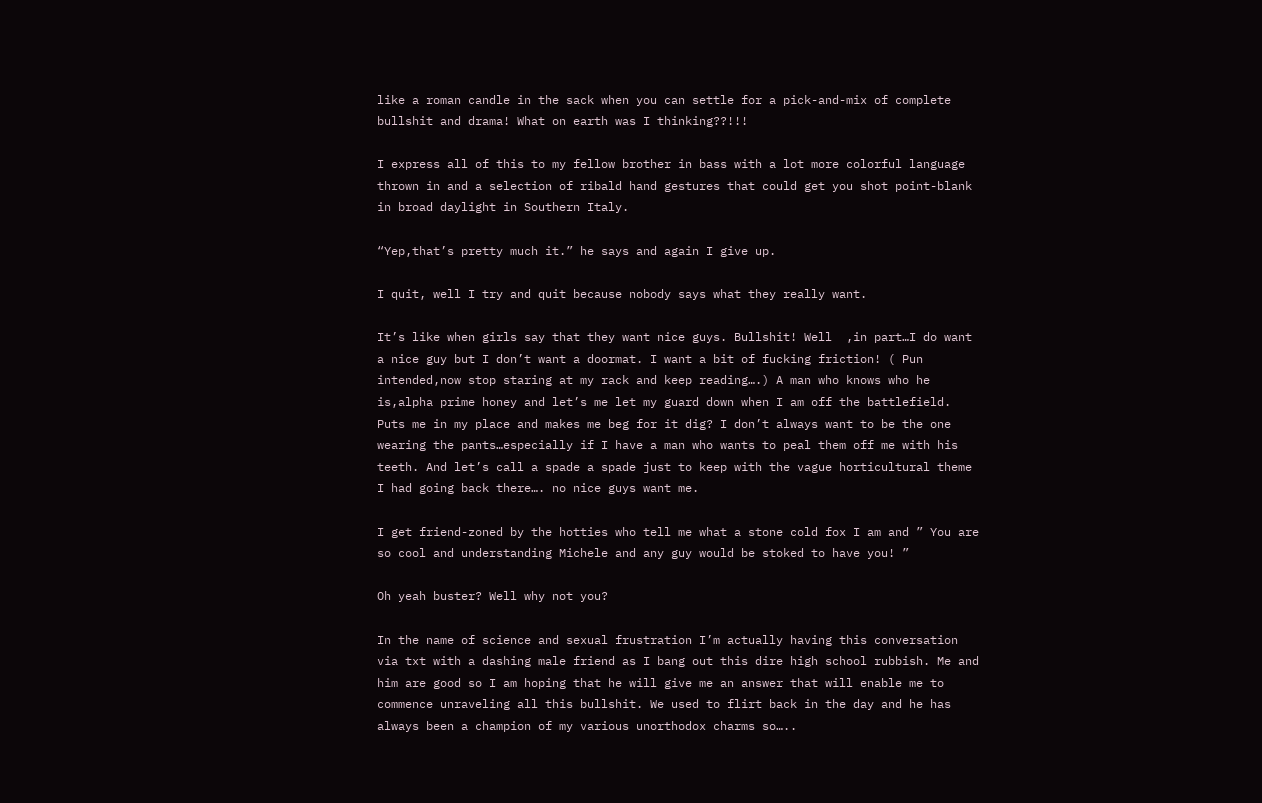like a roman candle in the sack when you can settle for a pick-and-mix of complete bullshit and drama! What on earth was I thinking??!!!

I express all of this to my fellow brother in bass with a lot more colorful language thrown in and a selection of ribald hand gestures that could get you shot point-blank in broad daylight in Southern Italy.

“Yep,that’s pretty much it.” he says and again I give up.

I quit, well I try and quit because nobody says what they really want.

It’s like when girls say that they want nice guys. Bullshit! Well  ,in part…I do want a nice guy but I don’t want a doormat. I want a bit of fucking friction! ( Pun intended,now stop staring at my rack and keep reading….) A man who knows who he is,alpha prime honey and let’s me let my guard down when I am off the battlefield. Puts me in my place and makes me beg for it dig? I don’t always want to be the one wearing the pants…especially if I have a man who wants to peal them off me with his teeth. And let’s call a spade a spade just to keep with the vague horticultural theme I had going back there…. no nice guys want me.

I get friend-zoned by the hotties who tell me what a stone cold fox I am and ” You are so cool and understanding Michele and any guy would be stoked to have you! ”

Oh yeah buster? Well why not you?

In the name of science and sexual frustration I’m actually having this conversation via txt with a dashing male friend as I bang out this dire high school rubbish. Me and him are good so I am hoping that he will give me an answer that will enable me to commence unraveling all this bullshit. We used to flirt back in the day and he has always been a champion of my various unorthodox charms so…..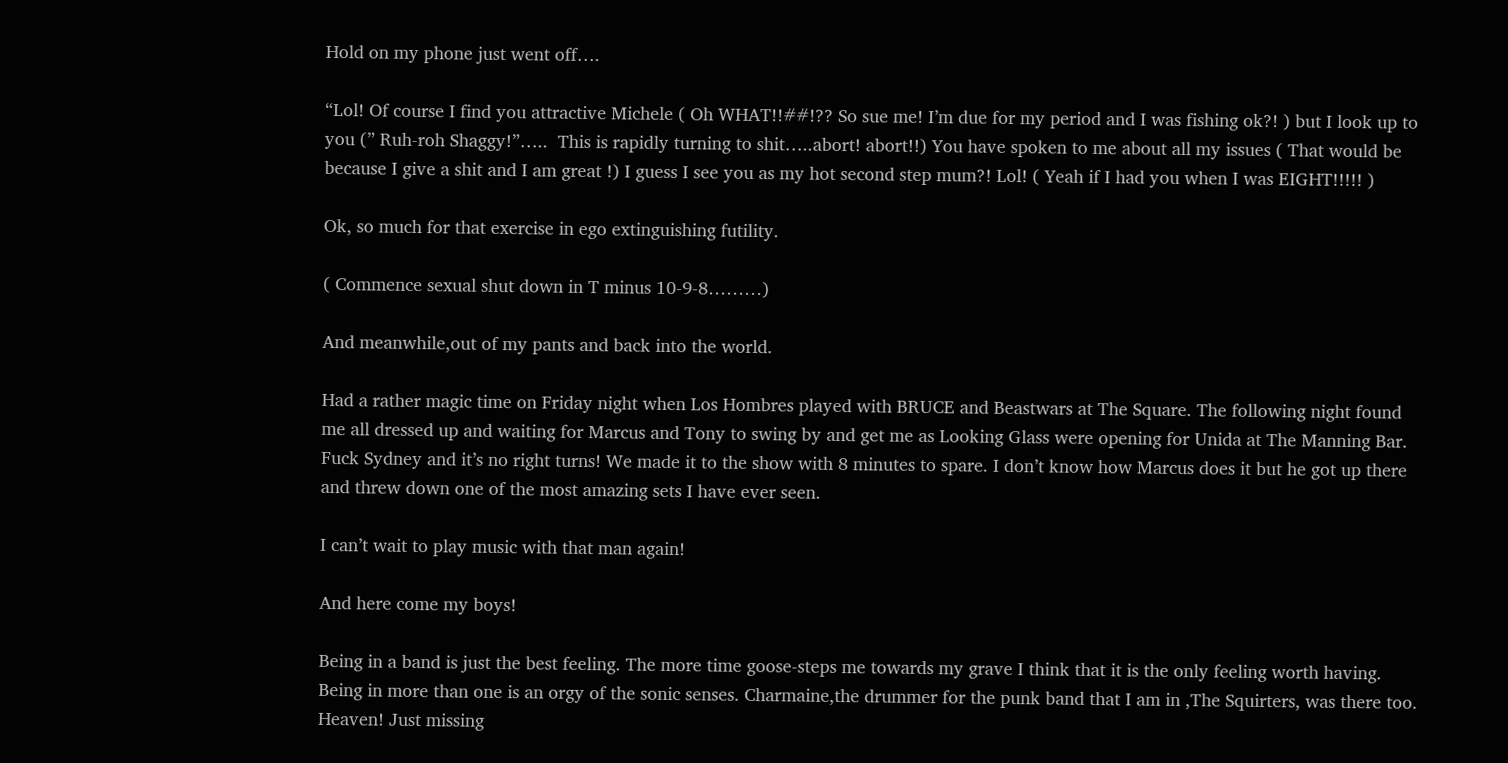Hold on my phone just went off….

“Lol! Of course I find you attractive Michele ( Oh WHAT!!##!?? So sue me! I’m due for my period and I was fishing ok?! ) but I look up to you (” Ruh-roh Shaggy!”…..  This is rapidly turning to shit…..abort! abort!!) You have spoken to me about all my issues ( That would be because I give a shit and I am great !) I guess I see you as my hot second step mum?! Lol! ( Yeah if I had you when I was EIGHT!!!!! )

Ok, so much for that exercise in ego extinguishing futility.

( Commence sexual shut down in T minus 10-9-8………)

And meanwhile,out of my pants and back into the world.

Had a rather magic time on Friday night when Los Hombres played with BRUCE and Beastwars at The Square. The following night found me all dressed up and waiting for Marcus and Tony to swing by and get me as Looking Glass were opening for Unida at The Manning Bar. Fuck Sydney and it’s no right turns! We made it to the show with 8 minutes to spare. I don’t know how Marcus does it but he got up there and threw down one of the most amazing sets I have ever seen.

I can’t wait to play music with that man again!

And here come my boys!

Being in a band is just the best feeling. The more time goose-steps me towards my grave I think that it is the only feeling worth having. Being in more than one is an orgy of the sonic senses. Charmaine,the drummer for the punk band that I am in ,The Squirters, was there too. Heaven! Just missing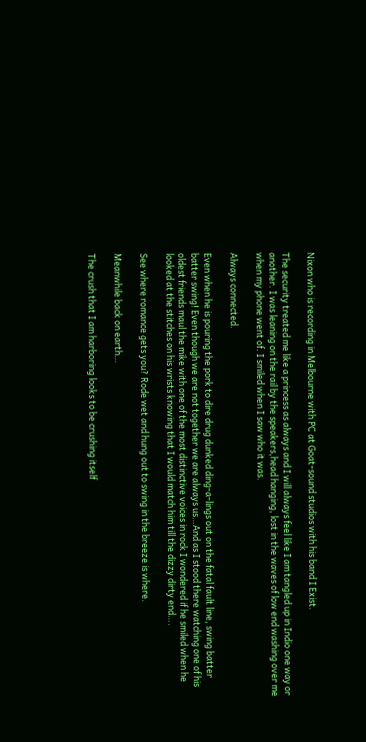Nixon who is recording in Melbourne with PC at Goat-sound studios with his band I Exist.

The security treated me like a princess as always and I will always feel like I am tangled up in Indio one way or another. I was leaning on the rail by the speakers,head hanging, lost in the waves of low end washing over me when my phone went of. I smiled when I saw who it was.

Always connected.

Even when he is pouring the pork to dire drug dunked ding-a-lings out on the fatal fault line, swing batter batter swing! Even though we are not together we are always us…And as I stood there watching one of his oldest friends maul the mike with one of the most distinctive voices in rock I wondered if he smiled when he looked at the stitches on his wrists knowing that I would match him till the dizzy dirty end….

See where romance gets you? Rode wet and hung out to swing in the breeze is where.

Meanwhile back on earth…

The crush that I am harboring looks to be crushing itself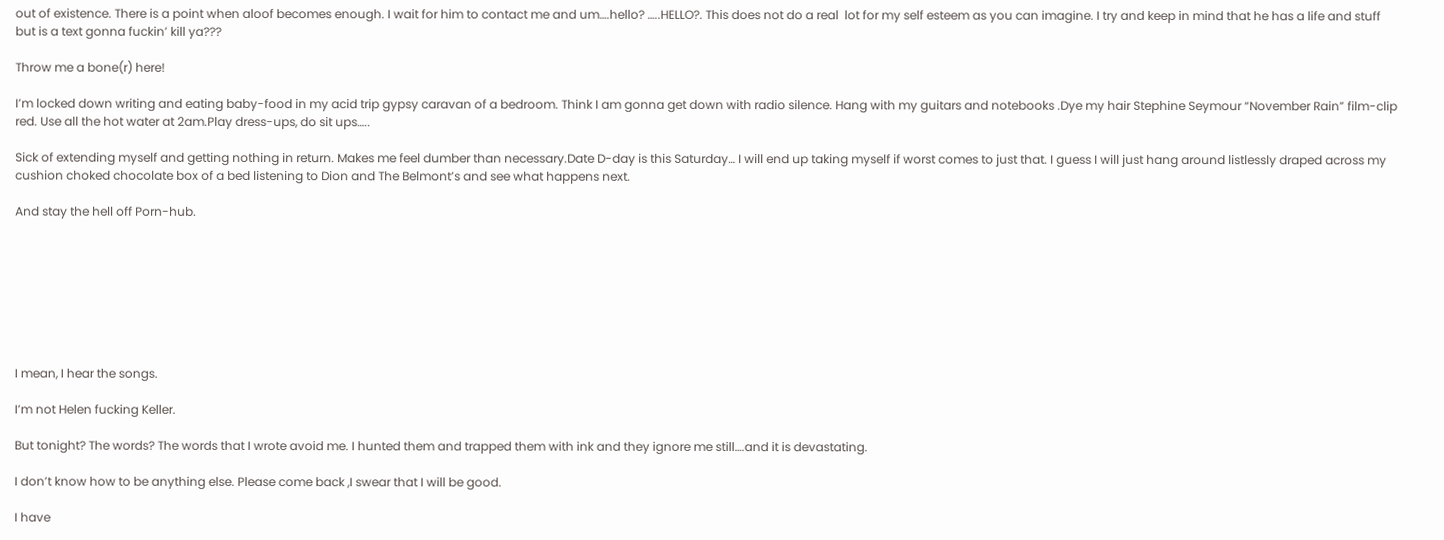out of existence. There is a point when aloof becomes enough. I wait for him to contact me and um….hello? …..HELLO?. This does not do a real  lot for my self esteem as you can imagine. I try and keep in mind that he has a life and stuff but is a text gonna fuckin’ kill ya???

Throw me a bone(r) here!

I’m locked down writing and eating baby-food in my acid trip gypsy caravan of a bedroom. Think I am gonna get down with radio silence. Hang with my guitars and notebooks .Dye my hair Stephine Seymour “November Rain” film-clip red. Use all the hot water at 2am.Play dress-ups, do sit ups…..

Sick of extending myself and getting nothing in return. Makes me feel dumber than necessary.Date D-day is this Saturday… I will end up taking myself if worst comes to just that. I guess I will just hang around listlessly draped across my cushion choked chocolate box of a bed listening to Dion and The Belmont’s and see what happens next.

And stay the hell off Porn-hub.








I mean, I hear the songs.

I’m not Helen fucking Keller.

But tonight? The words? The words that I wrote avoid me. I hunted them and trapped them with ink and they ignore me still….and it is devastating.

I don’t know how to be anything else. Please come back ,I swear that I will be good.

I have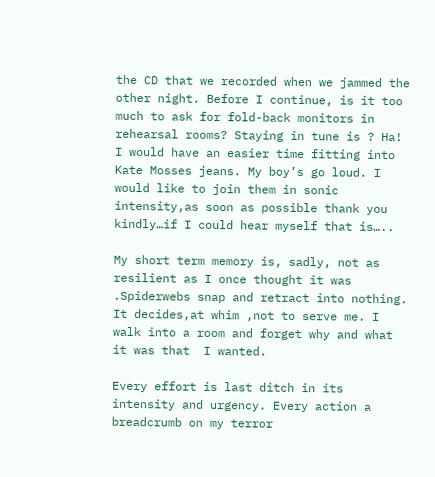the CD that we recorded when we jammed the other night. Before I continue, is it too much to ask for fold-back monitors in rehearsal rooms? Staying in tune is ? Ha! I would have an easier time fitting into Kate Mosses jeans. My boy’s go loud. I would like to join them in sonic intensity,as soon as possible thank you kindly…if I could hear myself that is…..

My short term memory is, sadly, not as resilient as I once thought it was .Spiderwebs snap and retract into nothing. It decides,at whim ,not to serve me. I walk into a room and forget why and what it was that  I wanted.

Every effort is last ditch in its intensity and urgency. Every action a breadcrumb on my terror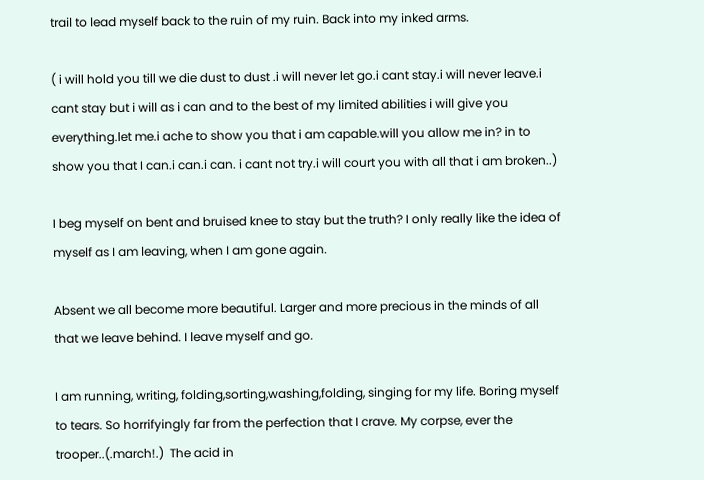trail to lead myself back to the ruin of my ruin. Back into my inked arms.

( i will hold you till we die dust to dust .i will never let go.i cant stay.i will never leave.i cant stay but i will as i can and to the best of my limited abilities i will give you everything.let me.i ache to show you that i am capable.will you allow me in? in to show you that I can.i can.i can. i cant not try.i will court you with all that i am broken..)

I beg myself on bent and bruised knee to stay but the truth? I only really like the idea of myself as I am leaving, when I am gone again.

Absent we all become more beautiful. Larger and more precious in the minds of all that we leave behind. I leave myself and go.

I am running, writing, folding,sorting,washing,folding, singing for my life. Boring myself to tears. So horrifyingly far from the perfection that I crave. My corpse, ever the trooper..(.march!.)  The acid in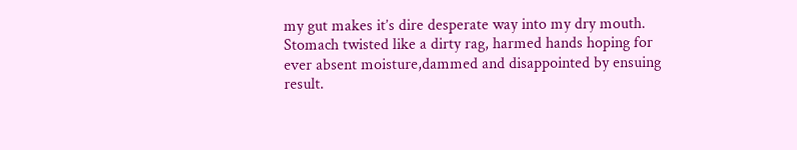my gut makes it’s dire desperate way into my dry mouth. Stomach twisted like a dirty rag, harmed hands hoping for ever absent moisture,dammed and disappointed by ensuing result.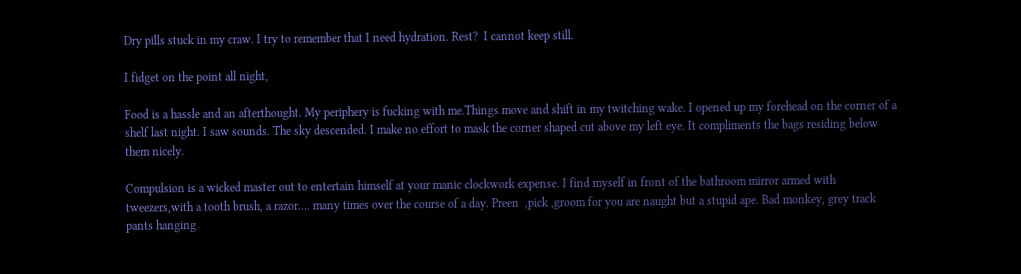Dry pills stuck in my craw. I try to remember that I need hydration. Rest?  I cannot keep still.

I fidget on the point all night,

Food is a hassle and an afterthought. My periphery is fucking with me.Things move and shift in my twitching wake. I opened up my forehead on the corner of a shelf last night. I saw sounds. The sky descended. I make no effort to mask the corner shaped cut above my left eye. It compliments the bags residing below them nicely.

Compulsion is a wicked master out to entertain himself at your manic clockwork expense. I find myself in front of the bathroom mirror armed with tweezers,with a tooth brush, a razor…. many times over the course of a day. Preen  ,pick ,groom for you are naught but a stupid ape. Bad monkey, grey track pants hanging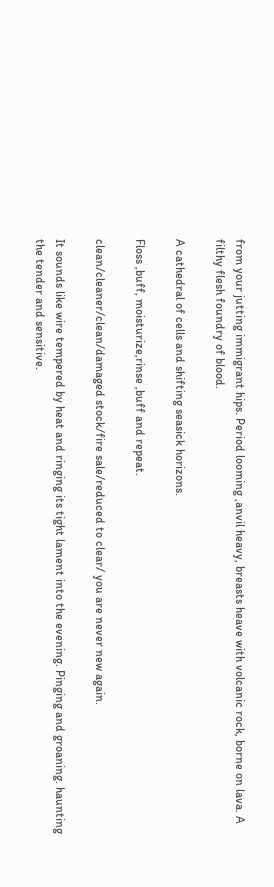from your jutting immigrant hips. Period looming ,anvil heavy, breasts heave with volcanic rock, borne on lava. A filthy flesh foundry of blood.

A cathedral of cells and shifting seasick horizons.

Floss ,buff, moisturize,rinse ,buff and repeat.

clean/cleaner/clean/damaged stock/fire sale/reduced to clear/ you are never new again.

It sounds like wire tempered by heat and ringing its tight lament into the evening. Pinging and groaning. haunting the tender and sensitive.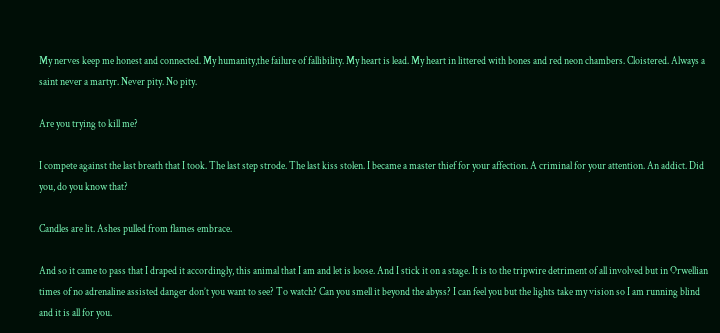My nerves keep me honest and connected. My humanity,the failure of fallibility. My heart is lead. My heart in littered with bones and red neon chambers. Cloistered. Always a saint never a martyr. Never pity. No pity.

Are you trying to kill me?

I compete against the last breath that I took. The last step strode. The last kiss stolen. I became a master thief for your affection. A criminal for your attention. An addict. Did you, do you know that?

Candles are lit. Ashes pulled from flames embrace.

And so it came to pass that I draped it accordingly, this animal that I am and let is loose. And I stick it on a stage. It is to the tripwire detriment of all involved but in Orwellian times of no adrenaline assisted danger don’t you want to see? To watch? Can you smell it beyond the abyss? I can feel you but the lights take my vision so I am running blind and it is all for you.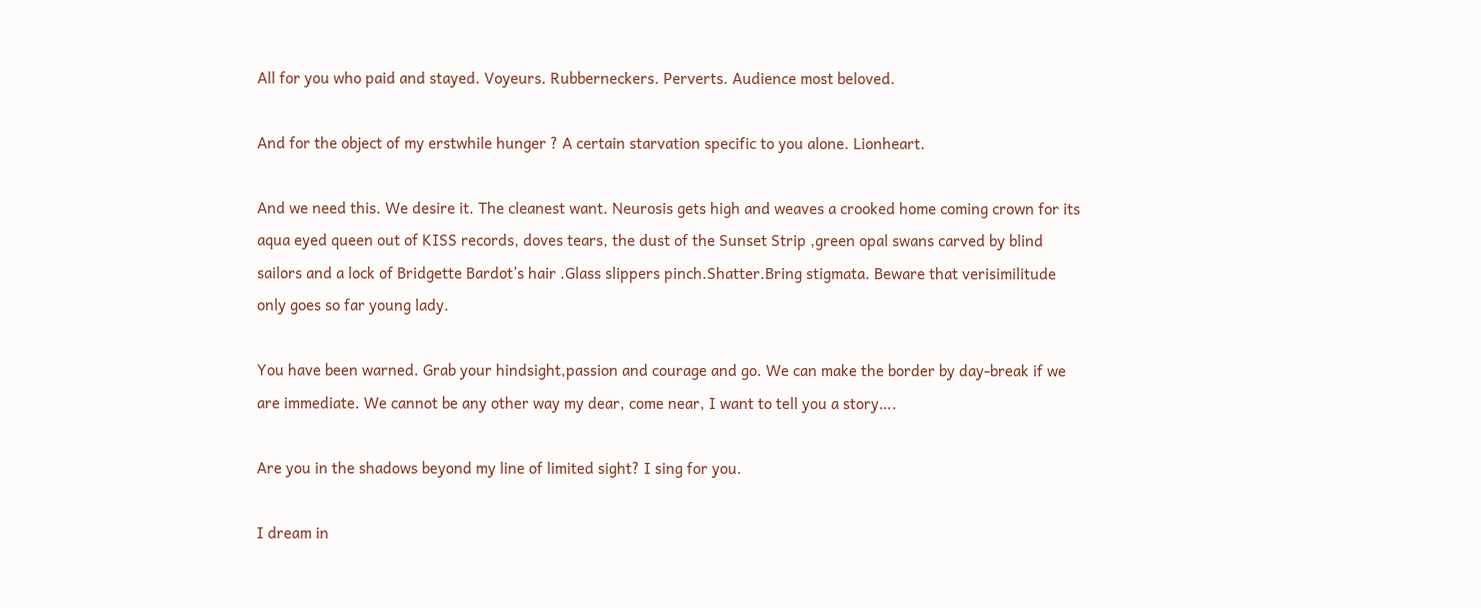All for you who paid and stayed. Voyeurs. Rubberneckers. Perverts. Audience most beloved.

And for the object of my erstwhile hunger ? A certain starvation specific to you alone. Lionheart.

And we need this. We desire it. The cleanest want. Neurosis gets high and weaves a crooked home coming crown for its aqua eyed queen out of KISS records, doves tears, the dust of the Sunset Strip ,green opal swans carved by blind sailors and a lock of Bridgette Bardot’s hair .Glass slippers pinch.Shatter.Bring stigmata. Beware that verisimilitude only goes so far young lady.

You have been warned. Grab your hindsight,passion and courage and go. We can make the border by day-break if we are immediate. We cannot be any other way my dear, come near, I want to tell you a story….

Are you in the shadows beyond my line of limited sight? I sing for you.

I dream in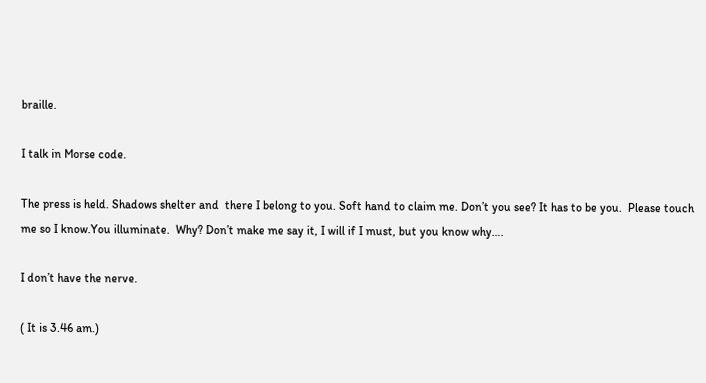braille.

I talk in Morse code.

The press is held. Shadows shelter and  there I belong to you. Soft hand to claim me. Don’t you see? It has to be you.  Please touch me so I know.You illuminate.  Why? Don’t make me say it, I will if I must, but you know why….

I don’t have the nerve.

( It is 3.46 am.)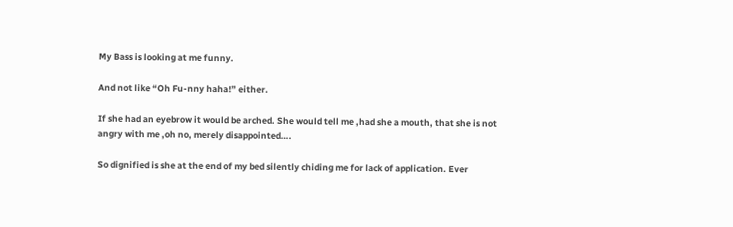My Bass is looking at me funny.

And not like “Oh Fu-nny haha!” either.

If she had an eyebrow it would be arched. She would tell me ,had she a mouth, that she is not angry with me ,oh no, merely disappointed….

So dignified is she at the end of my bed silently chiding me for lack of application. Ever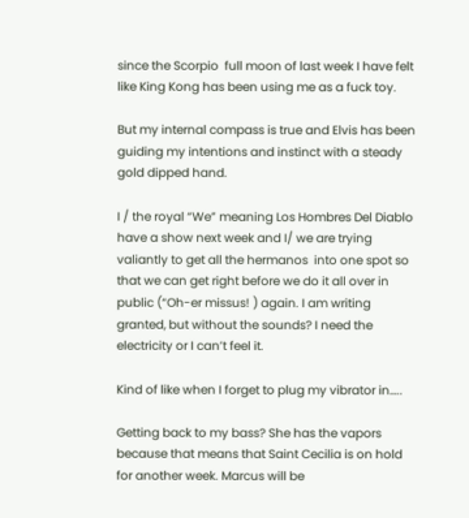since the Scorpio  full moon of last week I have felt like King Kong has been using me as a fuck toy.

But my internal compass is true and Elvis has been guiding my intentions and instinct with a steady gold dipped hand.

I / the royal “We” meaning Los Hombres Del Diablo  have a show next week and I/ we are trying valiantly to get all the hermanos  into one spot so that we can get right before we do it all over in public (“Oh-er missus! ) again. I am writing granted, but without the sounds? I need the electricity or I can’t feel it.

Kind of like when I forget to plug my vibrator in…..

Getting back to my bass? She has the vapors because that means that Saint Cecilia is on hold for another week. Marcus will be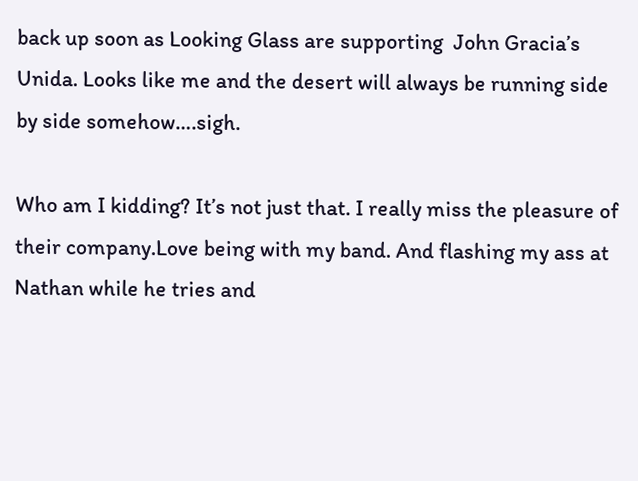back up soon as Looking Glass are supporting  John Gracia’s Unida. Looks like me and the desert will always be running side by side somehow….sigh.

Who am I kidding? It’s not just that. I really miss the pleasure of their company.Love being with my band. And flashing my ass at Nathan while he tries and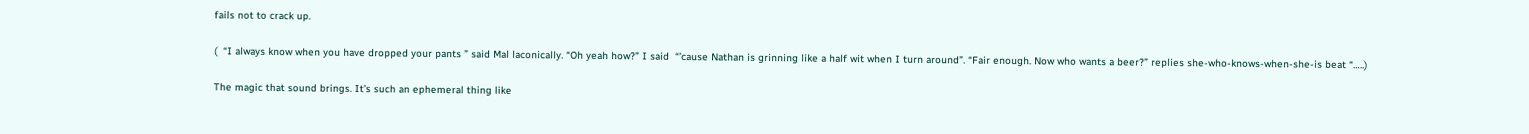fails not to crack up.

(  “I always know when you have dropped your pants ” said Mal laconically. “Oh yeah how?” I said  “’cause Nathan is grinning like a half wit when I turn around”. “Fair enough. Now who wants a beer?” replies she-who-knows-when-she-is beat “…..)

The magic that sound brings. It’s such an ephemeral thing like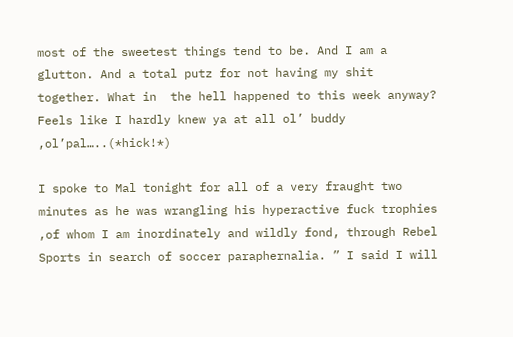most of the sweetest things tend to be. And I am a glutton. And a total putz for not having my shit together. What in  the hell happened to this week anyway?  Feels like I hardly knew ya at all ol’ buddy ,ol’pal…..(*hick!*)

I spoke to Mal tonight for all of a very fraught two minutes as he was wrangling his hyperactive fuck trophies ,of whom I am inordinately and wildly fond, through Rebel Sports in search of soccer paraphernalia. ” I said I will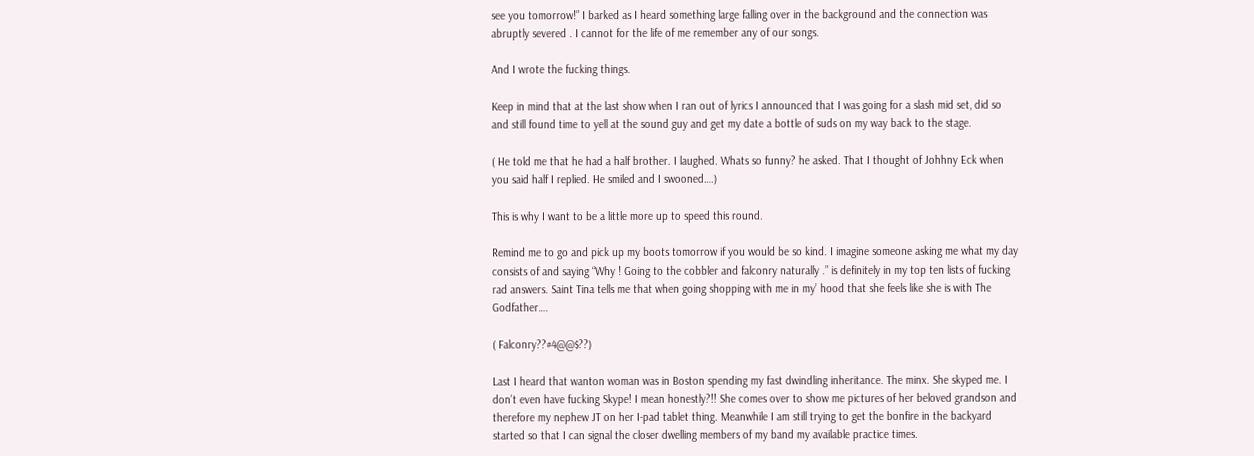see you tomorrow!” I barked as I heard something large falling over in the background and the connection was abruptly severed . I cannot for the life of me remember any of our songs.

And I wrote the fucking things.

Keep in mind that at the last show when I ran out of lyrics I announced that I was going for a slash mid set, did so and still found time to yell at the sound guy and get my date a bottle of suds on my way back to the stage.

( He told me that he had a half brother. I laughed. Whats so funny? he asked. That I thought of Johhny Eck when you said half I replied. He smiled and I swooned….)

This is why I want to be a little more up to speed this round.

Remind me to go and pick up my boots tomorrow if you would be so kind. I imagine someone asking me what my day consists of and saying “Why ! Going to the cobbler and falconry naturally .” is definitely in my top ten lists of fucking rad answers. Saint Tina tells me that when going shopping with me in my’ hood that she feels like she is with The Godfather….

( Falconry??#4@@$??)

Last I heard that wanton woman was in Boston spending my fast dwindling inheritance. The minx. She skyped me. I don’t even have fucking Skype! I mean honestly?!! She comes over to show me pictures of her beloved grandson and therefore my nephew JT on her I-pad tablet thing. Meanwhile I am still trying to get the bonfire in the backyard started so that I can signal the closer dwelling members of my band my available practice times.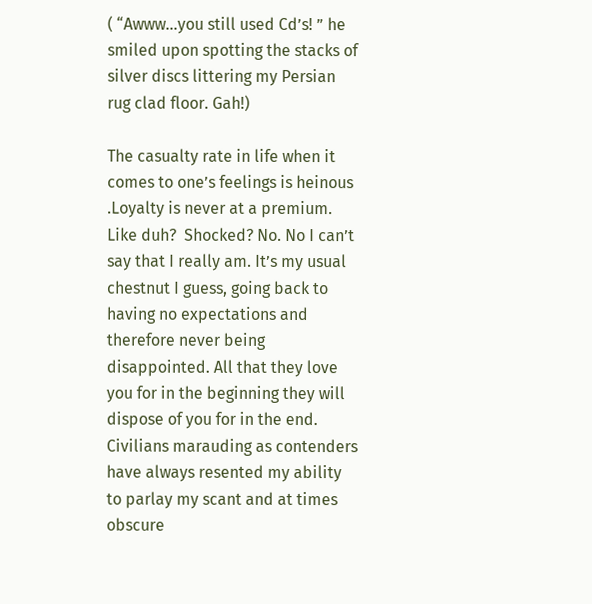( “Awww…you still used Cd’s! ” he smiled upon spotting the stacks of silver discs littering my Persian rug clad floor. Gah!)

The casualty rate in life when it comes to one’s feelings is heinous .Loyalty is never at a premium. Like duh?  Shocked? No. No I can’t say that I really am. It’s my usual chestnut I guess, going back to having no expectations and therefore never being disappointed. All that they love you for in the beginning they will dispose of you for in the end. Civilians marauding as contenders have always resented my ability to parlay my scant and at times obscure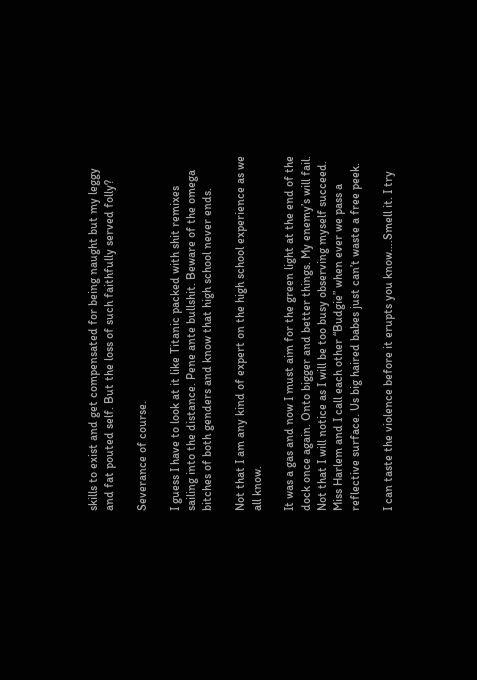skills to exist and get compensated for being naught but my leggy and fat pouted self. But the loss of such faithfully served folly?

Severance of course.

I guess I have to look at it like Titanic packed with shit remixes sailing into the distance. Pene ante bullshit. Beware of the omega bitches of both genders and know that high school never ends.

Not that I am any kind of expert on the high school experience as we all know.

It was a gas and now I must aim for the green light at the end of the dock once again. Onto bigger and better things. My enemy’s will fail. Not that I will notice as I will be too busy observing myself succeed. Miss Harlem and I call each other “Budgie” when ever we pass a reflective surface. Us big haired babes just can’t waste a free peek.

I can taste the violence before it erupts you know….Smell it. I try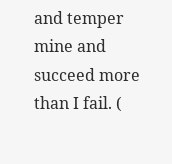and temper mine and succeed more than I fail. (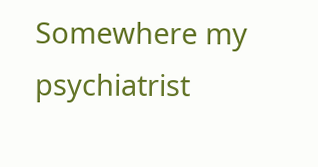Somewhere my psychiatrist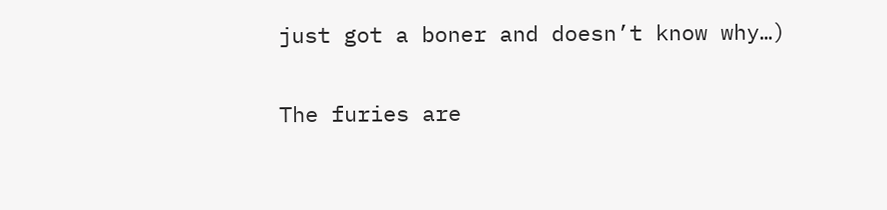just got a boner and doesn’t know why…)

The furies are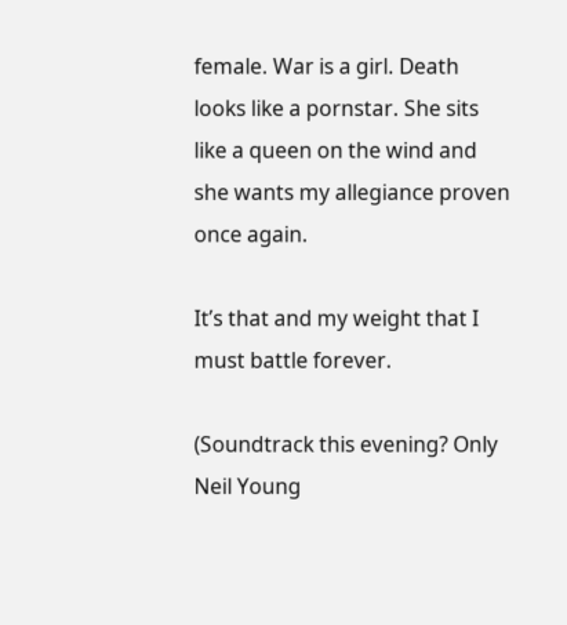female. War is a girl. Death looks like a pornstar. She sits like a queen on the wind and she wants my allegiance proven once again.

It’s that and my weight that I must battle forever.

(Soundtrack this evening? Only Neil Young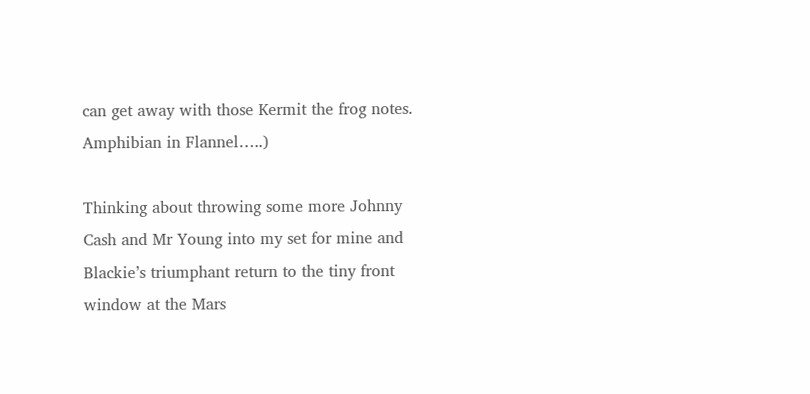can get away with those Kermit the frog notes. Amphibian in Flannel…..)

Thinking about throwing some more Johnny Cash and Mr Young into my set for mine and Blackie’s triumphant return to the tiny front window at the Mars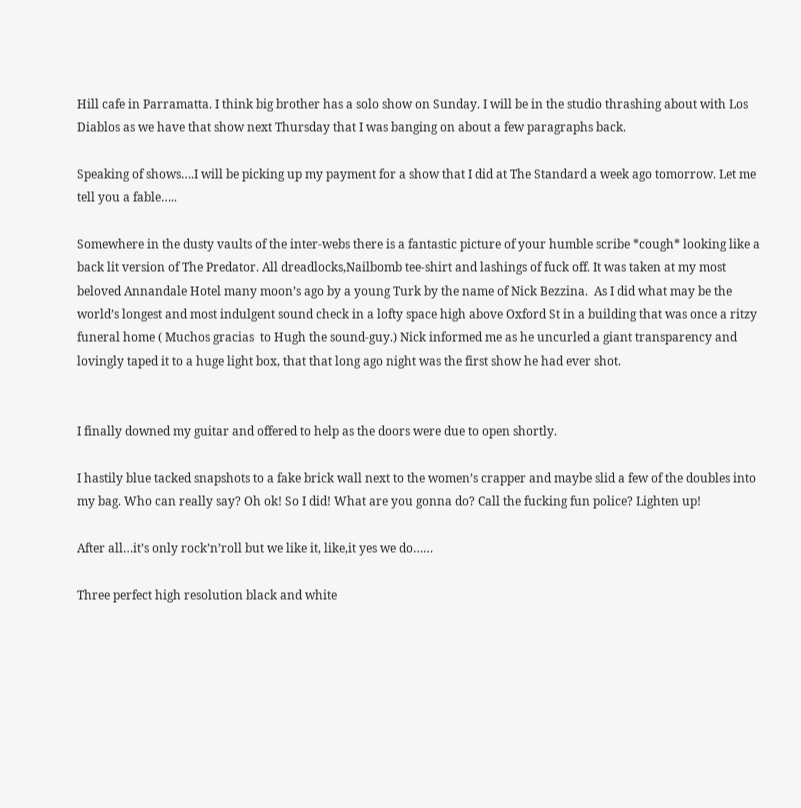Hill cafe in Parramatta. I think big brother has a solo show on Sunday. I will be in the studio thrashing about with Los Diablos as we have that show next Thursday that I was banging on about a few paragraphs back.

Speaking of shows….I will be picking up my payment for a show that I did at The Standard a week ago tomorrow. Let me tell you a fable…..

Somewhere in the dusty vaults of the inter-webs there is a fantastic picture of your humble scribe *cough* looking like a back lit version of The Predator. All dreadlocks,Nailbomb tee-shirt and lashings of fuck off. It was taken at my most beloved Annandale Hotel many moon’s ago by a young Turk by the name of Nick Bezzina.  As I did what may be the world’s longest and most indulgent sound check in a lofty space high above Oxford St in a building that was once a ritzy funeral home ( Muchos gracias  to Hugh the sound-guy.) Nick informed me as he uncurled a giant transparency and lovingly taped it to a huge light box, that that long ago night was the first show he had ever shot.


I finally downed my guitar and offered to help as the doors were due to open shortly.

I hastily blue tacked snapshots to a fake brick wall next to the women’s crapper and maybe slid a few of the doubles into my bag. Who can really say? Oh ok! So I did! What are you gonna do? Call the fucking fun police? Lighten up!

After all…it’s only rock’n’roll but we like it, like,it yes we do……

Three perfect high resolution black and white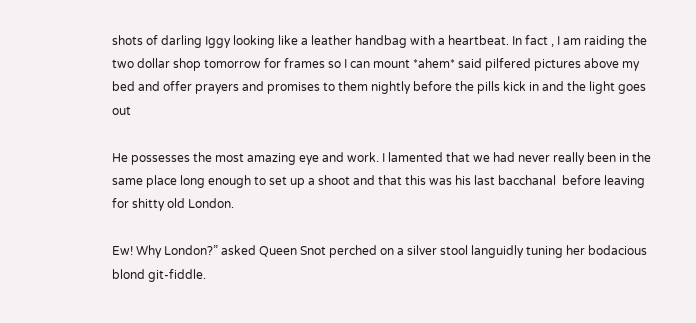shots of darling Iggy looking like a leather handbag with a heartbeat. In fact , I am raiding the two dollar shop tomorrow for frames so I can mount *ahem* said pilfered pictures above my bed and offer prayers and promises to them nightly before the pills kick in and the light goes out

He possesses the most amazing eye and work. I lamented that we had never really been in the same place long enough to set up a shoot and that this was his last bacchanal  before leaving for shitty old London.

Ew! Why London?” asked Queen Snot perched on a silver stool languidly tuning her bodacious blond git-fiddle.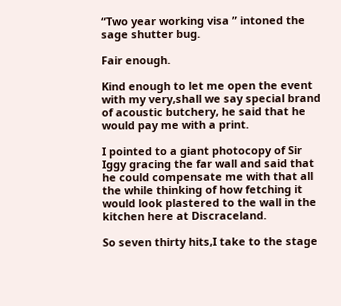“Two year working visa ” intoned the sage shutter bug.

Fair enough.

Kind enough to let me open the event with my very,shall we say special brand of acoustic butchery, he said that he would pay me with a print.

I pointed to a giant photocopy of Sir Iggy gracing the far wall and said that he could compensate me with that all the while thinking of how fetching it would look plastered to the wall in the kitchen here at Discraceland.

So seven thirty hits,I take to the stage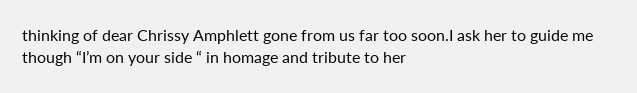thinking of dear Chrissy Amphlett gone from us far too soon.I ask her to guide me though “I’m on your side “ in homage and tribute to her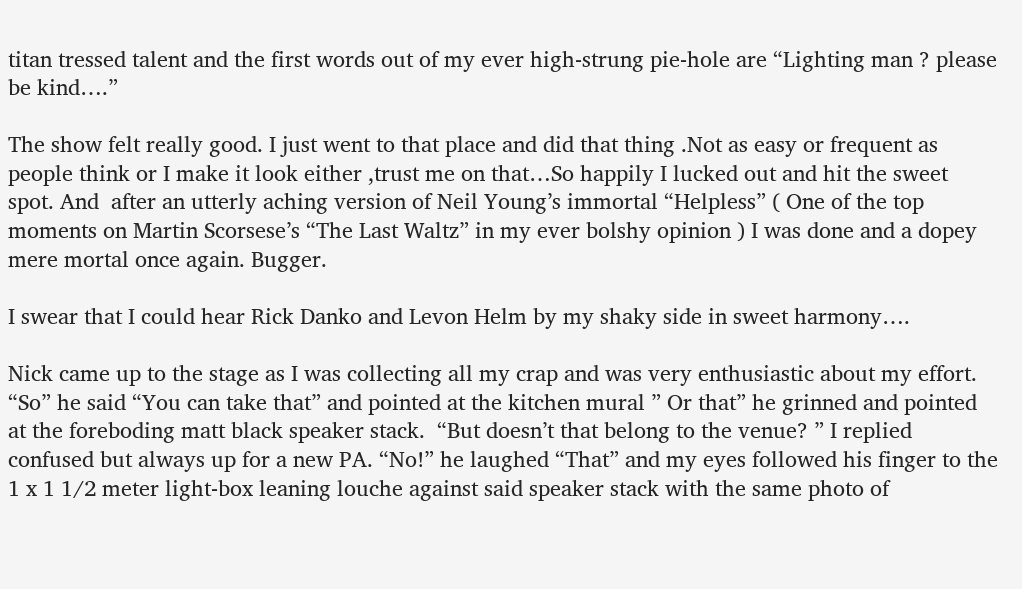titan tressed talent and the first words out of my ever high-strung pie-hole are “Lighting man ? please be kind….”

The show felt really good. I just went to that place and did that thing .Not as easy or frequent as people think or I make it look either ,trust me on that…So happily I lucked out and hit the sweet spot. And  after an utterly aching version of Neil Young’s immortal “Helpless” ( One of the top moments on Martin Scorsese’s “The Last Waltz” in my ever bolshy opinion ) I was done and a dopey mere mortal once again. Bugger.

I swear that I could hear Rick Danko and Levon Helm by my shaky side in sweet harmony….

Nick came up to the stage as I was collecting all my crap and was very enthusiastic about my effort. “So” he said “You can take that” and pointed at the kitchen mural ” Or that” he grinned and pointed at the foreboding matt black speaker stack.  “But doesn’t that belong to the venue? ” I replied confused but always up for a new PA. “No!” he laughed “That” and my eyes followed his finger to the 1 x 1 1/2 meter light-box leaning louche against said speaker stack with the same photo of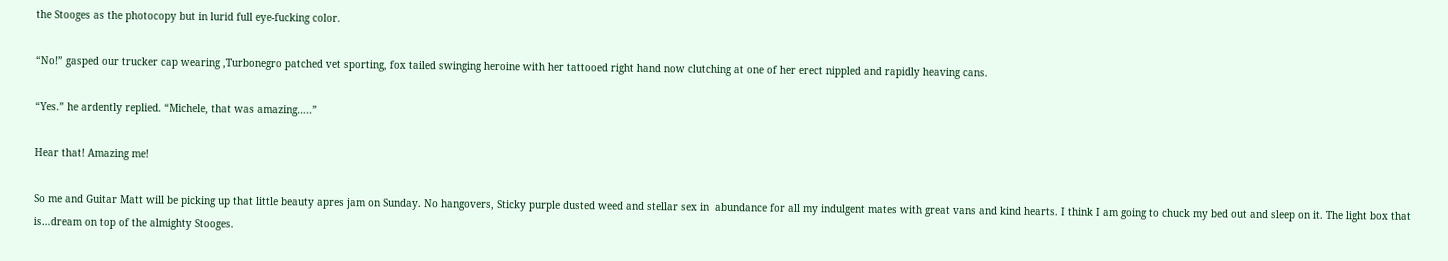the Stooges as the photocopy but in lurid full eye-fucking color.

“No!” gasped our trucker cap wearing ,Turbonegro patched vet sporting, fox tailed swinging heroine with her tattooed right hand now clutching at one of her erect nippled and rapidly heaving cans.

“Yes.” he ardently replied. “Michele, that was amazing…..”

Hear that! Amazing me!

So me and Guitar Matt will be picking up that little beauty apres jam on Sunday. No hangovers, Sticky purple dusted weed and stellar sex in  abundance for all my indulgent mates with great vans and kind hearts. I think I am going to chuck my bed out and sleep on it. The light box that is…dream on top of the almighty Stooges.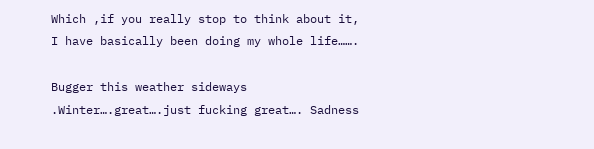Which ,if you really stop to think about it, I have basically been doing my whole life…….

Bugger this weather sideways .Winter….great….just fucking great…. Sadness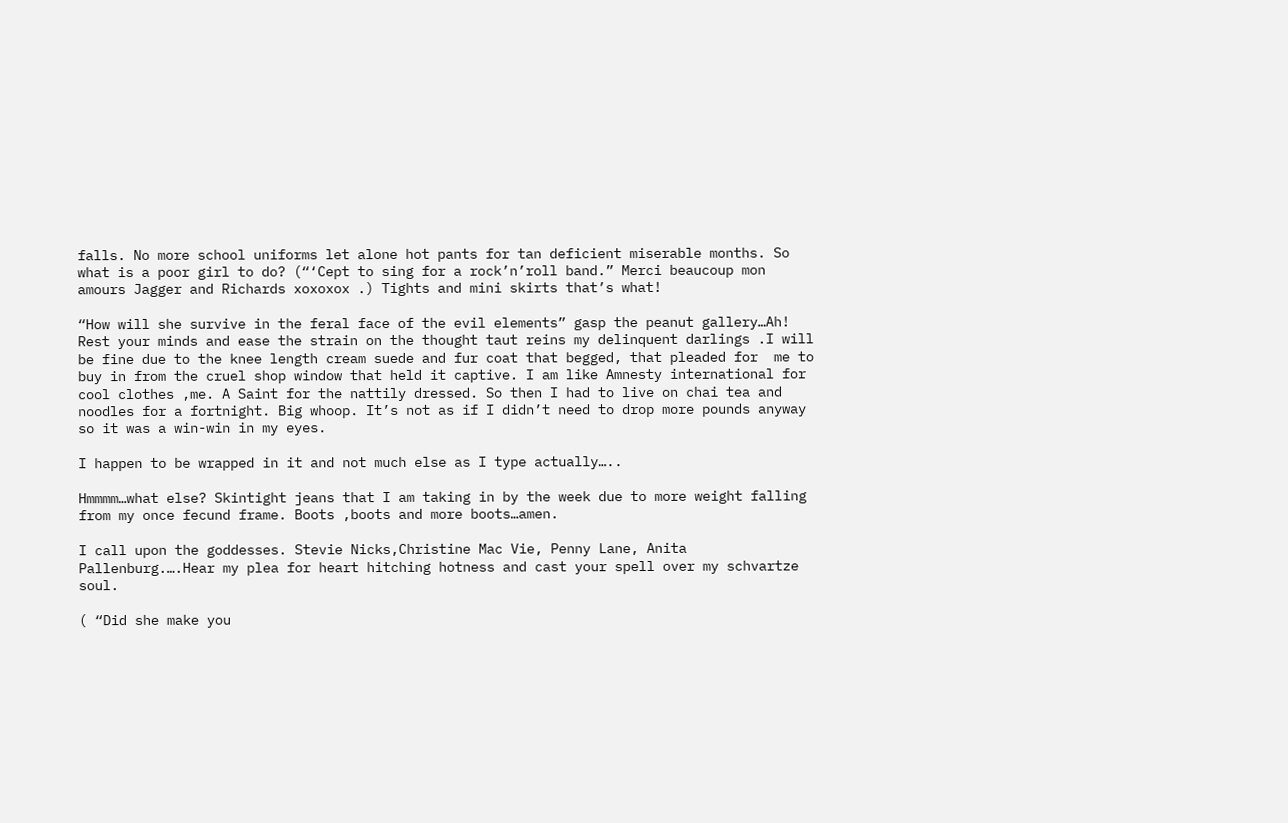falls. No more school uniforms let alone hot pants for tan deficient miserable months. So what is a poor girl to do? (“‘Cept to sing for a rock’n’roll band.” Merci beaucoup mon amours Jagger and Richards xoxoxox .) Tights and mini skirts that’s what!

“How will she survive in the feral face of the evil elements” gasp the peanut gallery…Ah! Rest your minds and ease the strain on the thought taut reins my delinquent darlings .I will be fine due to the knee length cream suede and fur coat that begged, that pleaded for  me to buy in from the cruel shop window that held it captive. I am like Amnesty international for cool clothes ,me. A Saint for the nattily dressed. So then I had to live on chai tea and noodles for a fortnight. Big whoop. It’s not as if I didn’t need to drop more pounds anyway so it was a win-win in my eyes.

I happen to be wrapped in it and not much else as I type actually…..

Hmmmm…what else? Skintight jeans that I am taking in by the week due to more weight falling from my once fecund frame. Boots ,boots and more boots…amen.

I call upon the goddesses. Stevie Nicks,Christine Mac Vie, Penny Lane, Anita Pallenburg.….Hear my plea for heart hitching hotness and cast your spell over my schvartze soul.

( “Did she make you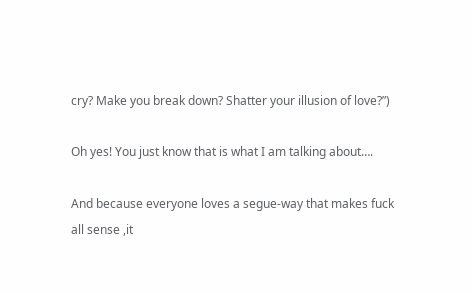cry? Make you break down? Shatter your illusion of love?”)

Oh yes! You just know that is what I am talking about….

And because everyone loves a segue-way that makes fuck all sense ,it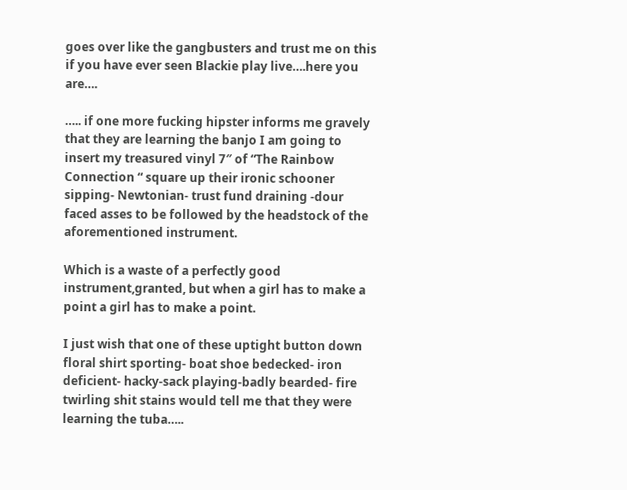goes over like the gangbusters and trust me on this if you have ever seen Blackie play live….here you are….

….. if one more fucking hipster informs me gravely that they are learning the banjo I am going to insert my treasured vinyl 7″ of “The Rainbow Connection “ square up their ironic schooner sipping- Newtonian- trust fund draining -dour faced asses to be followed by the headstock of the aforementioned instrument.

Which is a waste of a perfectly good instrument,granted, but when a girl has to make a point a girl has to make a point.

I just wish that one of these uptight button down floral shirt sporting- boat shoe bedecked- iron deficient- hacky-sack playing-badly bearded- fire twirling shit stains would tell me that they were learning the tuba…..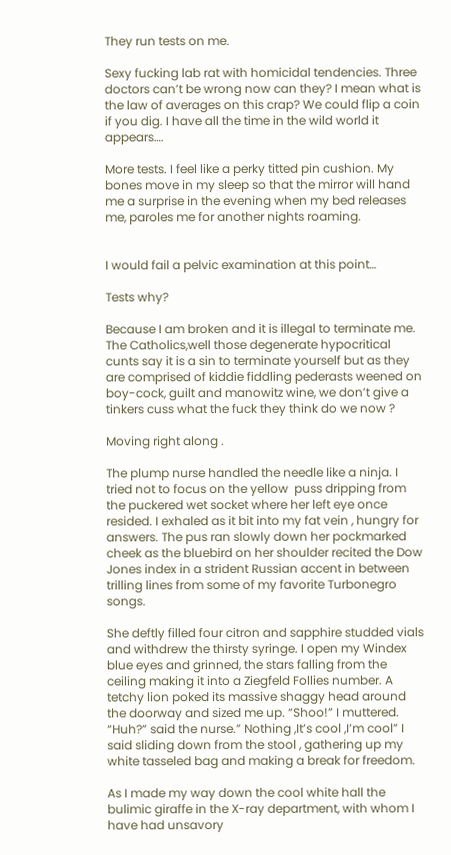They run tests on me.

Sexy fucking lab rat with homicidal tendencies. Three doctors can’t be wrong now can they? I mean what is the law of averages on this crap? We could flip a coin if you dig. I have all the time in the wild world it appears….

More tests. I feel like a perky titted pin cushion. My bones move in my sleep so that the mirror will hand me a surprise in the evening when my bed releases me, paroles me for another nights roaming.


I would fail a pelvic examination at this point…

Tests why?

Because I am broken and it is illegal to terminate me. The Catholics,well those degenerate hypocritical cunts say it is a sin to terminate yourself but as they are comprised of kiddie fiddling pederasts weened on boy-cock, guilt and manowitz wine, we don’t give a tinkers cuss what the fuck they think do we now ?

Moving right along .

The plump nurse handled the needle like a ninja. I tried not to focus on the yellow  puss dripping from the puckered wet socket where her left eye once resided. I exhaled as it bit into my fat vein , hungry for answers. The pus ran slowly down her pockmarked cheek as the bluebird on her shoulder recited the Dow Jones index in a strident Russian accent in between trilling lines from some of my favorite Turbonegro songs.

She deftly filled four citron and sapphire studded vials and withdrew the thirsty syringe. I open my Windex blue eyes and grinned, the stars falling from the ceiling making it into a Ziegfeld Follies number. A tetchy lion poked its massive shaggy head around the doorway and sized me up. “Shoo!” I muttered. “Huh?” said the nurse.” Nothing ,It’s cool ,I’m cool” I said sliding down from the stool , gathering up my white tasseled bag and making a break for freedom.

As I made my way down the cool white hall the bulimic giraffe in the X-ray department, with whom I have had unsavory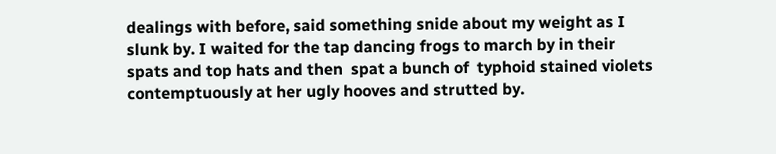dealings with before, said something snide about my weight as I slunk by. I waited for the tap dancing frogs to march by in their spats and top hats and then  spat a bunch of  typhoid stained violets contemptuously at her ugly hooves and strutted by.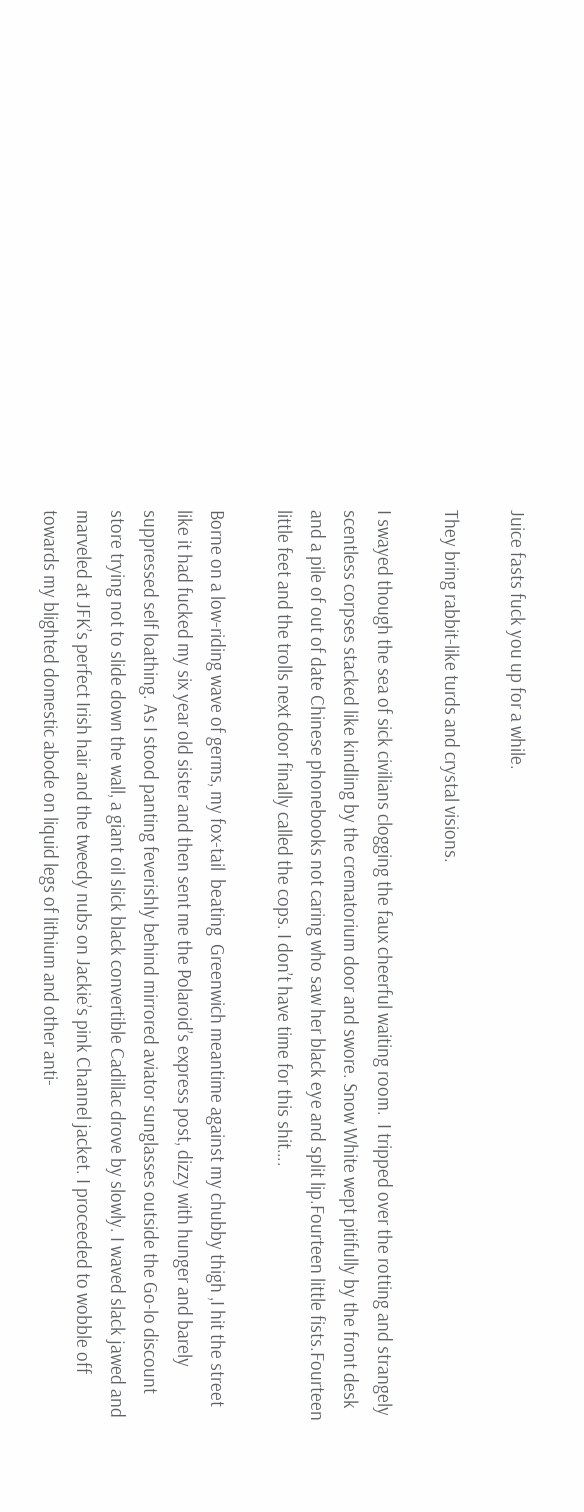Juice fasts fuck you up for a while.

They bring rabbit-like turds and crystal visions.

I swayed though the sea of sick civilians clogging the faux cheerful waiting room.  I tripped over the rotting and strangely scentless corpses stacked like kindling by the crematorium door and swore. Snow White wept pitifully by the front desk and a pile of out of date Chinese phonebooks not caring who saw her black eye and split lip.Fourteen little fists.Fourteen little feet and the trolls next door finally called the cops. I don’t have time for this shit….

Borne on a low-riding wave of germs, my fox-tail  beating  Greenwich meantime against my chubby thigh ,I hit the street like it had fucked my six year old sister and then sent me the Polaroid’s express post, dizzy with hunger and barely suppressed self loathing. As I stood panting feverishly behind mirrored aviator sunglasses outside the Go-lo discount store trying not to slide down the wall, a giant oil slick black convertible Cadillac drove by slowly. I waved slack jawed and marveled at JFK’s perfect Irish hair and the tweedy nubs on Jackie’s pink Channel jacket. I proceeded to wobble off towards my blighted domestic abode on liquid legs of lithium and other anti-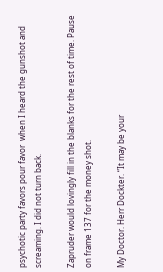psychotic party favors pour favor  when I heard the gunshot and screaming. I did not turn back.

Zapruder would lovingly fill in the blanks for the rest of time. Pause on frame 137 for the money shot.

My Doctor. Herr Dockter. “It may be your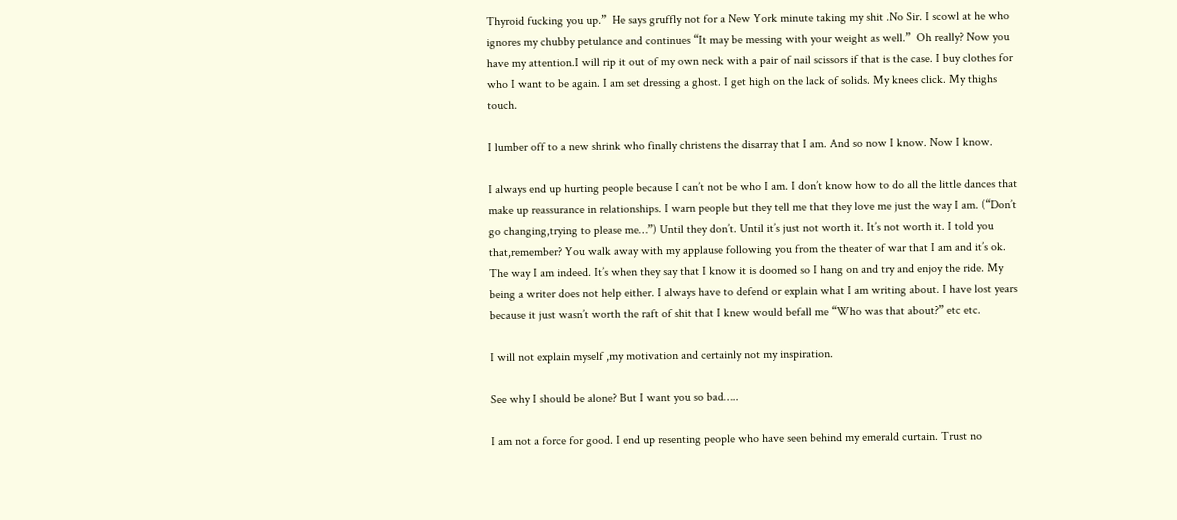Thyroid fucking you up.”  He says gruffly not for a New York minute taking my shit .No Sir. I scowl at he who ignores my chubby petulance and continues “It may be messing with your weight as well.”  Oh really? Now you have my attention.I will rip it out of my own neck with a pair of nail scissors if that is the case. I buy clothes for who I want to be again. I am set dressing a ghost. I get high on the lack of solids. My knees click. My thighs touch.

I lumber off to a new shrink who finally christens the disarray that I am. And so now I know. Now I know.

I always end up hurting people because I can’t not be who I am. I don’t know how to do all the little dances that make up reassurance in relationships. I warn people but they tell me that they love me just the way I am. (“Don’t go changing,trying to please me…”) Until they don’t. Until it’s just not worth it. It’s not worth it. I told you that,remember? You walk away with my applause following you from the theater of war that I am and it’s ok. The way I am indeed. It’s when they say that I know it is doomed so I hang on and try and enjoy the ride. My being a writer does not help either. I always have to defend or explain what I am writing about. I have lost years because it just wasn’t worth the raft of shit that I knew would befall me “Who was that about?” etc etc.

I will not explain myself ,my motivation and certainly not my inspiration.

See why I should be alone? But I want you so bad…..

I am not a force for good. I end up resenting people who have seen behind my emerald curtain. Trust no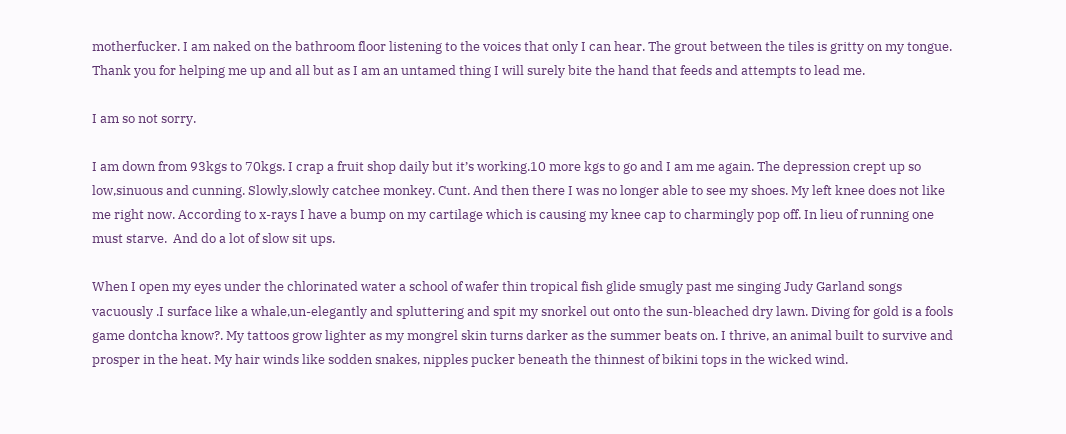motherfucker. I am naked on the bathroom floor listening to the voices that only I can hear. The grout between the tiles is gritty on my tongue. Thank you for helping me up and all but as I am an untamed thing I will surely bite the hand that feeds and attempts to lead me.

I am so not sorry.

I am down from 93kgs to 70kgs. I crap a fruit shop daily but it’s working.10 more kgs to go and I am me again. The depression crept up so low,sinuous and cunning. Slowly,slowly catchee monkey. Cunt. And then there I was no longer able to see my shoes. My left knee does not like me right now. According to x-rays I have a bump on my cartilage which is causing my knee cap to charmingly pop off. In lieu of running one must starve.  And do a lot of slow sit ups.

When I open my eyes under the chlorinated water a school of wafer thin tropical fish glide smugly past me singing Judy Garland songs vacuously .I surface like a whale,un-elegantly and spluttering and spit my snorkel out onto the sun-bleached dry lawn. Diving for gold is a fools game dontcha know?. My tattoos grow lighter as my mongrel skin turns darker as the summer beats on. I thrive, an animal built to survive and prosper in the heat. My hair winds like sodden snakes, nipples pucker beneath the thinnest of bikini tops in the wicked wind.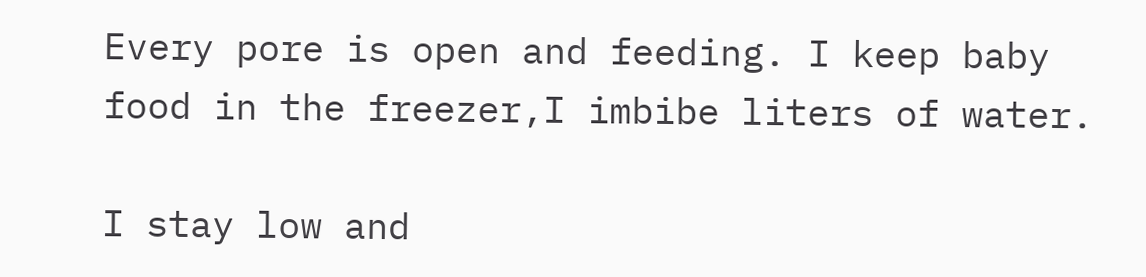Every pore is open and feeding. I keep baby food in the freezer,I imbibe liters of water.

I stay low and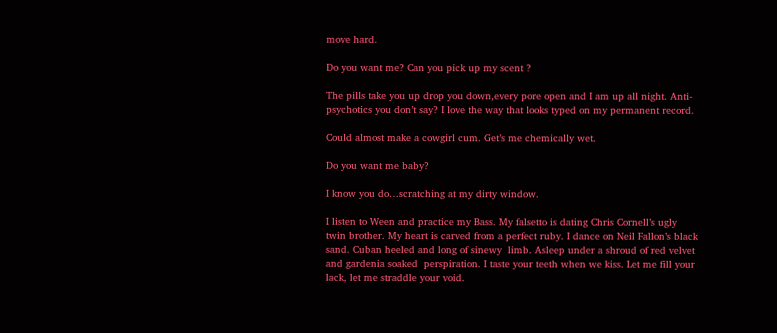move hard.

Do you want me? Can you pick up my scent ?

The pills take you up drop you down,every pore open and I am up all night. Anti-psychotics you don’t say? I love the way that looks typed on my permanent record.

Could almost make a cowgirl cum. Get’s me chemically wet.

Do you want me baby?

I know you do…scratching at my dirty window.

I listen to Ween and practice my Bass. My falsetto is dating Chris Cornell’s ugly twin brother. My heart is carved from a perfect ruby. I dance on Neil Fallon’s black sand. Cuban heeled and long of sinewy  limb. Asleep under a shroud of red velvet and gardenia soaked  perspiration. I taste your teeth when we kiss. Let me fill your lack, let me straddle your void.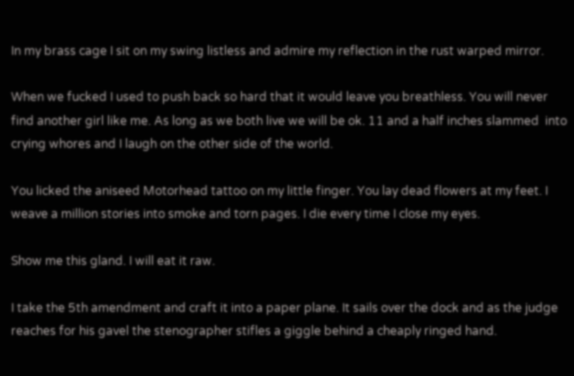In my brass cage I sit on my swing listless and admire my reflection in the rust warped mirror.

When we fucked I used to push back so hard that it would leave you breathless. You will never find another girl like me. As long as we both live we will be ok. 11 and a half inches slammed  into crying whores and I laugh on the other side of the world.

You licked the aniseed Motorhead tattoo on my little finger. You lay dead flowers at my feet. I weave a million stories into smoke and torn pages. I die every time I close my eyes.

Show me this gland. I will eat it raw.

I take the 5th amendment and craft it into a paper plane. It sails over the dock and as the judge reaches for his gavel the stenographer stifles a giggle behind a cheaply ringed hand.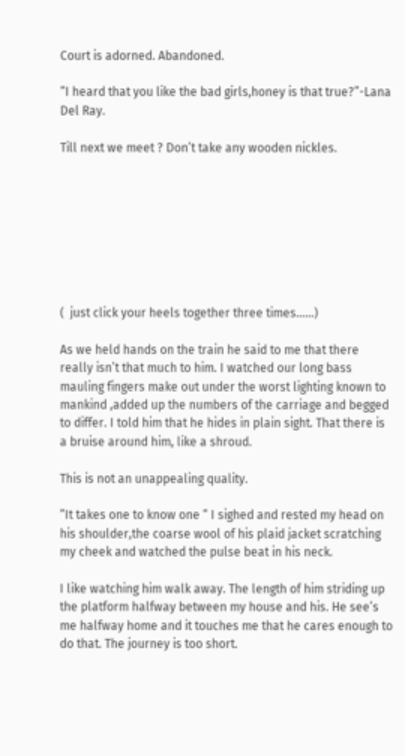Court is adorned. Abandoned.

“I heard that you like the bad girls,honey is that true?”-Lana Del Ray.

Till next we meet ? Don’t take any wooden nickles.








(  just click your heels together three times……)

As we held hands on the train he said to me that there really isn’t that much to him. I watched our long bass mauling fingers make out under the worst lighting known to mankind ,added up the numbers of the carriage and begged to differ. I told him that he hides in plain sight. That there is a bruise around him, like a shroud.

This is not an unappealing quality.

“It takes one to know one “ I sighed and rested my head on his shoulder,the coarse wool of his plaid jacket scratching my cheek and watched the pulse beat in his neck.

I like watching him walk away. The length of him striding up the platform halfway between my house and his. He see’s me halfway home and it touches me that he cares enough to do that. The journey is too short.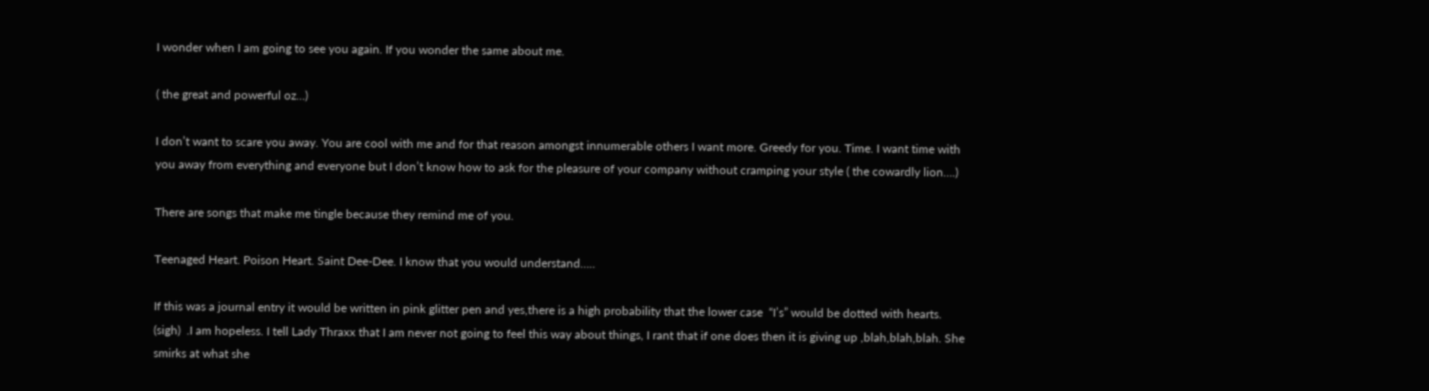I wonder when I am going to see you again. If you wonder the same about me.

( the great and powerful oz…)

I don’t want to scare you away. You are cool with me and for that reason amongst innumerable others I want more. Greedy for you. Time. I want time with you away from everything and everyone but I don’t know how to ask for the pleasure of your company without cramping your style ( the cowardly lion….)

There are songs that make me tingle because they remind me of you.

Teenaged Heart. Poison Heart. Saint Dee-Dee. I know that you would understand…..

If this was a journal entry it would be written in pink glitter pen and yes,there is a high probability that the lower case  “I’s” would be dotted with hearts. (sigh)  .I am hopeless. I tell Lady Thraxx that I am never not going to feel this way about things, I rant that if one does then it is giving up ,blah,blah,blah. She smirks at what she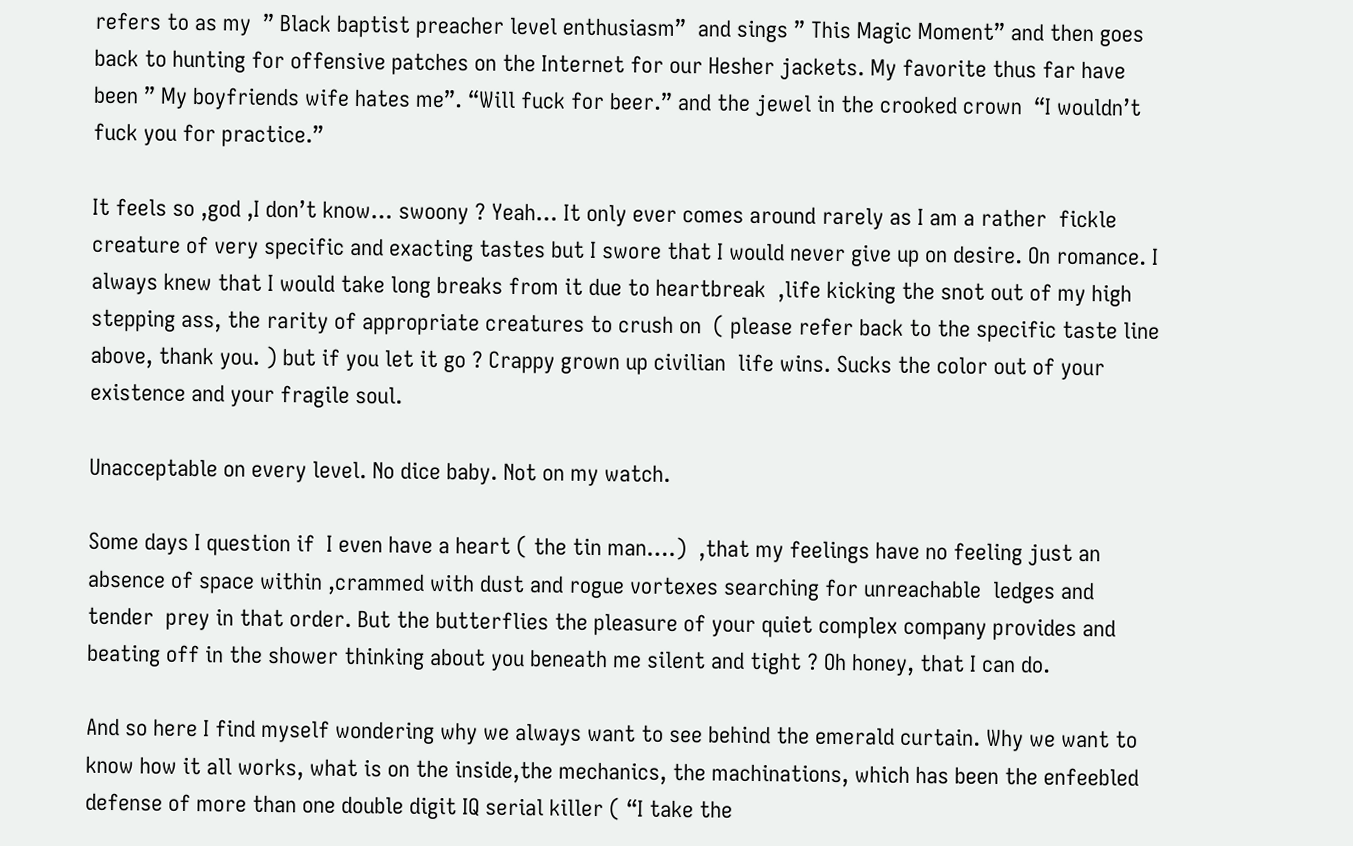refers to as my  ” Black baptist preacher level enthusiasm”  and sings ” This Magic Moment” and then goes back to hunting for offensive patches on the Internet for our Hesher jackets. My favorite thus far have been ” My boyfriends wife hates me”. “Will fuck for beer.” and the jewel in the crooked crown  “I wouldn’t fuck you for practice.”

It feels so ,god ,I don’t know… swoony ? Yeah… It only ever comes around rarely as I am a rather  fickle creature of very specific and exacting tastes but I swore that I would never give up on desire. On romance. I always knew that I would take long breaks from it due to heartbreak  ,life kicking the snot out of my high stepping ass, the rarity of appropriate creatures to crush on  ( please refer back to the specific taste line above, thank you. ) but if you let it go ? Crappy grown up civilian  life wins. Sucks the color out of your existence and your fragile soul.

Unacceptable on every level. No dice baby. Not on my watch.

Some days I question if  I even have a heart ( the tin man….)  ,that my feelings have no feeling just an absence of space within ,crammed with dust and rogue vortexes searching for unreachable  ledges and tender  prey in that order. But the butterflies the pleasure of your quiet complex company provides and beating off in the shower thinking about you beneath me silent and tight ? Oh honey, that I can do.

And so here I find myself wondering why we always want to see behind the emerald curtain. Why we want to know how it all works, what is on the inside,the mechanics, the machinations, which has been the enfeebled defense of more than one double digit IQ serial killer ( “I take the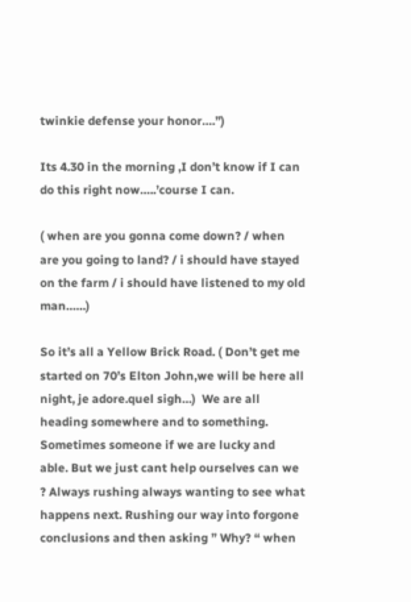twinkie defense your honor….”)

Its 4.30 in the morning ,I don’t know if I can do this right now…..’course I can.

( when are you gonna come down? / when are you going to land? / i should have stayed on the farm / i should have listened to my old man……)

So it’s all a Yellow Brick Road. ( Don’t get me started on 70’s Elton John,we will be here all night, je adore.quel sigh…)  We are all heading somewhere and to something. Sometimes someone if we are lucky and able. But we just cant help ourselves can we ? Always rushing always wanting to see what happens next. Rushing our way into forgone conclusions and then asking ” Why? “ when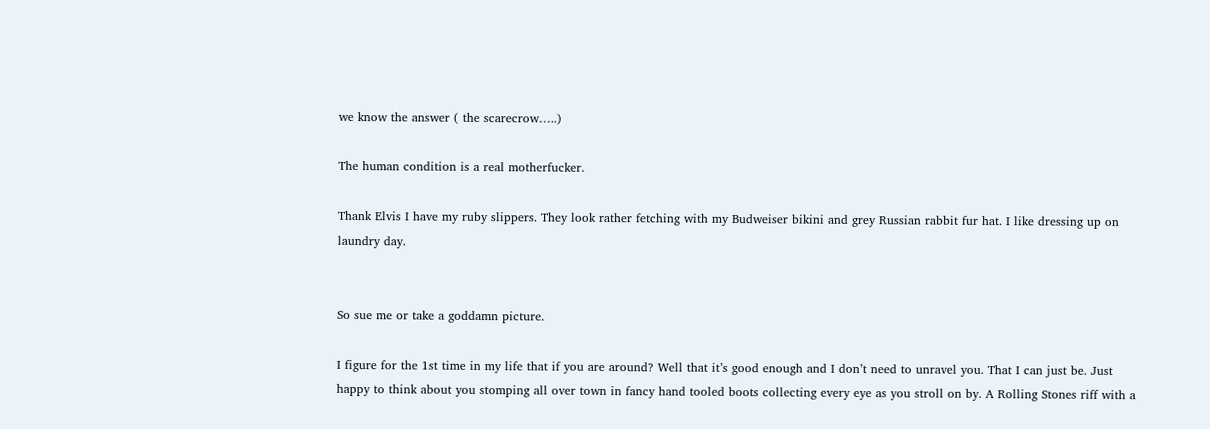we know the answer ( the scarecrow…..)

The human condition is a real motherfucker.

Thank Elvis I have my ruby slippers. They look rather fetching with my Budweiser bikini and grey Russian rabbit fur hat. I like dressing up on laundry day.


So sue me or take a goddamn picture.

I figure for the 1st time in my life that if you are around? Well that it’s good enough and I don’t need to unravel you. That I can just be. Just happy to think about you stomping all over town in fancy hand tooled boots collecting every eye as you stroll on by. A Rolling Stones riff with a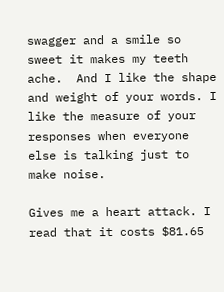swagger and a smile so sweet it makes my teeth ache.  And I like the shape and weight of your words. I like the measure of your responses when everyone else is talking just to make noise.

Gives me a heart attack. I read that it costs $81.65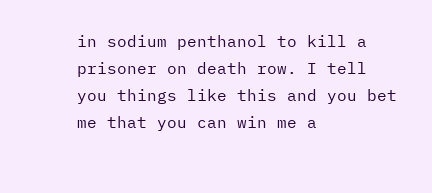in sodium penthanol to kill a prisoner on death row. I tell you things like this and you bet me that you can win me a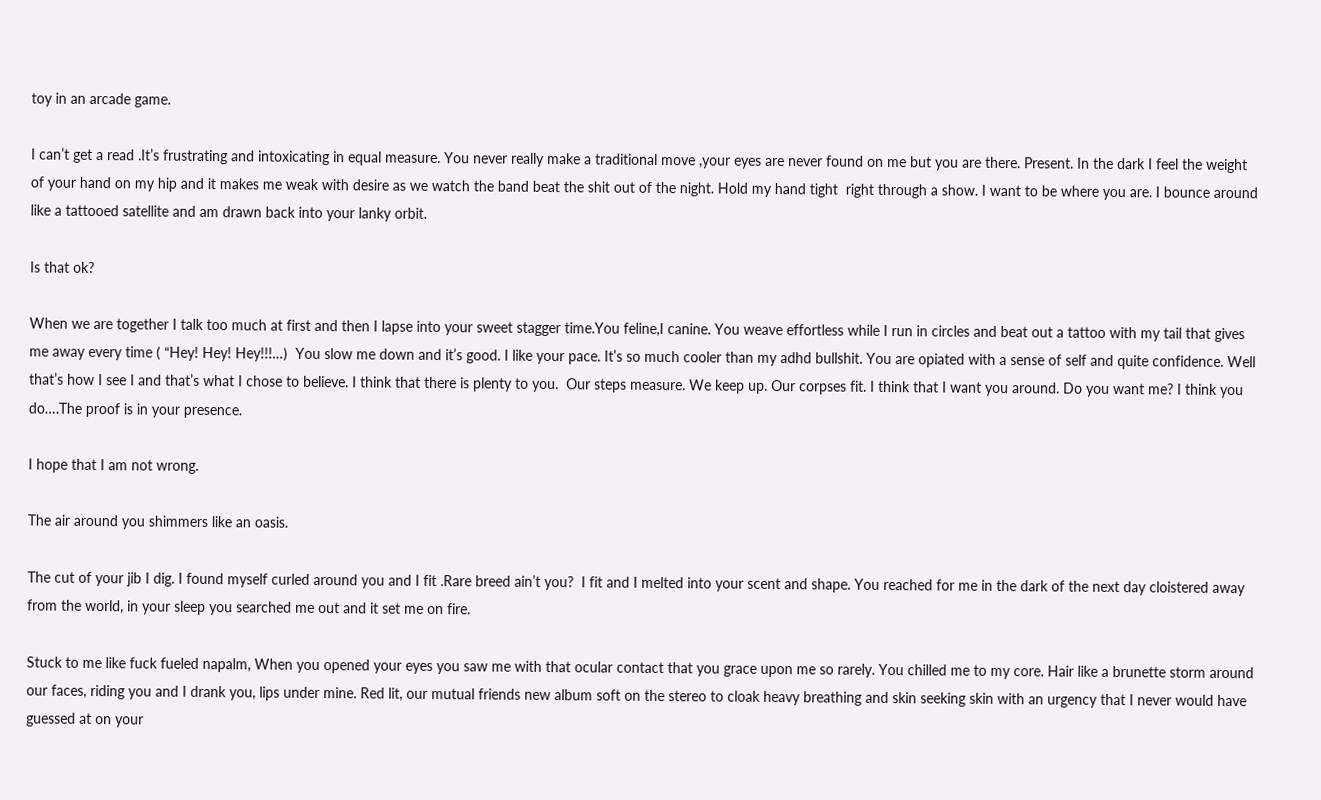toy in an arcade game.

I can’t get a read .It’s frustrating and intoxicating in equal measure. You never really make a traditional move ,your eyes are never found on me but you are there. Present. In the dark I feel the weight of your hand on my hip and it makes me weak with desire as we watch the band beat the shit out of the night. Hold my hand tight  right through a show. I want to be where you are. I bounce around like a tattooed satellite and am drawn back into your lanky orbit.

Is that ok?

When we are together I talk too much at first and then I lapse into your sweet stagger time.You feline,I canine. You weave effortless while I run in circles and beat out a tattoo with my tail that gives me away every time ( “Hey! Hey! Hey!!!…)  You slow me down and it’s good. I like your pace. It’s so much cooler than my adhd bullshit. You are opiated with a sense of self and quite confidence. Well that’s how I see I and that’s what I chose to believe. I think that there is plenty to you.  Our steps measure. We keep up. Our corpses fit. I think that I want you around. Do you want me? I think you do….The proof is in your presence.

I hope that I am not wrong.

The air around you shimmers like an oasis.

The cut of your jib I dig. I found myself curled around you and I fit .Rare breed ain’t you?  I fit and I melted into your scent and shape. You reached for me in the dark of the next day cloistered away from the world, in your sleep you searched me out and it set me on fire.

Stuck to me like fuck fueled napalm, When you opened your eyes you saw me with that ocular contact that you grace upon me so rarely. You chilled me to my core. Hair like a brunette storm around our faces, riding you and I drank you, lips under mine. Red lit, our mutual friends new album soft on the stereo to cloak heavy breathing and skin seeking skin with an urgency that I never would have guessed at on your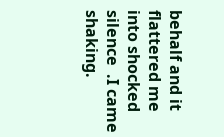behalf and it flattered me into shocked silence  .I came shaking.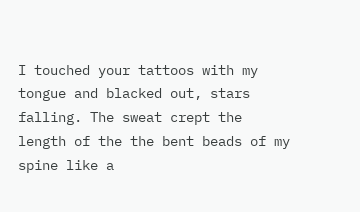I touched your tattoos with my tongue and blacked out, stars falling. The sweat crept the length of the the bent beads of my spine like a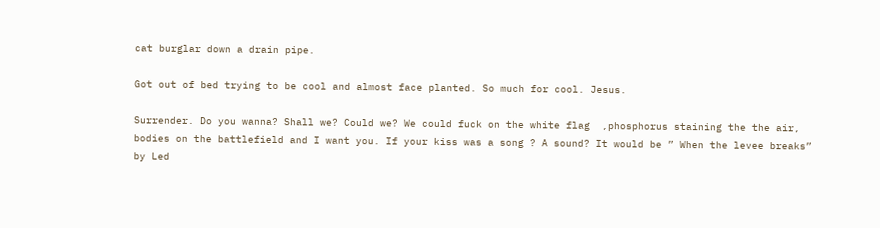cat burglar down a drain pipe.

Got out of bed trying to be cool and almost face planted. So much for cool. Jesus.

Surrender. Do you wanna? Shall we? Could we? We could fuck on the white flag  ,phosphorus staining the the air, bodies on the battlefield and I want you. If your kiss was a song ? A sound? It would be ” When the levee breaks” by Led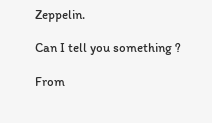Zeppelin.

Can I tell you something ?

From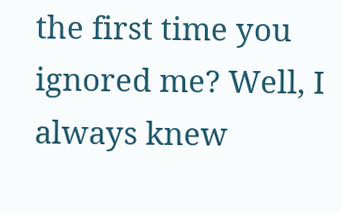the first time you ignored me? Well, I always knew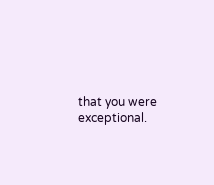that you were exceptional.